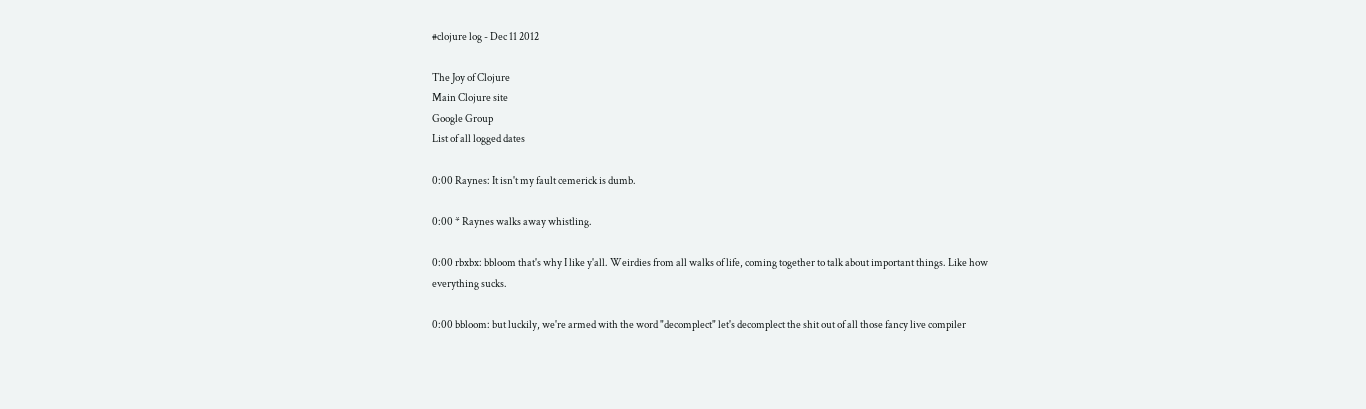#clojure log - Dec 11 2012

The Joy of Clojure
Main Clojure site
Google Group
List of all logged dates

0:00 Raynes: It isn't my fault cemerick is dumb.

0:00 * Raynes walks away whistling.

0:00 rbxbx: bbloom that's why I like y'all. Weirdies from all walks of life, coming together to talk about important things. Like how everything sucks.

0:00 bbloom: but luckily, we're armed with the word "decomplect" let's decomplect the shit out of all those fancy live compiler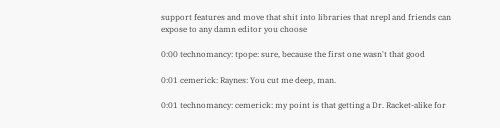support features and move that shit into libraries that nrepl and friends can expose to any damn editor you choose

0:00 technomancy: tpope: sure, because the first one wasn't that good

0:01 cemerick: Raynes: You cut me deep, man.

0:01 technomancy: cemerick: my point is that getting a Dr. Racket-alike for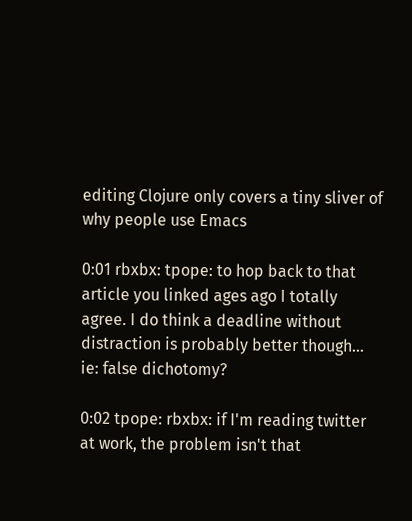editing Clojure only covers a tiny sliver of why people use Emacs

0:01 rbxbx: tpope: to hop back to that article you linked ages ago I totally agree. I do think a deadline without distraction is probably better though... ie: false dichotomy?

0:02 tpope: rbxbx: if I'm reading twitter at work, the problem isn't that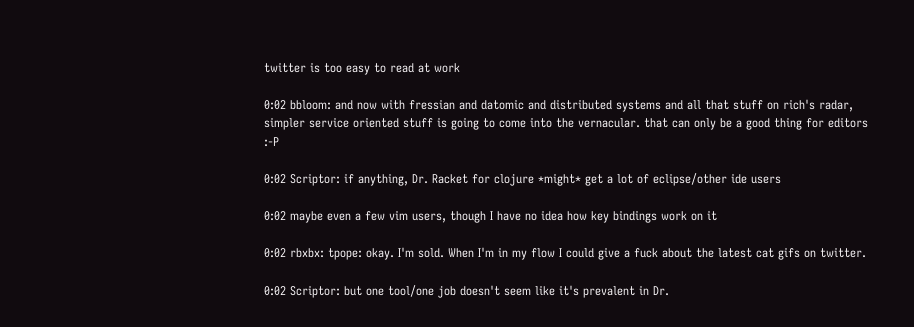twitter is too easy to read at work

0:02 bbloom: and now with fressian and datomic and distributed systems and all that stuff on rich's radar, simpler service oriented stuff is going to come into the vernacular. that can only be a good thing for editors :-P

0:02 Scriptor: if anything, Dr. Racket for clojure *might* get a lot of eclipse/other ide users

0:02 maybe even a few vim users, though I have no idea how key bindings work on it

0:02 rbxbx: tpope: okay. I'm sold. When I'm in my flow I could give a fuck about the latest cat gifs on twitter.

0:02 Scriptor: but one tool/one job doesn't seem like it's prevalent in Dr.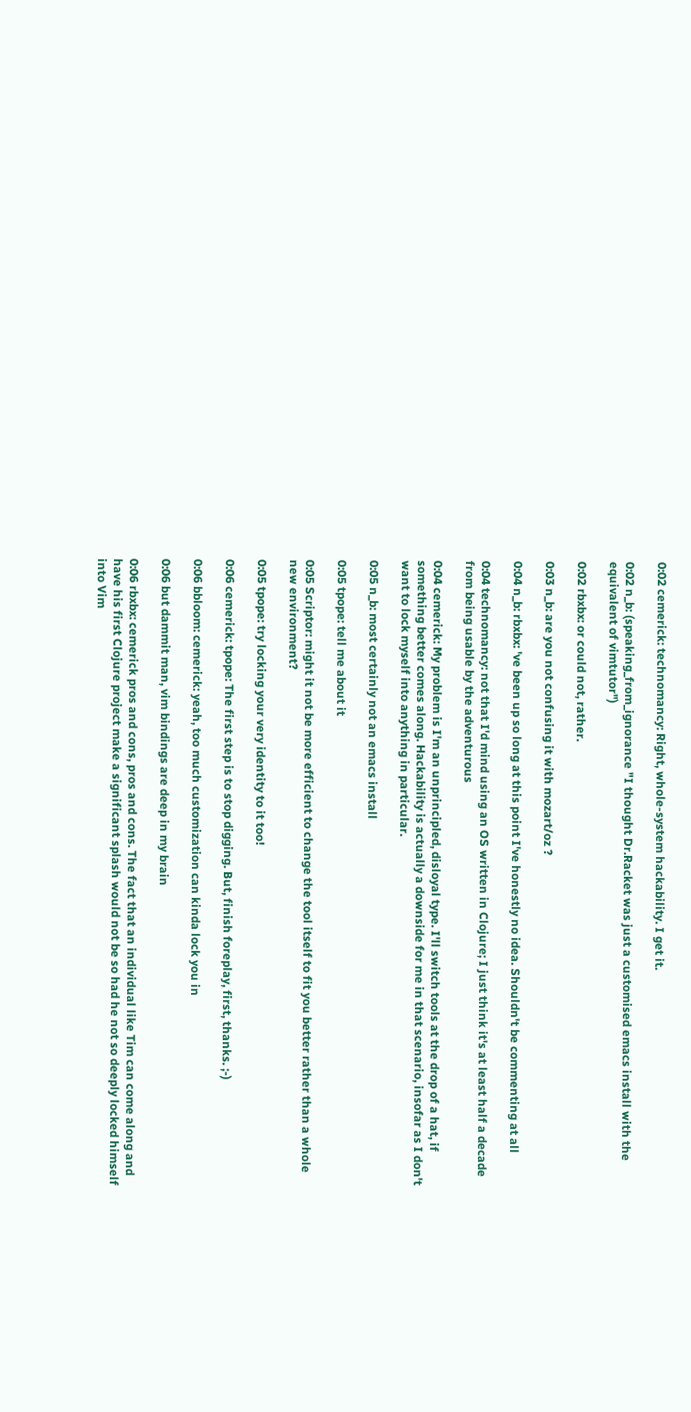0:02 cemerick: technomancy: Right, whole-system hackability. I get it.

0:02 n_b: (speaking_from_ignorance "I thought Dr.Racket was just a customised emacs install with the equivalent of vimtutor")

0:02 rbxbx: or could not, rather.

0:03 n_b: are you not confusing it with mozart/oz ?

0:04 n_b: rbxbx: 've been up so long at this point I've honestly no idea. Shouldn't be commenting at all

0:04 technomancy: not that I'd mind using an OS written in Clojure; I just think it's at least half a decade from being usable by the adventurous

0:04 cemerick: My problem is I'm an unprincipled, disloyal type. I'll switch tools at the drop of a hat, if something better comes along. Hackability is actually a downside for me in that scenario, insofar as I don't want to lock myself into anything in particular.

0:05 n_b: most certainly not an emacs install

0:05 tpope: tell me about it

0:05 Scriptor: might it not be more efficient to change the tool itself to fit you better rather than a whole new environment?

0:05 tpope: try locking your very identity to it too!

0:06 cemerick: tpope: The first step is to stop digging. But, finish foreplay, first, thanks. ;-)

0:06 bbloom: cemerick: yeah, too much customization can kinda lock you in

0:06 but dammit man, vim bindings are deep in my brain

0:06 rbxbx: cemerick pros and cons, pros and cons. The fact that an individual like Tim can come along and have his first Clojure project make a significant splash would not be so had he not so deeply locked himself into Vim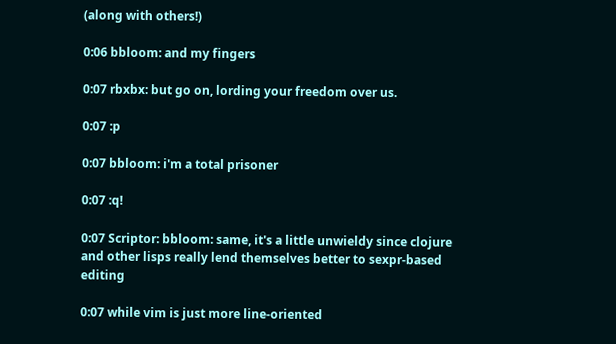(along with others!)

0:06 bbloom: and my fingers

0:07 rbxbx: but go on, lording your freedom over us.

0:07 :p

0:07 bbloom: i'm a total prisoner

0:07 :q!

0:07 Scriptor: bbloom: same, it's a little unwieldy since clojure and other lisps really lend themselves better to sexpr-based editing

0:07 while vim is just more line-oriented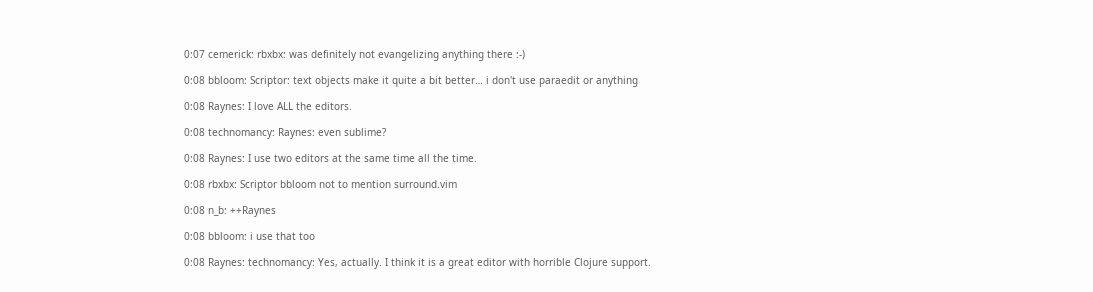0:07 cemerick: rbxbx: was definitely not evangelizing anything there :-)

0:08 bbloom: Scriptor: text objects make it quite a bit better… i don't use paraedit or anything

0:08 Raynes: I love ALL the editors.

0:08 technomancy: Raynes: even sublime?

0:08 Raynes: I use two editors at the same time all the time.

0:08 rbxbx: Scriptor bbloom not to mention surround.vim

0:08 n_b: ++Raynes

0:08 bbloom: i use that too

0:08 Raynes: technomancy: Yes, actually. I think it is a great editor with horrible Clojure support.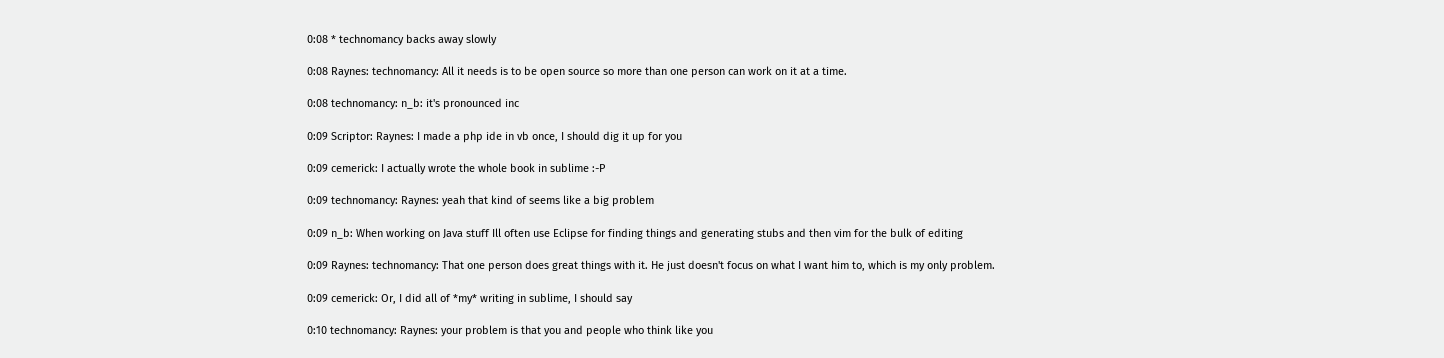0:08 * technomancy backs away slowly

0:08 Raynes: technomancy: All it needs is to be open source so more than one person can work on it at a time.

0:08 technomancy: n_b: it's pronounced inc

0:09 Scriptor: Raynes: I made a php ide in vb once, I should dig it up for you

0:09 cemerick: I actually wrote the whole book in sublime :-P

0:09 technomancy: Raynes: yeah that kind of seems like a big problem

0:09 n_b: When working on Java stuff Ill often use Eclipse for finding things and generating stubs and then vim for the bulk of editing

0:09 Raynes: technomancy: That one person does great things with it. He just doesn't focus on what I want him to, which is my only problem.

0:09 cemerick: Or, I did all of *my* writing in sublime, I should say

0:10 technomancy: Raynes: your problem is that you and people who think like you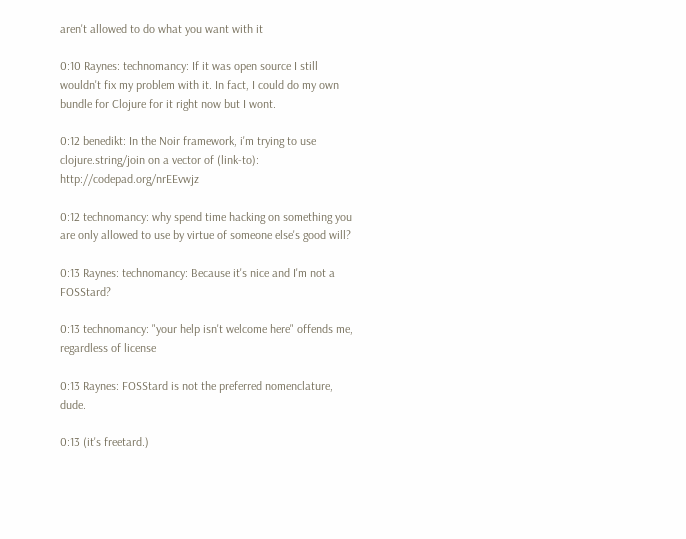aren't allowed to do what you want with it

0:10 Raynes: technomancy: If it was open source I still wouldn't fix my problem with it. In fact, I could do my own bundle for Clojure for it right now but I wont.

0:12 benedikt: In the Noir framework, i'm trying to use clojure.string/join on a vector of (link-to): http://codepad.org/nrEEvwjz

0:12 technomancy: why spend time hacking on something you are only allowed to use by virtue of someone else's good will?

0:13 Raynes: technomancy: Because it's nice and I'm not a FOSStard?

0:13 technomancy: "your help isn't welcome here" offends me, regardless of license

0:13 Raynes: FOSStard is not the preferred nomenclature, dude.

0:13 (it's freetard.)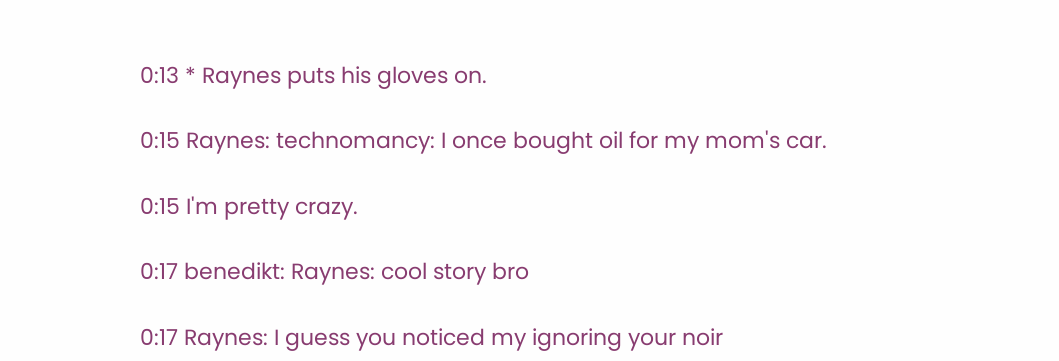0:13 * Raynes puts his gloves on.

0:15 Raynes: technomancy: I once bought oil for my mom's car.

0:15 I'm pretty crazy.

0:17 benedikt: Raynes: cool story bro

0:17 Raynes: I guess you noticed my ignoring your noir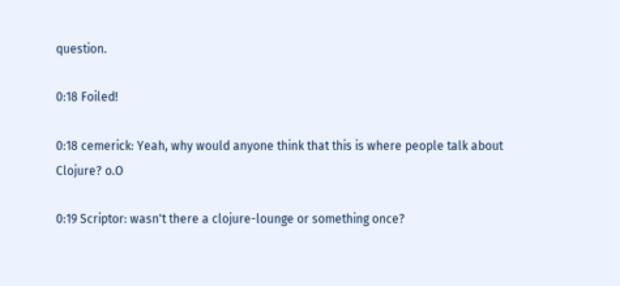question.

0:18 Foiled!

0:18 cemerick: Yeah, why would anyone think that this is where people talk about Clojure? o.O

0:19 Scriptor: wasn't there a clojure-lounge or something once?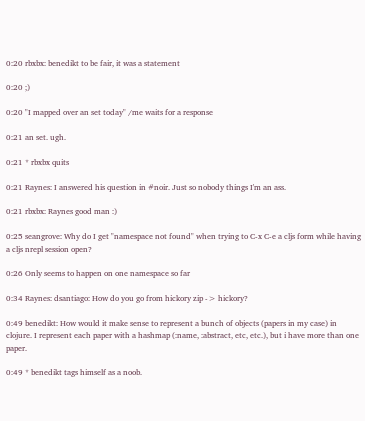0:20 rbxbx: benedikt to be fair, it was a statement

0:20 ;)

0:20 "I mapped over an set today" /me waits for a response

0:21 an set. ugh.

0:21 * rbxbx quits

0:21 Raynes: I answered his question in #noir. Just so nobody things I'm an ass.

0:21 rbxbx: Raynes good man :)

0:25 seangrove: Why do I get "namespace not found" when trying to C-x C-e a cljs form while having a cljs nrepl session open?

0:26 Only seems to happen on one namespace so far

0:34 Raynes: dsantiago: How do you go from hickory zip -> hickory?

0:49 benedikt: How would it make sense to represent a bunch of objects (papers in my case) in clojure. I represent each paper with a hashmap (:name, :abstract, etc, etc.), but i have more than one paper.

0:49 * benedikt tags himself as a noob.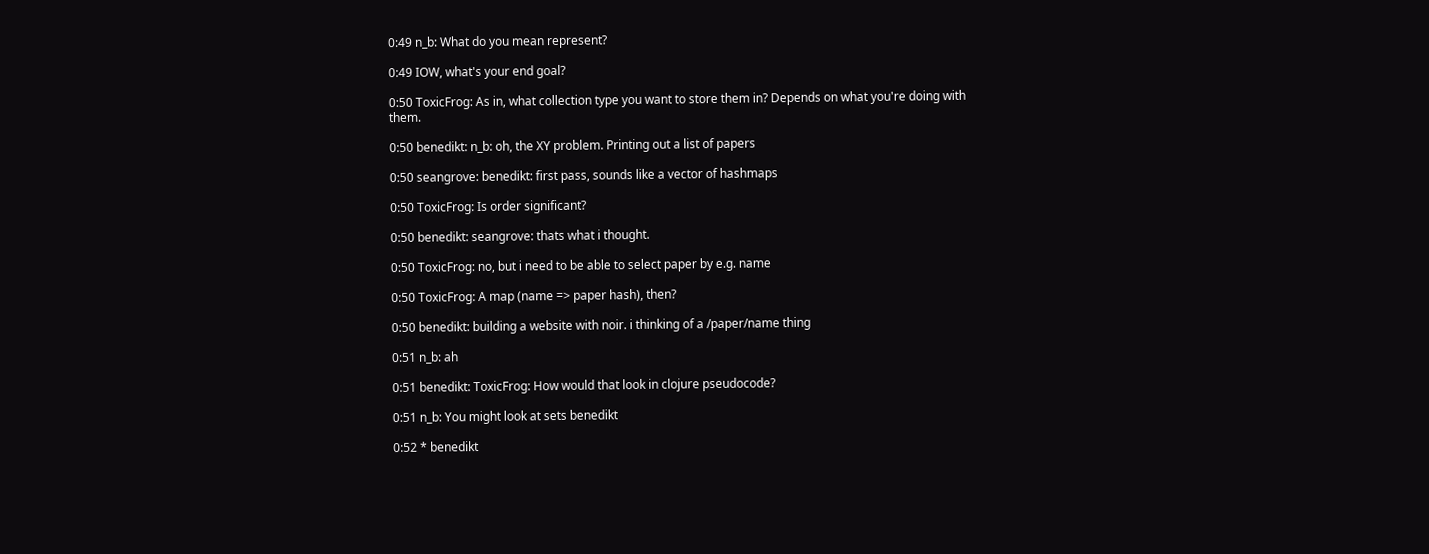0:49 n_b: What do you mean represent?

0:49 IOW, what's your end goal?

0:50 ToxicFrog: As in, what collection type you want to store them in? Depends on what you're doing with them.

0:50 benedikt: n_b: oh, the XY problem. Printing out a list of papers

0:50 seangrove: benedikt: first pass, sounds like a vector of hashmaps

0:50 ToxicFrog: Is order significant?

0:50 benedikt: seangrove: thats what i thought.

0:50 ToxicFrog: no, but i need to be able to select paper by e.g. name

0:50 ToxicFrog: A map (name => paper hash), then?

0:50 benedikt: building a website with noir. i thinking of a /paper/name thing

0:51 n_b: ah

0:51 benedikt: ToxicFrog: How would that look in clojure pseudocode?

0:51 n_b: You might look at sets benedikt

0:52 * benedikt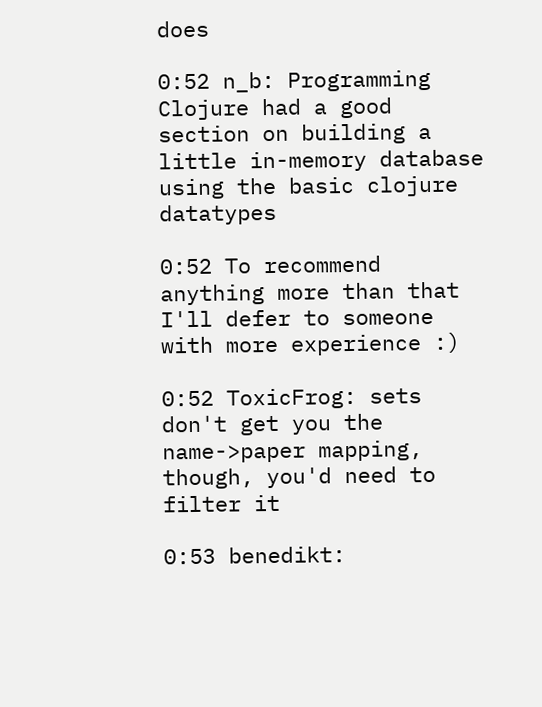does

0:52 n_b: Programming Clojure had a good section on building a little in-memory database using the basic clojure datatypes

0:52 To recommend anything more than that I'll defer to someone with more experience :)

0:52 ToxicFrog: sets don't get you the name->paper mapping, though, you'd need to filter it

0:53 benedikt: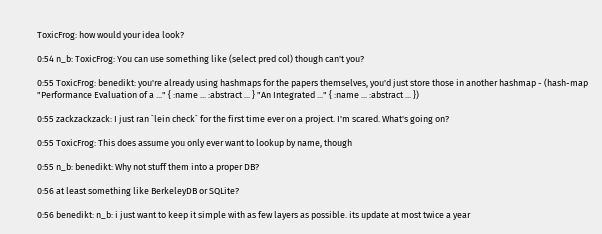ToxicFrog: how would your idea look?

0:54 n_b: ToxicFrog: You can use something like (select pred col) though can't you?

0:55 ToxicFrog: benedikt: you're already using hashmaps for the papers themselves, you'd just store those in another hashmap - (hash-map "Performance Evaluation of a ..." { :name ... :abstract ... } "An Integrated ..." { :name ... :abstract ... })

0:55 zackzackzack: I just ran `lein check` for the first time ever on a project. I'm scared. What's going on?

0:55 ToxicFrog: This does assume you only ever want to lookup by name, though

0:55 n_b: benedikt: Why not stuff them into a proper DB?

0:56 at least something like BerkeleyDB or SQLite?

0:56 benedikt: n_b: i just want to keep it simple with as few layers as possible. its update at most twice a year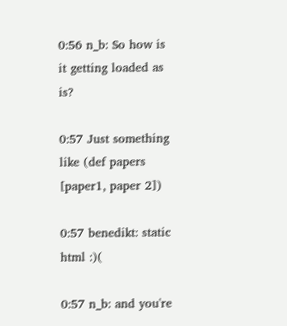0:56 n_b: So how is it getting loaded as is?

0:57 Just something like (def papers [paper1, paper 2])

0:57 benedikt: static html :)(

0:57 n_b: and you're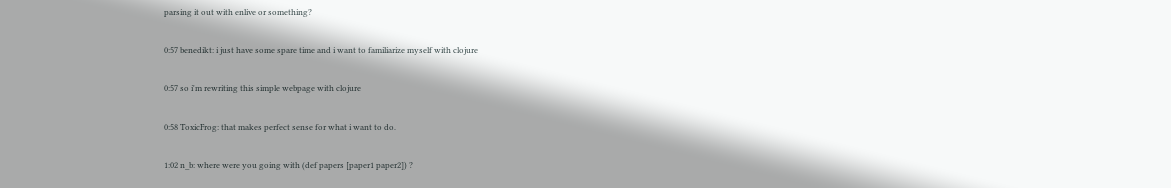parsing it out with enlive or something?

0:57 benedikt: i just have some spare time and i want to familiarize myself with clojure

0:57 so i'm rewriting this simple webpage with clojure

0:58 ToxicFrog: that makes perfect sense for what i want to do.

1:02 n_b: where were you going with (def papers [paper1 paper2]) ?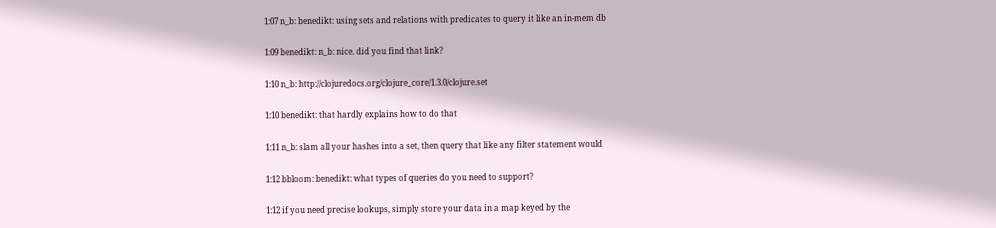1:07 n_b: benedikt: using sets and relations with predicates to query it like an in-mem db

1:09 benedikt: n_b: nice. did you find that link?

1:10 n_b: http://clojuredocs.org/clojure_core/1.3.0/clojure.set

1:10 benedikt: that hardly explains how to do that

1:11 n_b: slam all your hashes into a set, then query that like any filter statement would

1:12 bbloom: benedikt: what types of queries do you need to support?

1:12 if you need precise lookups, simply store your data in a map keyed by the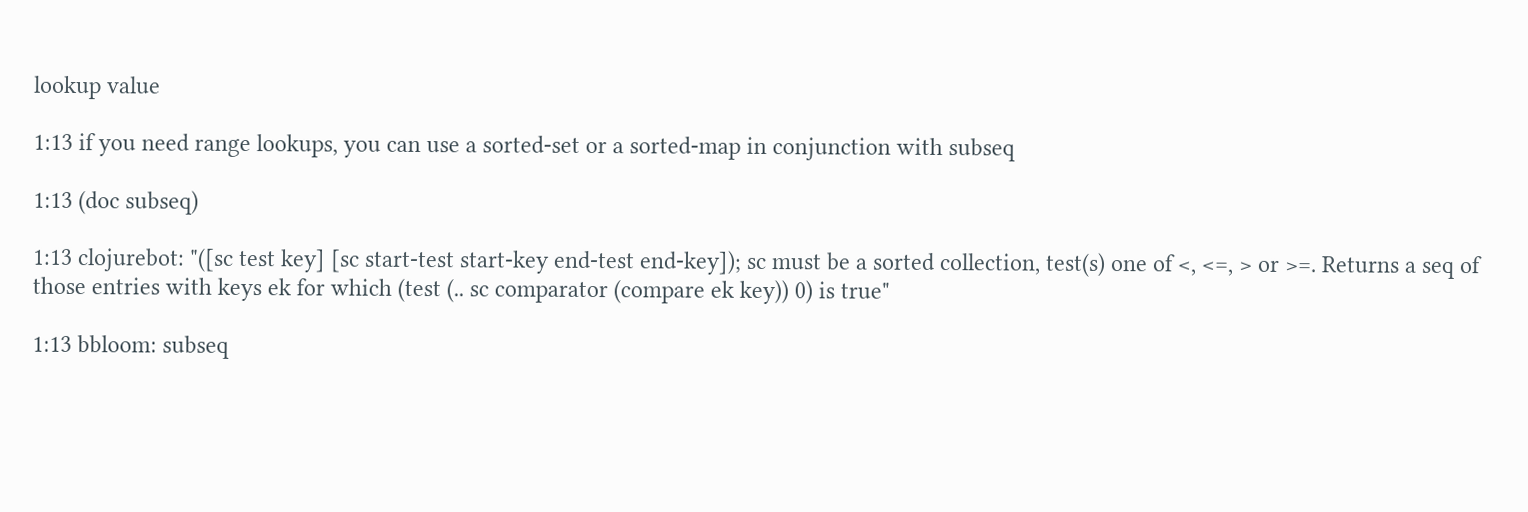lookup value

1:13 if you need range lookups, you can use a sorted-set or a sorted-map in conjunction with subseq

1:13 (doc subseq)

1:13 clojurebot: "([sc test key] [sc start-test start-key end-test end-key]); sc must be a sorted collection, test(s) one of <, <=, > or >=. Returns a seq of those entries with keys ek for which (test (.. sc comparator (compare ek key)) 0) is true"

1:13 bbloom: subseq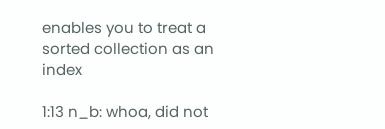enables you to treat a sorted collection as an index

1:13 n_b: whoa, did not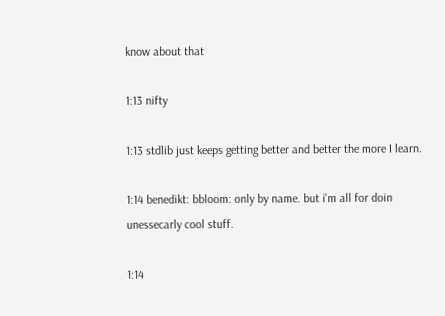know about that

1:13 nifty

1:13 stdlib just keeps getting better and better the more I learn.

1:14 benedikt: bbloom: only by name. but i'm all for doin unessecarly cool stuff.

1:14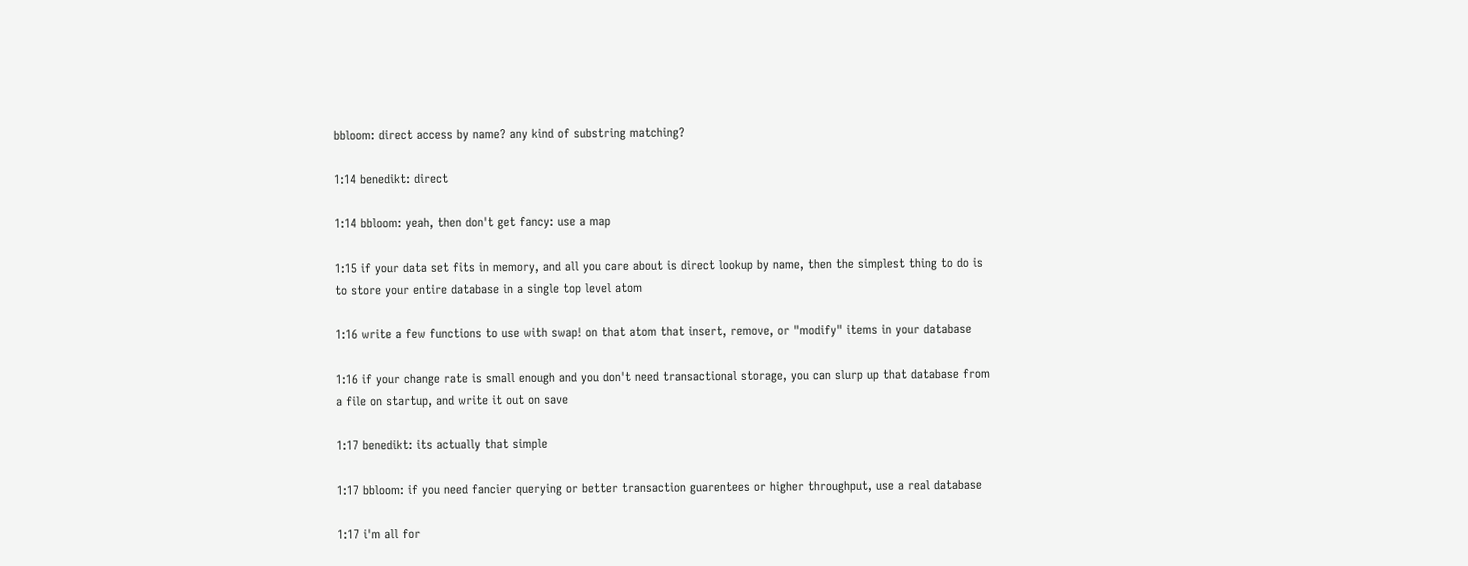bbloom: direct access by name? any kind of substring matching?

1:14 benedikt: direct

1:14 bbloom: yeah, then don't get fancy: use a map

1:15 if your data set fits in memory, and all you care about is direct lookup by name, then the simplest thing to do is to store your entire database in a single top level atom

1:16 write a few functions to use with swap! on that atom that insert, remove, or "modify" items in your database

1:16 if your change rate is small enough and you don't need transactional storage, you can slurp up that database from a file on startup, and write it out on save

1:17 benedikt: its actually that simple

1:17 bbloom: if you need fancier querying or better transaction guarentees or higher throughput, use a real database

1:17 i'm all for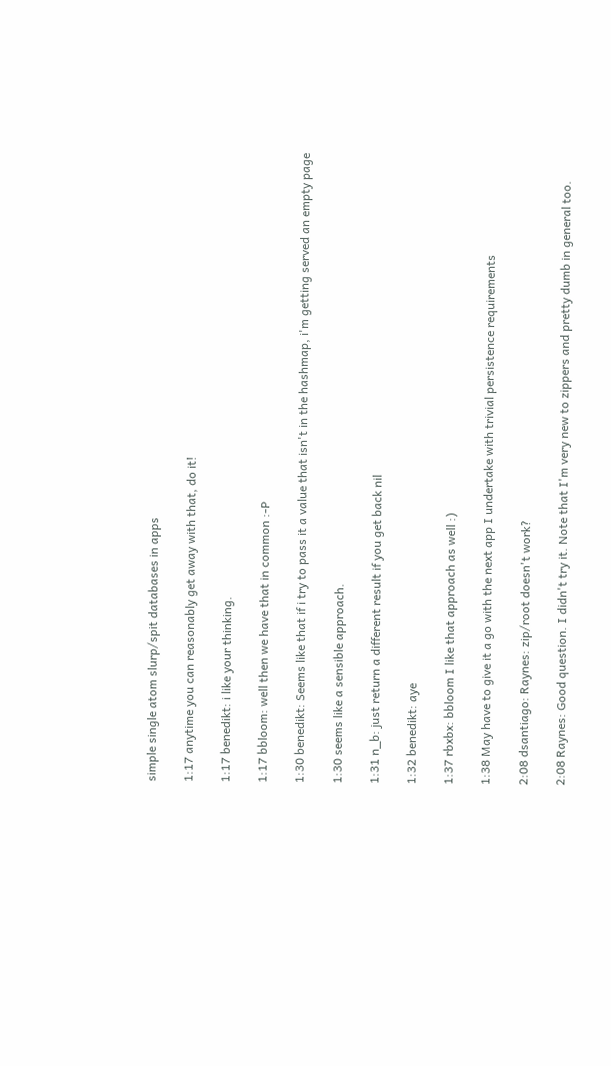simple single atom slurp/spit databases in apps

1:17 anytime you can reasonably get away with that, do it!

1:17 benedikt: i like your thinking.

1:17 bbloom: well then we have that in common :-P

1:30 benedikt: Seems like that if i try to pass it a value that isn't in the hashmap, i'm getting served an empty page

1:30 seems like a sensible approach.

1:31 n_b: just return a different result if you get back nil

1:32 benedikt: aye

1:37 rbxbx: bbloom I like that approach as well :)

1:38 May have to give it a go with the next app I undertake with trivial persistence requirements

2:08 dsantiago: Raynes: zip/root doesn't work?

2:08 Raynes: Good question. I didn't try it. Note that I'm very new to zippers and pretty dumb in general too.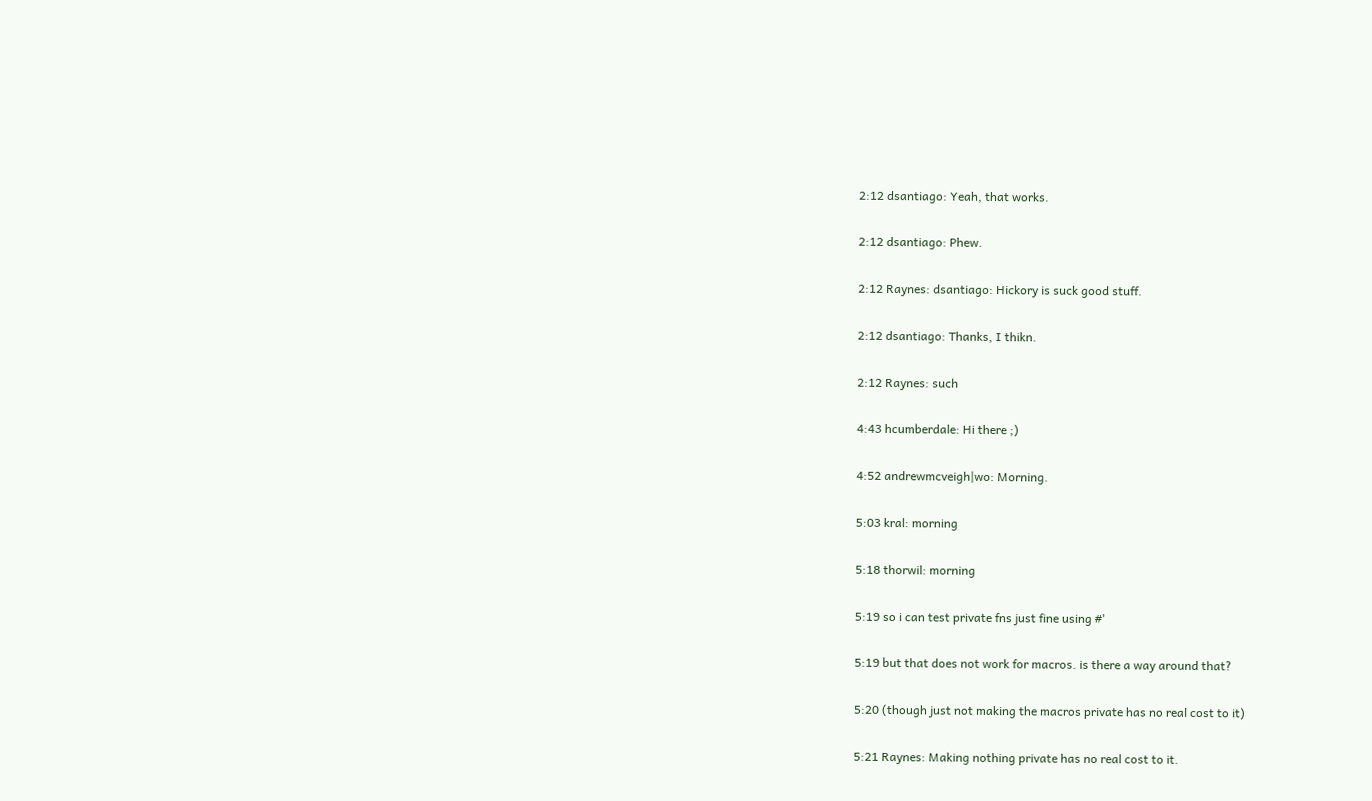2:12 dsantiago: Yeah, that works.

2:12 dsantiago: Phew.

2:12 Raynes: dsantiago: Hickory is suck good stuff.

2:12 dsantiago: Thanks, I thikn.

2:12 Raynes: such

4:43 hcumberdale: Hi there ;)

4:52 andrewmcveigh|wo: Morning.

5:03 kral: morning

5:18 thorwil: morning

5:19 so i can test private fns just fine using #'

5:19 but that does not work for macros. is there a way around that?

5:20 (though just not making the macros private has no real cost to it)

5:21 Raynes: Making nothing private has no real cost to it.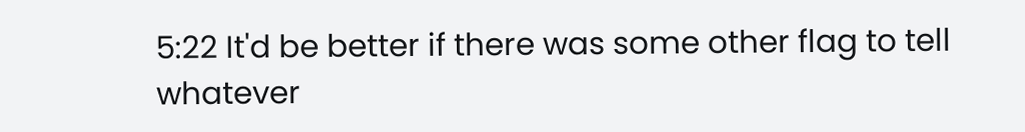5:22 It'd be better if there was some other flag to tell whatever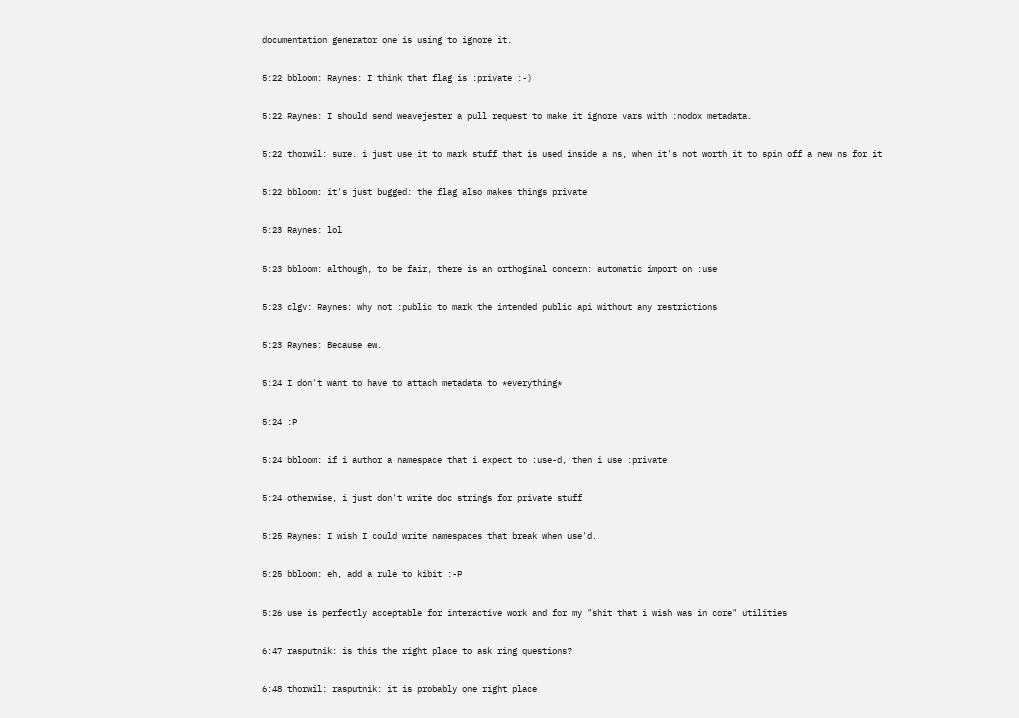documentation generator one is using to ignore it.

5:22 bbloom: Raynes: I think that flag is :private :-)

5:22 Raynes: I should send weavejester a pull request to make it ignore vars with :nodox metadata.

5:22 thorwil: sure. i just use it to mark stuff that is used inside a ns, when it's not worth it to spin off a new ns for it

5:22 bbloom: it's just bugged: the flag also makes things private

5:23 Raynes: lol

5:23 bbloom: although, to be fair, there is an orthoginal concern: automatic import on :use

5:23 clgv: Raynes: why not :public to mark the intended public api without any restrictions

5:23 Raynes: Because ew.

5:24 I don't want to have to attach metadata to *everything*

5:24 :P

5:24 bbloom: if i author a namespace that i expect to :use-d, then i use :private

5:24 otherwise, i just don't write doc strings for private stuff

5:25 Raynes: I wish I could write namespaces that break when use'd.

5:25 bbloom: eh, add a rule to kibit :-P

5:26 use is perfectly acceptable for interactive work and for my "shit that i wish was in core" utilities

6:47 rasputnik: is this the right place to ask ring questions?

6:48 thorwil: rasputnik: it is probably one right place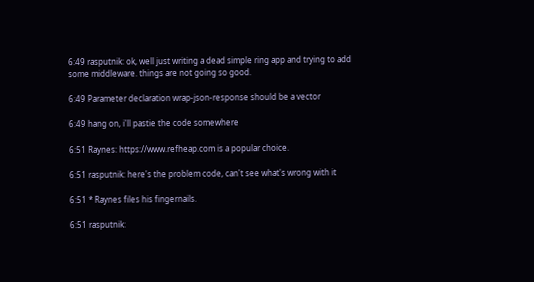6:49 rasputnik: ok, well just writing a dead simple ring app and trying to add some middleware. things are not going so good.

6:49 Parameter declaration wrap-json-response should be a vector

6:49 hang on, i'll pastie the code somewhere

6:51 Raynes: https://www.refheap.com is a popular choice.

6:51 rasputnik: here's the problem code, can't see what's wrong with it

6:51 * Raynes files his fingernails.

6:51 rasputnik: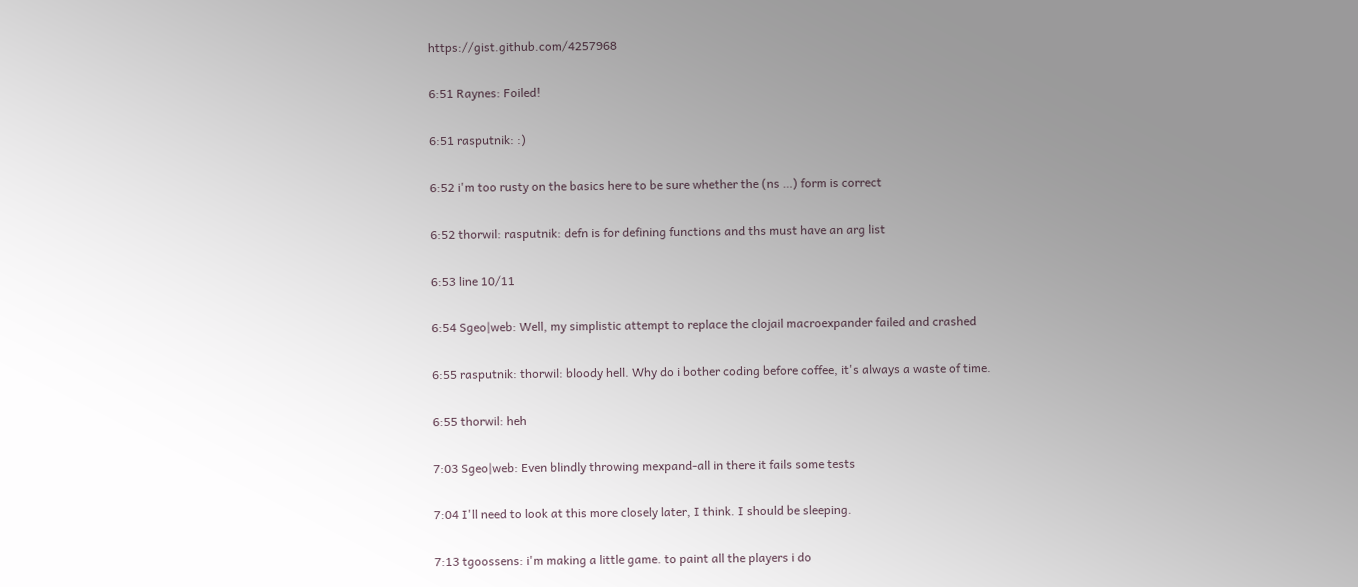https://gist.github.com/4257968

6:51 Raynes: Foiled!

6:51 rasputnik: :)

6:52 i'm too rusty on the basics here to be sure whether the (ns …) form is correct

6:52 thorwil: rasputnik: defn is for defining functions and ths must have an arg list

6:53 line 10/11

6:54 Sgeo|web: Well, my simplistic attempt to replace the clojail macroexpander failed and crashed

6:55 rasputnik: thorwil: bloody hell. Why do i bother coding before coffee, it's always a waste of time.

6:55 thorwil: heh

7:03 Sgeo|web: Even blindly throwing mexpand-all in there it fails some tests

7:04 I'll need to look at this more closely later, I think. I should be sleeping.

7:13 tgoossens: i'm making a little game. to paint all the players i do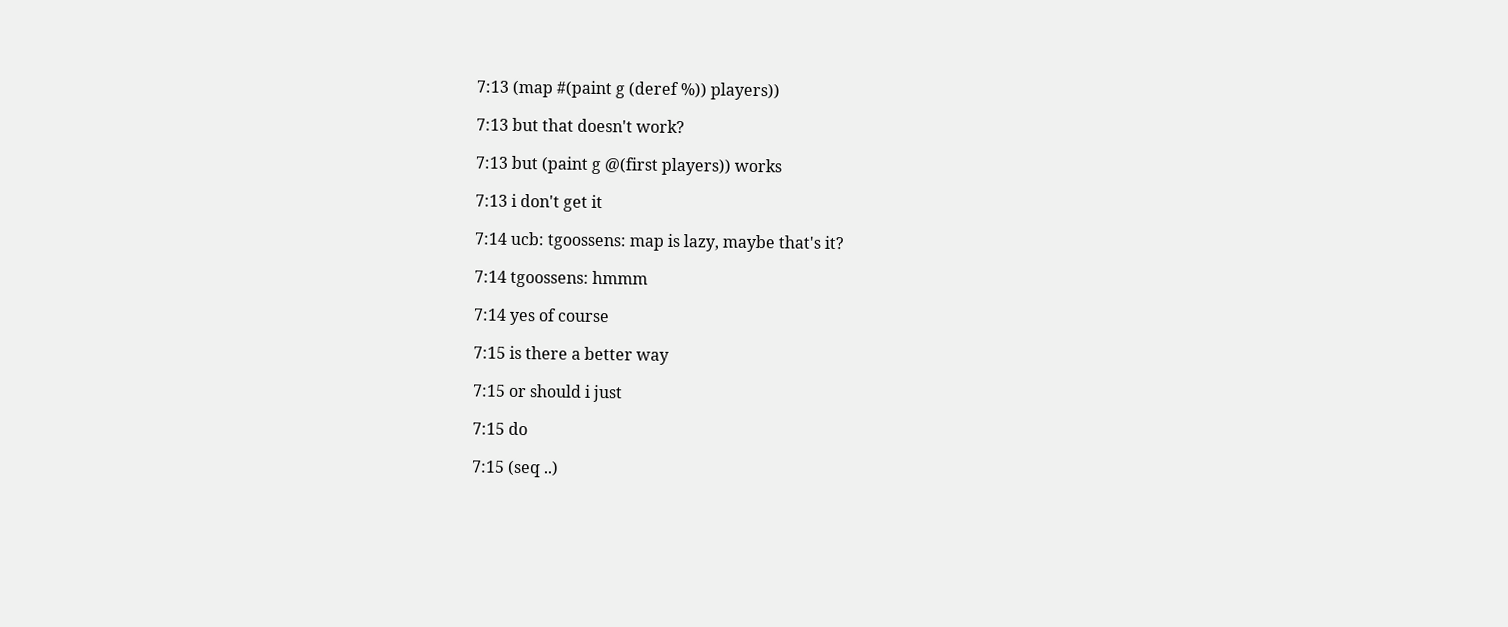7:13 (map #(paint g (deref %)) players))

7:13 but that doesn't work?

7:13 but (paint g @(first players)) works

7:13 i don't get it

7:14 ucb: tgoossens: map is lazy, maybe that's it?

7:14 tgoossens: hmmm

7:14 yes of course

7:15 is there a better way

7:15 or should i just

7:15 do

7:15 (seq ..)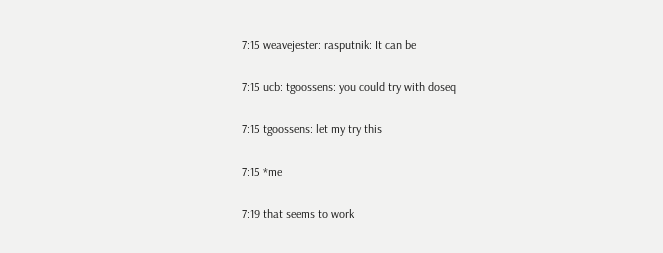7:15 weavejester: rasputnik: It can be

7:15 ucb: tgoossens: you could try with doseq

7:15 tgoossens: let my try this

7:15 *me

7:19 that seems to work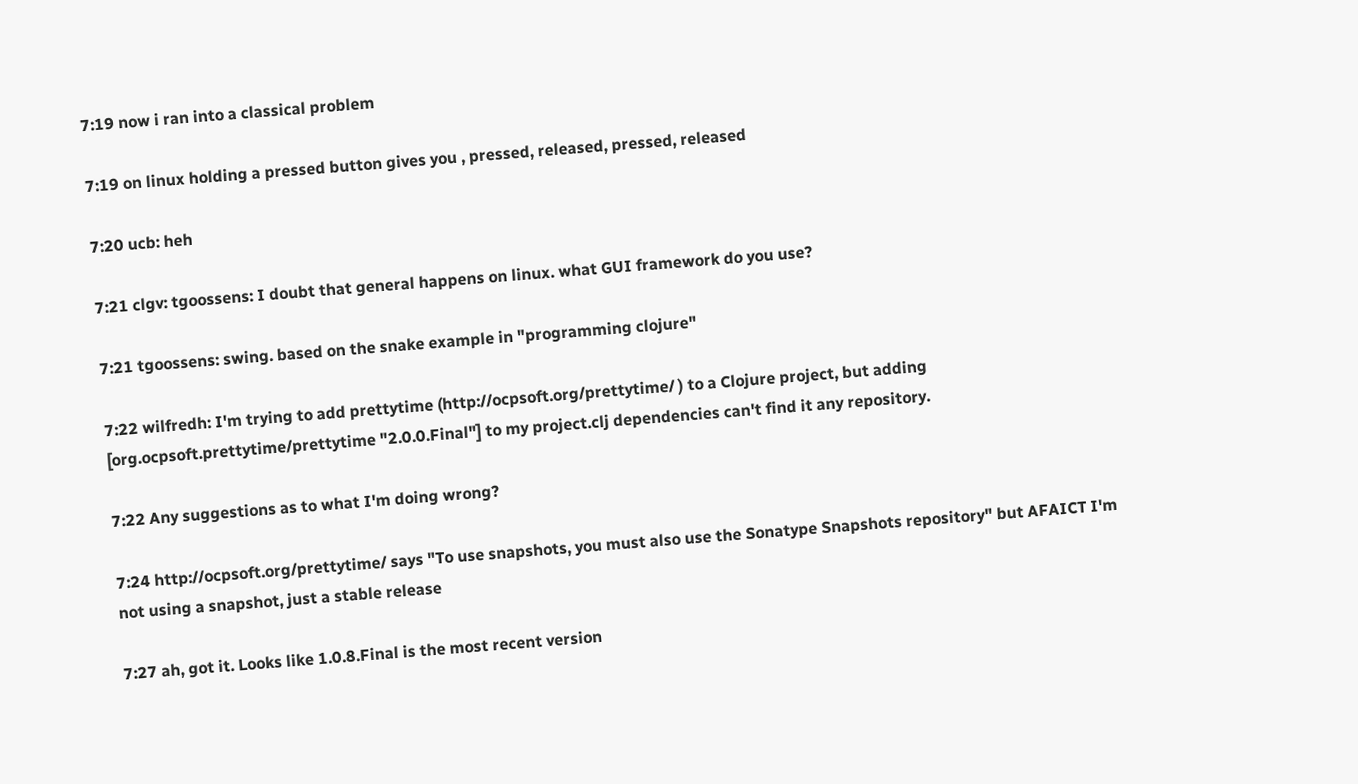7:19 now i ran into a classical problem

7:19 on linux holding a pressed button gives you , pressed, released, pressed, released

7:20 ucb: heh

7:21 clgv: tgoossens: I doubt that general happens on linux. what GUI framework do you use?

7:21 tgoossens: swing. based on the snake example in "programming clojure"

7:22 wilfredh: I'm trying to add prettytime (http://ocpsoft.org/prettytime/ ) to a Clojure project, but adding [org.ocpsoft.prettytime/prettytime "2.0.0.Final"] to my project.clj dependencies can't find it any repository.

7:22 Any suggestions as to what I'm doing wrong?

7:24 http://ocpsoft.org/prettytime/ says "To use snapshots, you must also use the Sonatype Snapshots repository" but AFAICT I'm not using a snapshot, just a stable release

7:27 ah, got it. Looks like 1.0.8.Final is the most recent version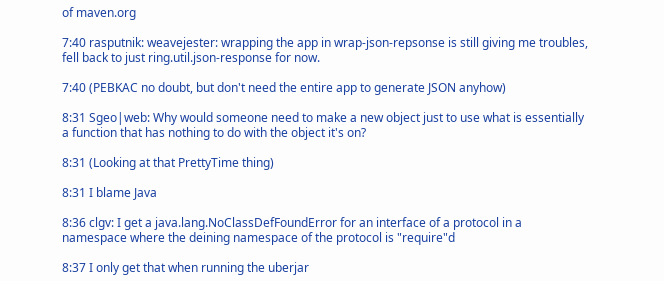of maven.org

7:40 rasputnik: weavejester: wrapping the app in wrap-json-repsonse is still giving me troubles, fell back to just ring.util.json-response for now.

7:40 (PEBKAC no doubt, but don't need the entire app to generate JSON anyhow)

8:31 Sgeo|web: Why would someone need to make a new object just to use what is essentially a function that has nothing to do with the object it's on?

8:31 (Looking at that PrettyTime thing)

8:31 I blame Java

8:36 clgv: I get a java.lang.NoClassDefFoundError for an interface of a protocol in a namespace where the deining namespace of the protocol is "require"d

8:37 I only get that when running the uberjar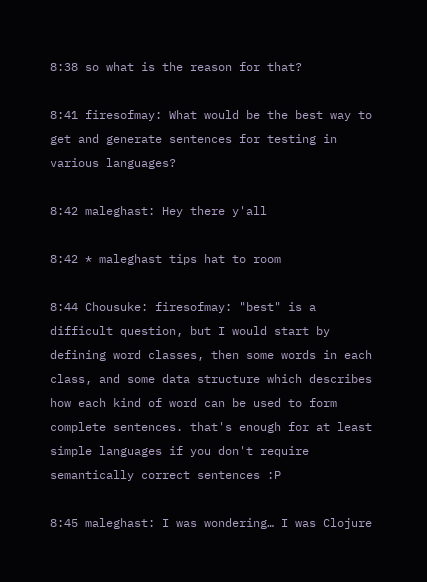8:38 so what is the reason for that?

8:41 firesofmay: What would be the best way to get and generate sentences for testing in various languages?

8:42 maleghast: Hey there y'all

8:42 * maleghast tips hat to room

8:44 Chousuke: firesofmay: "best" is a difficult question, but I would start by defining word classes, then some words in each class, and some data structure which describes how each kind of word can be used to form complete sentences. that's enough for at least simple languages if you don't require semantically correct sentences :P

8:45 maleghast: I was wondering… I was Clojure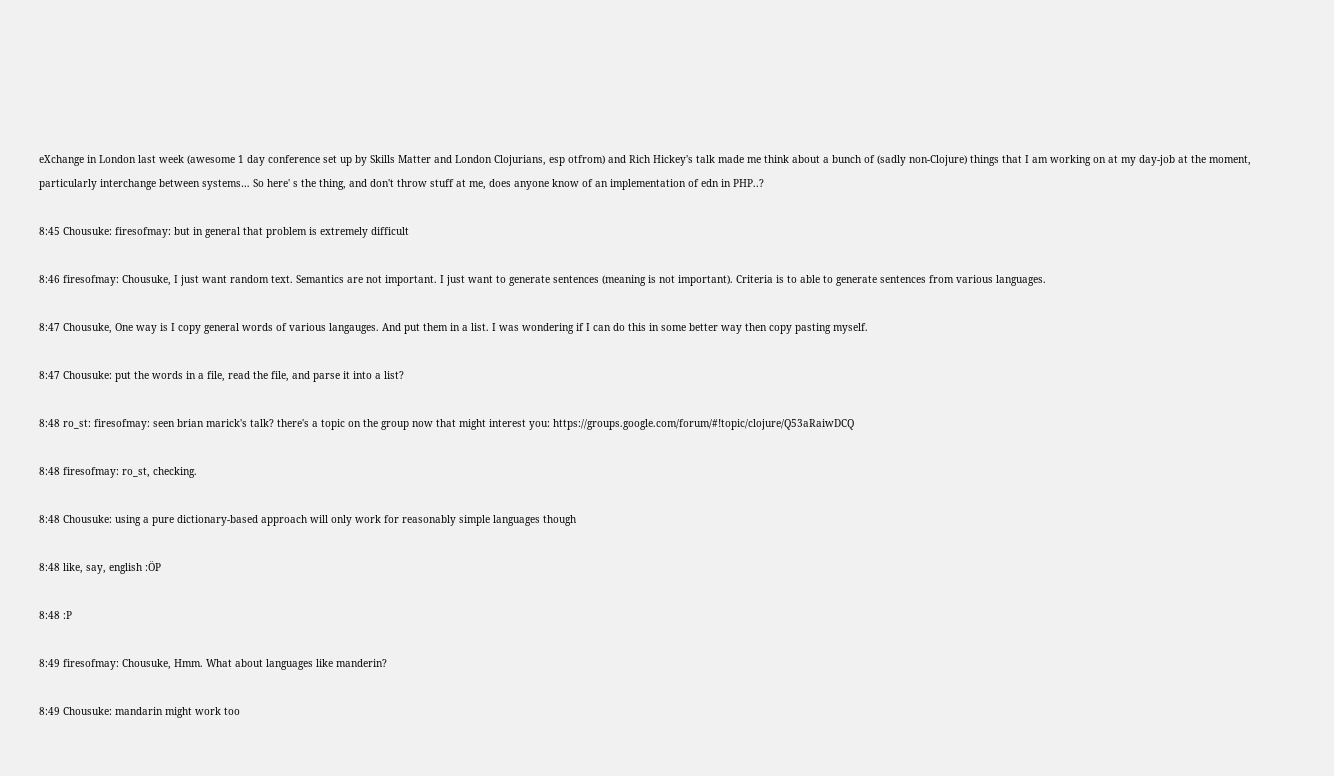eXchange in London last week (awesome 1 day conference set up by Skills Matter and London Clojurians, esp otfrom) and Rich Hickey's talk made me think about a bunch of (sadly non-Clojure) things that I am working on at my day-job at the moment, particularly interchange between systems… So here' s the thing, and don't throw stuff at me, does anyone know of an implementation of edn in PHP..?

8:45 Chousuke: firesofmay: but in general that problem is extremely difficult

8:46 firesofmay: Chousuke, I just want random text. Semantics are not important. I just want to generate sentences (meaning is not important). Criteria is to able to generate sentences from various languages.

8:47 Chousuke, One way is I copy general words of various langauges. And put them in a list. I was wondering if I can do this in some better way then copy pasting myself.

8:47 Chousuke: put the words in a file, read the file, and parse it into a list?

8:48 ro_st: firesofmay: seen brian marick's talk? there's a topic on the group now that might interest you: https://groups.google.com/forum/#!topic/clojure/Q53aRaiwDCQ

8:48 firesofmay: ro_st, checking.

8:48 Chousuke: using a pure dictionary-based approach will only work for reasonably simple languages though

8:48 like, say, english :ÖP

8:48 :P

8:49 firesofmay: Chousuke, Hmm. What about languages like manderin?

8:49 Chousuke: mandarin might work too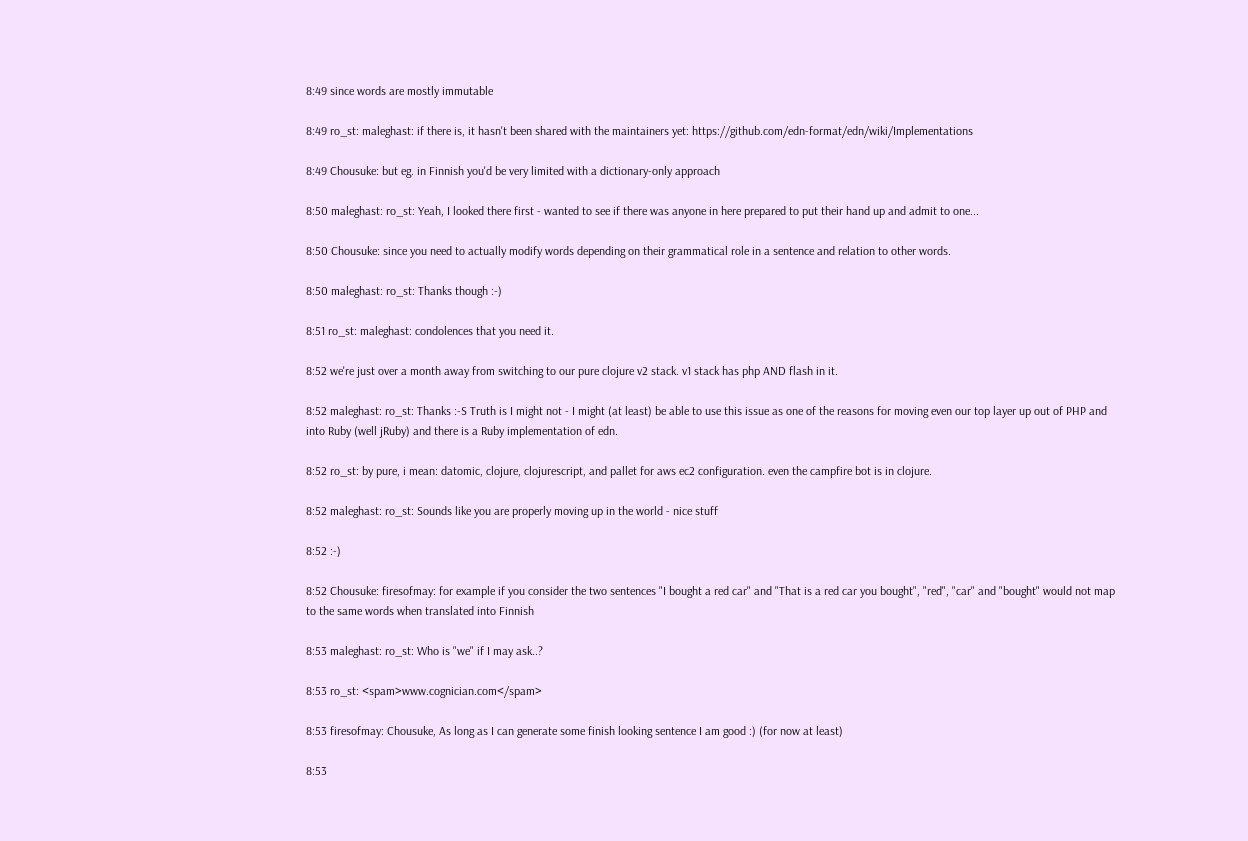8:49 since words are mostly immutable

8:49 ro_st: maleghast: if there is, it hasn't been shared with the maintainers yet: https://github.com/edn-format/edn/wiki/Implementations

8:49 Chousuke: but eg. in Finnish you'd be very limited with a dictionary-only approach

8:50 maleghast: ro_st: Yeah, I looked there first - wanted to see if there was anyone in here prepared to put their hand up and admit to one...

8:50 Chousuke: since you need to actually modify words depending on their grammatical role in a sentence and relation to other words.

8:50 maleghast: ro_st: Thanks though :-)

8:51 ro_st: maleghast: condolences that you need it.

8:52 we're just over a month away from switching to our pure clojure v2 stack. v1 stack has php AND flash in it.

8:52 maleghast: ro_st: Thanks :-S Truth is I might not - I might (at least) be able to use this issue as one of the reasons for moving even our top layer up out of PHP and into Ruby (well jRuby) and there is a Ruby implementation of edn.

8:52 ro_st: by pure, i mean: datomic, clojure, clojurescript, and pallet for aws ec2 configuration. even the campfire bot is in clojure.

8:52 maleghast: ro_st: Sounds like you are properly moving up in the world - nice stuff

8:52 :-)

8:52 Chousuke: firesofmay: for example if you consider the two sentences "I bought a red car" and "That is a red car you bought", "red", "car" and "bought" would not map to the same words when translated into Finnish

8:53 maleghast: ro_st: Who is "we" if I may ask..?

8:53 ro_st: <spam>www.cognician.com</spam>

8:53 firesofmay: Chousuke, As long as I can generate some finish looking sentence I am good :) (for now at least)

8:53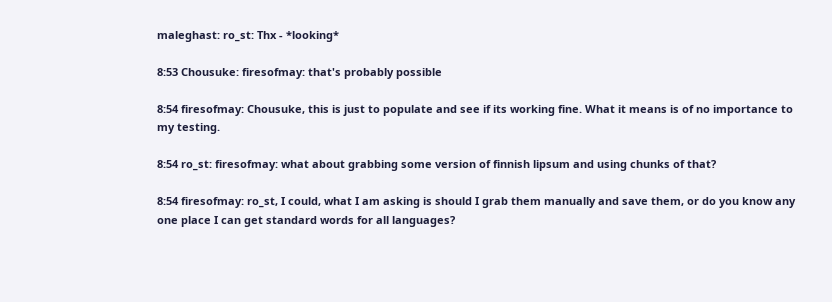maleghast: ro_st: Thx - *looking*

8:53 Chousuke: firesofmay: that's probably possible

8:54 firesofmay: Chousuke, this is just to populate and see if its working fine. What it means is of no importance to my testing.

8:54 ro_st: firesofmay: what about grabbing some version of finnish lipsum and using chunks of that?

8:54 firesofmay: ro_st, I could, what I am asking is should I grab them manually and save them, or do you know any one place I can get standard words for all languages?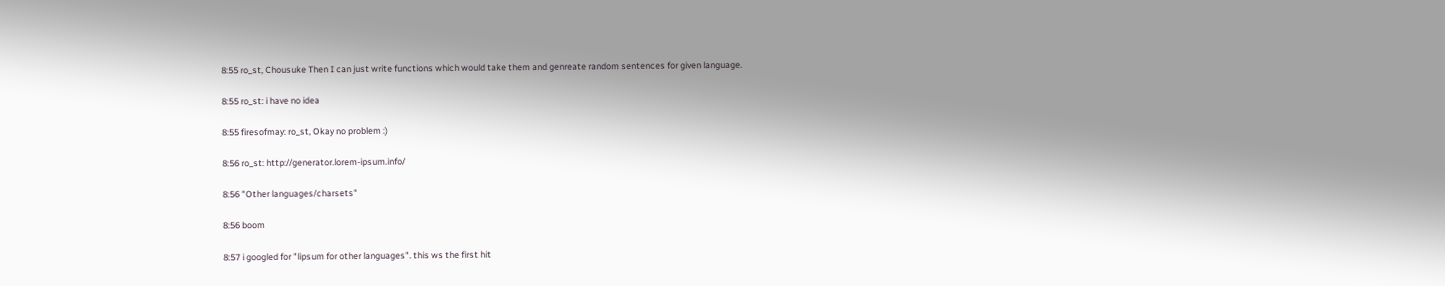8:55 ro_st, Chousuke Then I can just write functions which would take them and genreate random sentences for given language.

8:55 ro_st: i have no idea

8:55 firesofmay: ro_st, Okay no problem :)

8:56 ro_st: http://generator.lorem-ipsum.info/

8:56 "Other languages/charsets"

8:56 boom

8:57 i googled for "lipsum for other languages". this ws the first hit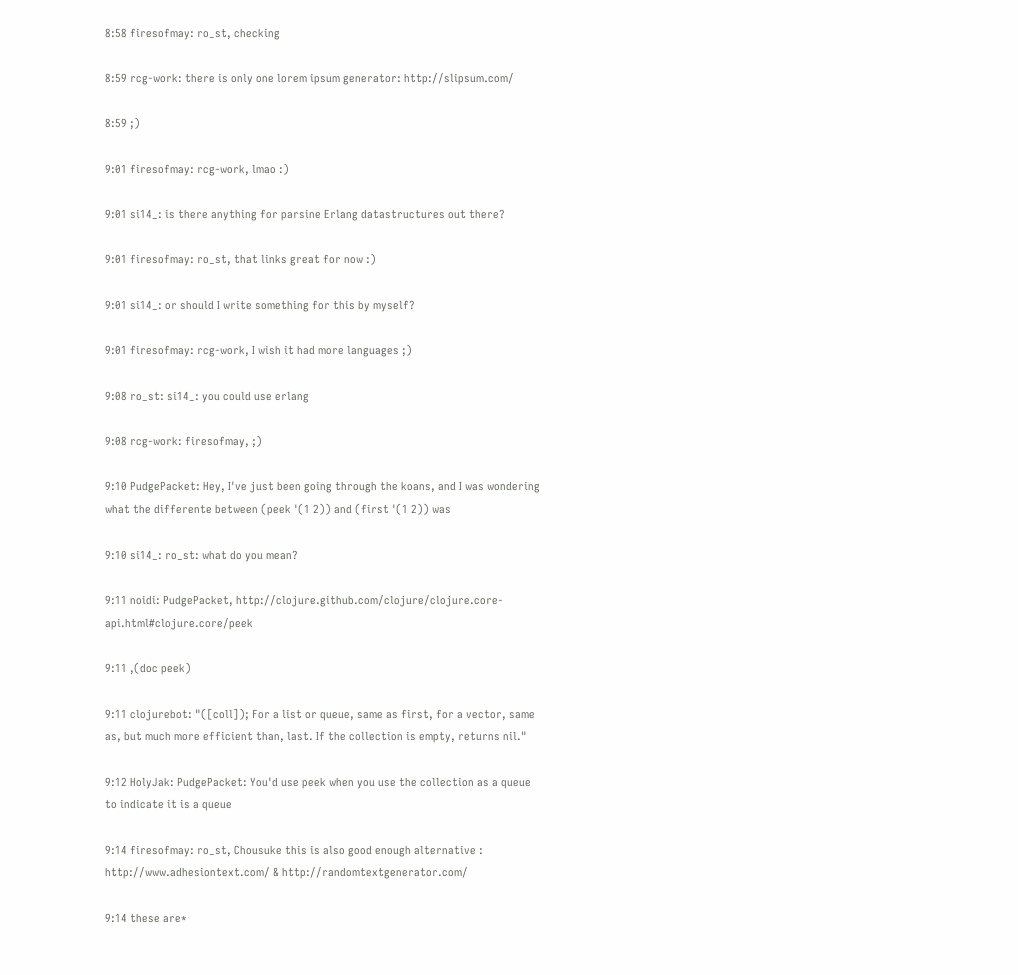8:58 firesofmay: ro_st, checking

8:59 rcg-work: there is only one lorem ipsum generator: http://slipsum.com/

8:59 ;)

9:01 firesofmay: rcg-work, lmao :)

9:01 si14_: is there anything for parsine Erlang datastructures out there?

9:01 firesofmay: ro_st, that links great for now :)

9:01 si14_: or should I write something for this by myself?

9:01 firesofmay: rcg-work, I wish it had more languages ;)

9:08 ro_st: si14_: you could use erlang

9:08 rcg-work: firesofmay, ;)

9:10 PudgePacket: Hey, I've just been going through the koans, and I was wondering what the differente between (peek '(1 2)) and (first '(1 2)) was

9:10 si14_: ro_st: what do you mean?

9:11 noidi: PudgePacket, http://clojure.github.com/clojure/clojure.core-api.html#clojure.core/peek

9:11 ,(doc peek)

9:11 clojurebot: "([coll]); For a list or queue, same as first, for a vector, same as, but much more efficient than, last. If the collection is empty, returns nil."

9:12 HolyJak: PudgePacket: You'd use peek when you use the collection as a queue to indicate it is a queue

9:14 firesofmay: ro_st, Chousuke this is also good enough alternative : http://www.adhesiontext.com/ & http://randomtextgenerator.com/

9:14 these are*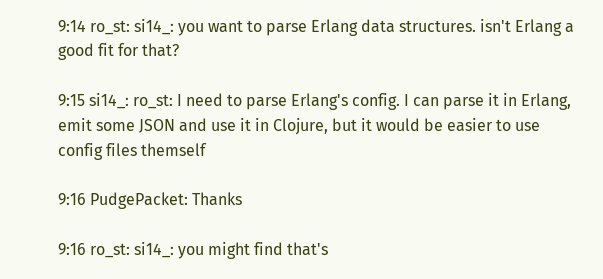9:14 ro_st: si14_: you want to parse Erlang data structures. isn't Erlang a good fit for that?

9:15 si14_: ro_st: I need to parse Erlang's config. I can parse it in Erlang, emit some JSON and use it in Clojure, but it would be easier to use config files themself

9:16 PudgePacket: Thanks

9:16 ro_st: si14_: you might find that's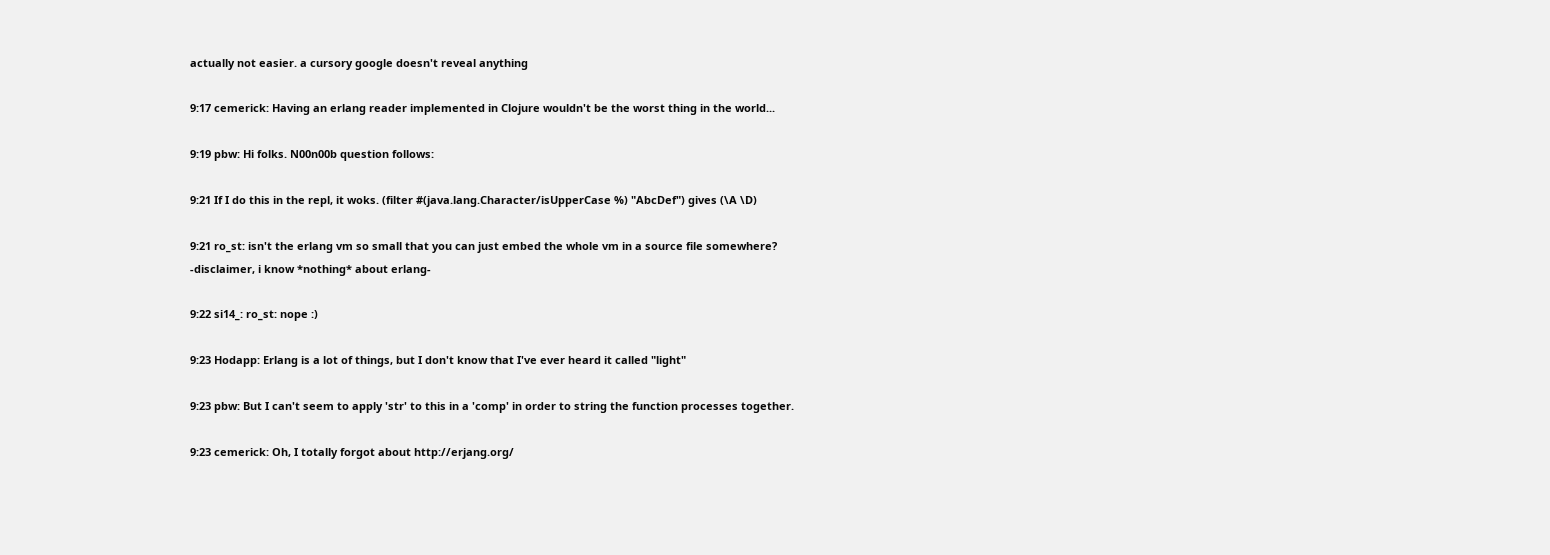actually not easier. a cursory google doesn't reveal anything

9:17 cemerick: Having an erlang reader implemented in Clojure wouldn't be the worst thing in the world...

9:19 pbw: Hi folks. N00n00b question follows:

9:21 If I do this in the repl, it woks. (filter #(java.lang.Character/isUpperCase %) "AbcDef") gives (\A \D)

9:21 ro_st: isn't the erlang vm so small that you can just embed the whole vm in a source file somewhere? -disclaimer, i know *nothing* about erlang-

9:22 si14_: ro_st: nope :)

9:23 Hodapp: Erlang is a lot of things, but I don't know that I've ever heard it called "light"

9:23 pbw: But I can't seem to apply 'str' to this in a 'comp' in order to string the function processes together.

9:23 cemerick: Oh, I totally forgot about http://erjang.org/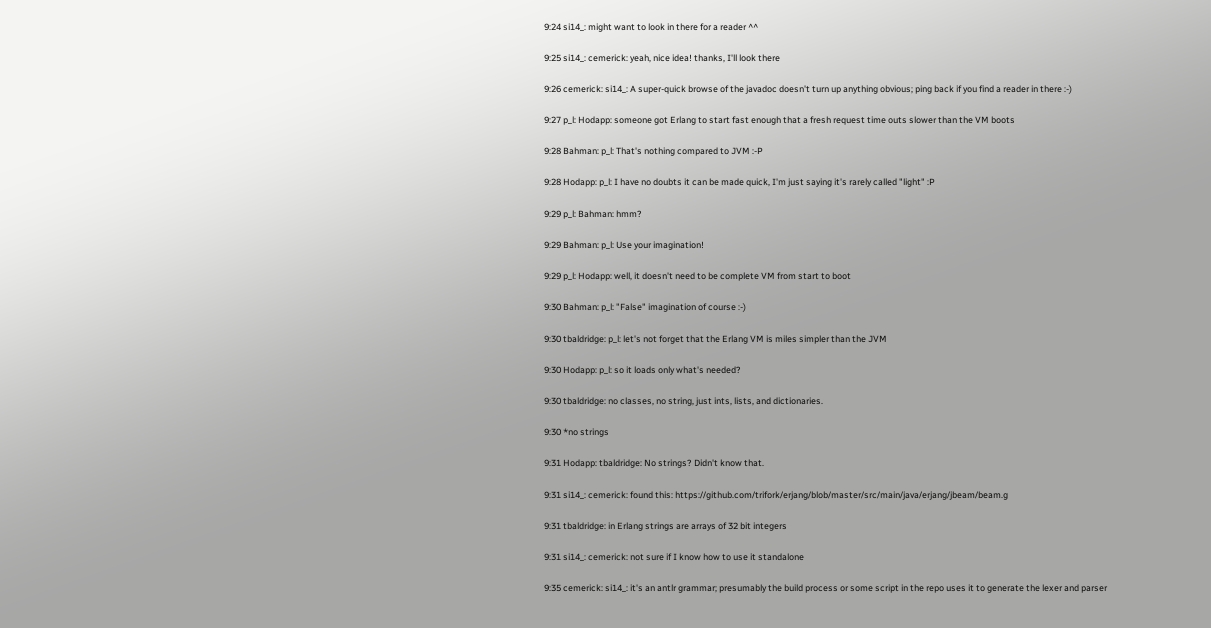9:24 si14_: might want to look in there for a reader ^^

9:25 si14_: cemerick: yeah, nice idea! thanks, I'll look there

9:26 cemerick: si14_: A super-quick browse of the javadoc doesn't turn up anything obvious; ping back if you find a reader in there :-)

9:27 p_l: Hodapp: someone got Erlang to start fast enough that a fresh request time outs slower than the VM boots

9:28 Bahman: p_l: That's nothing compared to JVM :-P

9:28 Hodapp: p_l: I have no doubts it can be made quick, I'm just saying it's rarely called "light" :P

9:29 p_l: Bahman: hmm?

9:29 Bahman: p_l: Use your imagination!

9:29 p_l: Hodapp: well, it doesn't need to be complete VM from start to boot

9:30 Bahman: p_l: "False" imagination of course :-)

9:30 tbaldridge: p_l: let's not forget that the Erlang VM is miles simpler than the JVM

9:30 Hodapp: p_l: so it loads only what's needed?

9:30 tbaldridge: no classes, no string, just ints, lists, and dictionaries.

9:30 *no strings

9:31 Hodapp: tbaldridge: No strings? Didn't know that.

9:31 si14_: cemerick: found this: https://github.com/trifork/erjang/blob/master/src/main/java/erjang/jbeam/beam.g

9:31 tbaldridge: in Erlang strings are arrays of 32 bit integers

9:31 si14_: cemerick: not sure if I know how to use it standalone

9:35 cemerick: si14_: it's an antlr grammar; presumably the build process or some script in the repo uses it to generate the lexer and parser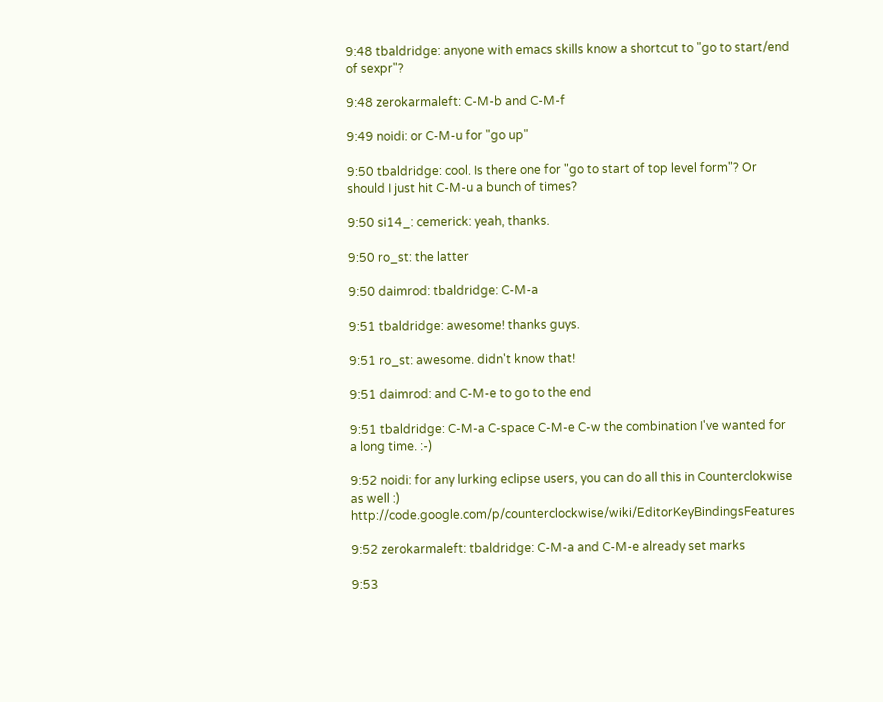9:48 tbaldridge: anyone with emacs skills know a shortcut to "go to start/end of sexpr"?

9:48 zerokarmaleft: C-M-b and C-M-f

9:49 noidi: or C-M-u for "go up"

9:50 tbaldridge: cool. Is there one for "go to start of top level form"? Or should I just hit C-M-u a bunch of times?

9:50 si14_: cemerick: yeah, thanks.

9:50 ro_st: the latter

9:50 daimrod: tbaldridge: C-M-a

9:51 tbaldridge: awesome! thanks guys.

9:51 ro_st: awesome. didn't know that!

9:51 daimrod: and C-M-e to go to the end

9:51 tbaldridge: C-M-a C-space C-M-e C-w the combination I've wanted for a long time. :-)

9:52 noidi: for any lurking eclipse users, you can do all this in Counterclokwise as well :) http://code.google.com/p/counterclockwise/wiki/EditorKeyBindingsFeatures

9:52 zerokarmaleft: tbaldridge: C-M-a and C-M-e already set marks

9:53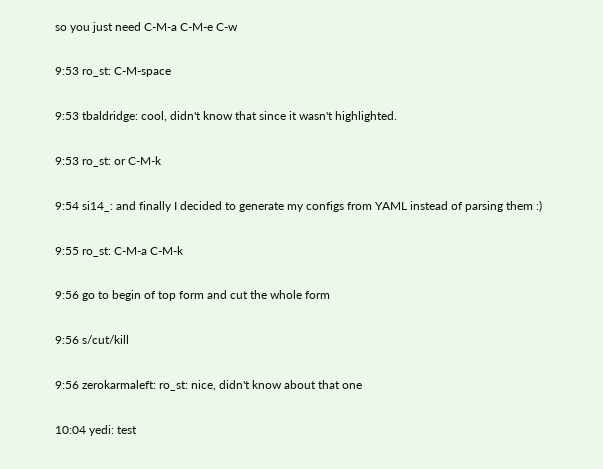so you just need C-M-a C-M-e C-w

9:53 ro_st: C-M-space

9:53 tbaldridge: cool, didn't know that since it wasn't highlighted.

9:53 ro_st: or C-M-k

9:54 si14_: and finally I decided to generate my configs from YAML instead of parsing them :)

9:55 ro_st: C-M-a C-M-k

9:56 go to begin of top form and cut the whole form

9:56 s/cut/kill

9:56 zerokarmaleft: ro_st: nice, didn't know about that one

10:04 yedi: test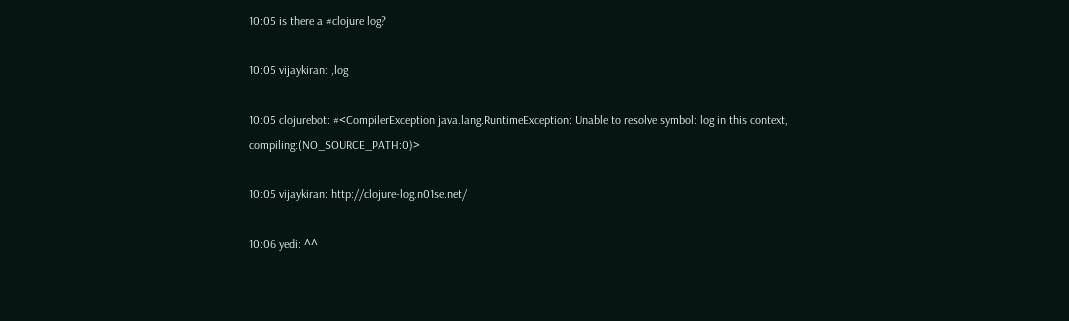10:05 is there a #clojure log?

10:05 vijaykiran: ,log

10:05 clojurebot: #<CompilerException java.lang.RuntimeException: Unable to resolve symbol: log in this context, compiling:(NO_SOURCE_PATH:0)>

10:05 vijaykiran: http://clojure-log.n01se.net/

10:06 yedi: ^^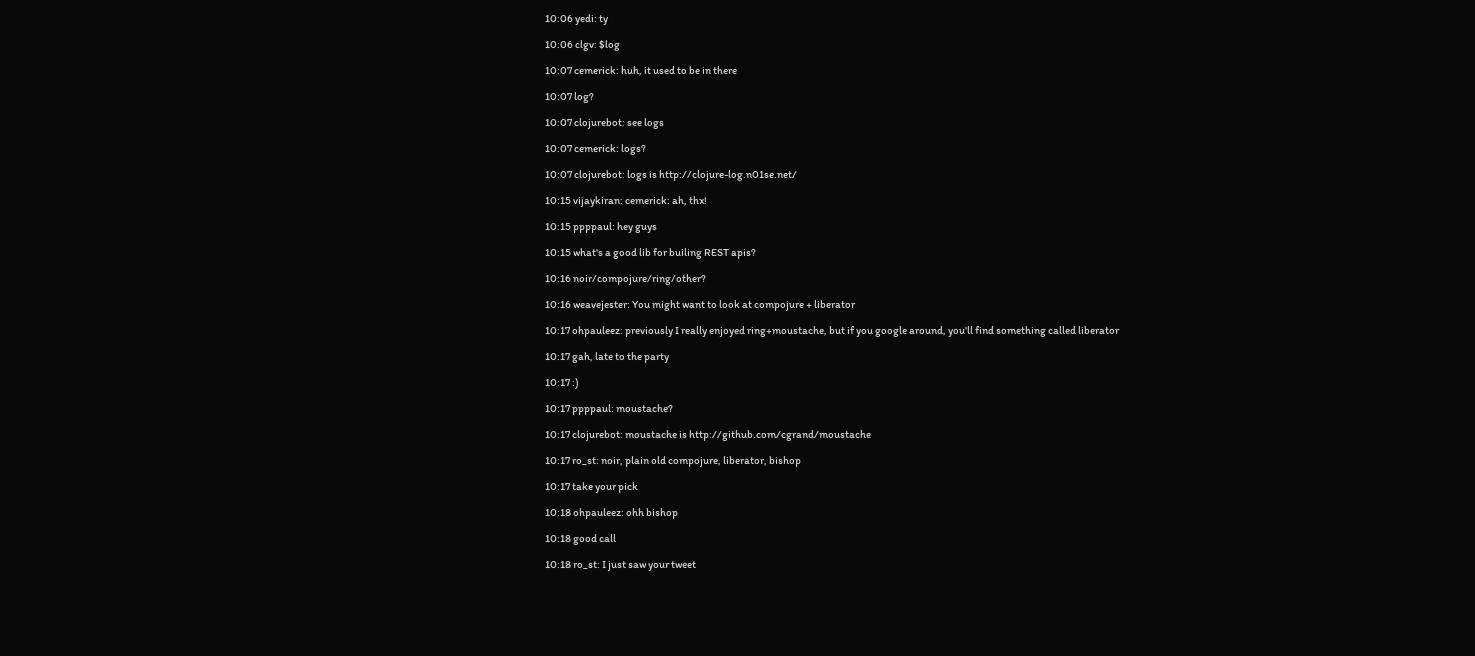10:06 yedi: ty

10:06 clgv: $log

10:07 cemerick: huh, it used to be in there

10:07 log?

10:07 clojurebot: see logs

10:07 cemerick: logs?

10:07 clojurebot: logs is http://clojure-log.n01se.net/

10:15 vijaykiran: cemerick: ah, thx!

10:15 ppppaul: hey guys

10:15 what's a good lib for builing REST apis?

10:16 noir/compojure/ring/other?

10:16 weavejester: You might want to look at compojure + liberator

10:17 ohpauleez: previously I really enjoyed ring+moustache, but if you google around, you'll find something called liberator

10:17 gah, late to the party

10:17 :)

10:17 ppppaul: moustache?

10:17 clojurebot: moustache is http://github.com/cgrand/moustache

10:17 ro_st: noir, plain old compojure, liberator, bishop

10:17 take your pick

10:18 ohpauleez: ohh bishop

10:18 good call

10:18 ro_st: I just saw your tweet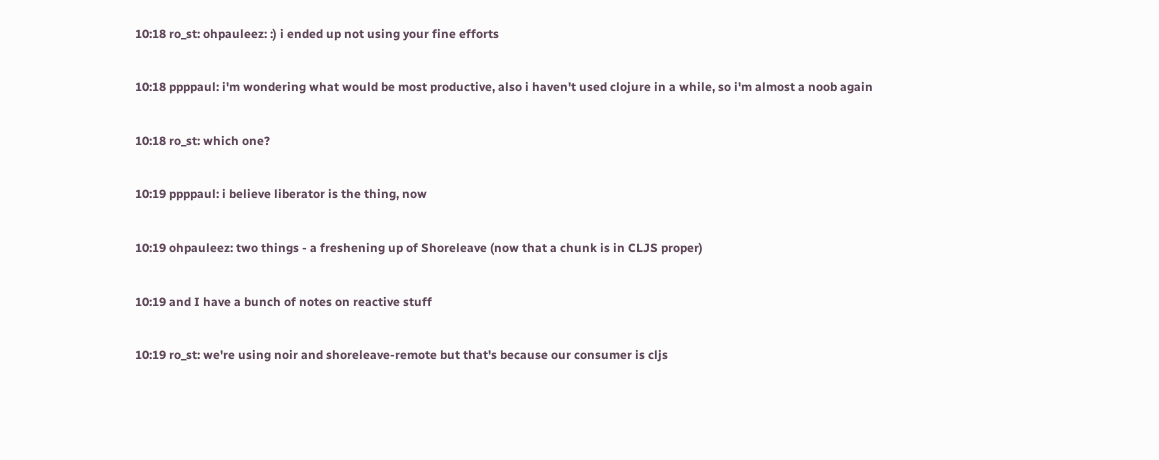10:18 ro_st: ohpauleez: :) i ended up not using your fine efforts

10:18 ppppaul: i'm wondering what would be most productive, also i haven't used clojure in a while, so i'm almost a noob again

10:18 ro_st: which one?

10:19 ppppaul: i believe liberator is the thing, now

10:19 ohpauleez: two things - a freshening up of Shoreleave (now that a chunk is in CLJS proper)

10:19 and I have a bunch of notes on reactive stuff

10:19 ro_st: we're using noir and shoreleave-remote but that's because our consumer is cljs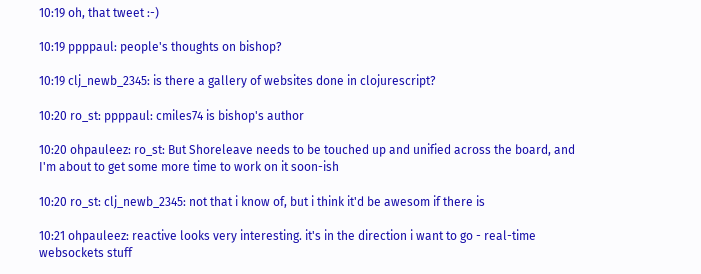10:19 oh, that tweet :-)

10:19 ppppaul: people's thoughts on bishop?

10:19 clj_newb_2345: is there a gallery of websites done in clojurescript?

10:20 ro_st: ppppaul: cmiles74 is bishop's author

10:20 ohpauleez: ro_st: But Shoreleave needs to be touched up and unified across the board, and I'm about to get some more time to work on it soon-ish

10:20 ro_st: clj_newb_2345: not that i know of, but i think it'd be awesom if there is

10:21 ohpauleez: reactive looks very interesting. it's in the direction i want to go - real-time websockets stuff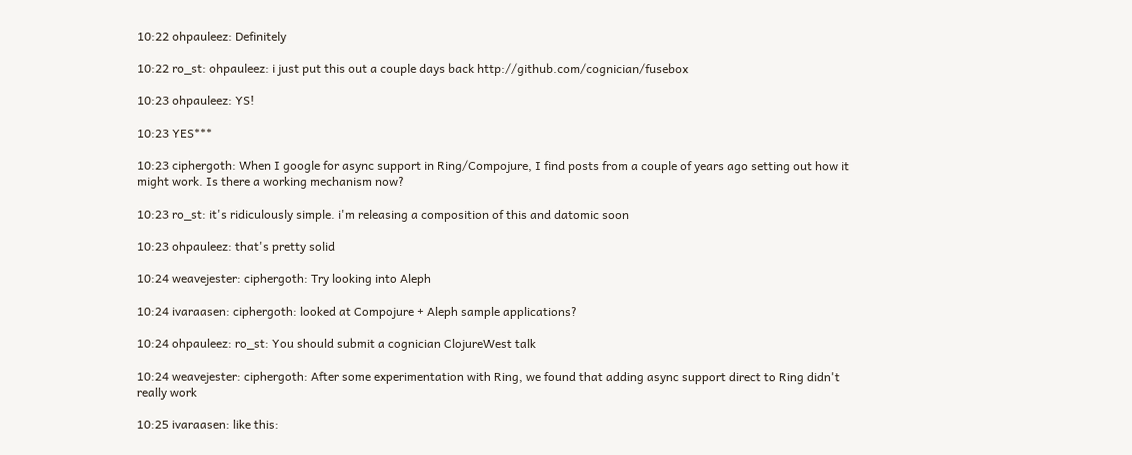10:22 ohpauleez: Definitely

10:22 ro_st: ohpauleez: i just put this out a couple days back http://github.com/cognician/fusebox

10:23 ohpauleez: YS!

10:23 YES***

10:23 ciphergoth: When I google for async support in Ring/Compojure, I find posts from a couple of years ago setting out how it might work. Is there a working mechanism now?

10:23 ro_st: it's ridiculously simple. i'm releasing a composition of this and datomic soon

10:23 ohpauleez: that's pretty solid

10:24 weavejester: ciphergoth: Try looking into Aleph

10:24 ivaraasen: ciphergoth: looked at Compojure + Aleph sample applications?

10:24 ohpauleez: ro_st: You should submit a cognician ClojureWest talk

10:24 weavejester: ciphergoth: After some experimentation with Ring, we found that adding async support direct to Ring didn't really work

10:25 ivaraasen: like this: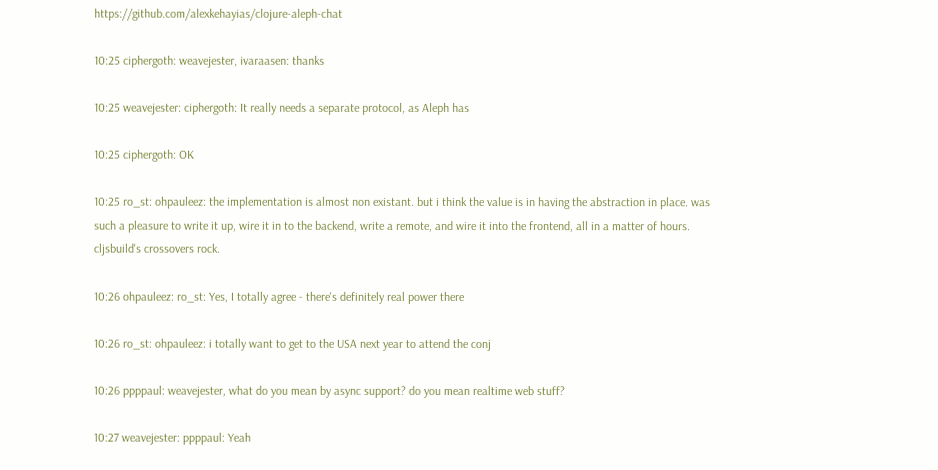https://github.com/alexkehayias/clojure-aleph-chat

10:25 ciphergoth: weavejester, ivaraasen: thanks

10:25 weavejester: ciphergoth: It really needs a separate protocol, as Aleph has

10:25 ciphergoth: OK

10:25 ro_st: ohpauleez: the implementation is almost non existant. but i think the value is in having the abstraction in place. was such a pleasure to write it up, wire it in to the backend, write a remote, and wire it into the frontend, all in a matter of hours. cljsbuild's crossovers rock.

10:26 ohpauleez: ro_st: Yes, I totally agree - there's definitely real power there

10:26 ro_st: ohpauleez: i totally want to get to the USA next year to attend the conj

10:26 ppppaul: weavejester, what do you mean by async support? do you mean realtime web stuff?

10:27 weavejester: ppppaul: Yeah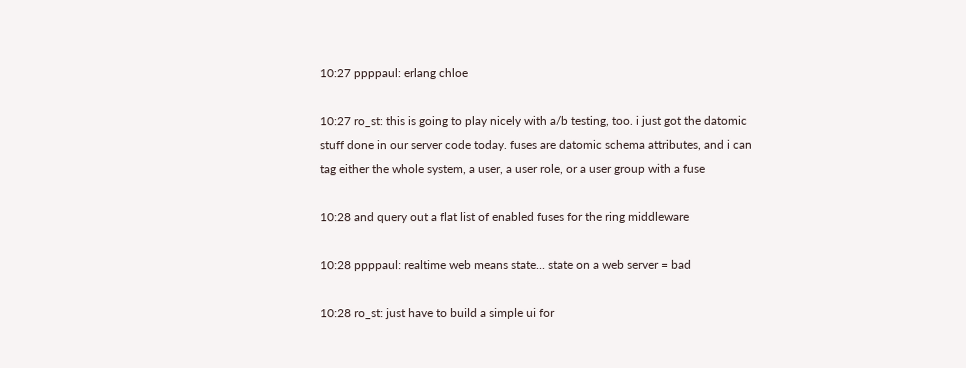10:27 ppppaul: erlang chloe

10:27 ro_st: this is going to play nicely with a/b testing, too. i just got the datomic stuff done in our server code today. fuses are datomic schema attributes, and i can tag either the whole system, a user, a user role, or a user group with a fuse

10:28 and query out a flat list of enabled fuses for the ring middleware

10:28 ppppaul: realtime web means state... state on a web server = bad

10:28 ro_st: just have to build a simple ui for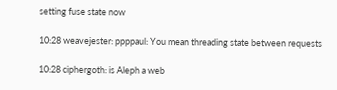setting fuse state now

10:28 weavejester: ppppaul: You mean threading state between requests

10:28 ciphergoth: is Aleph a web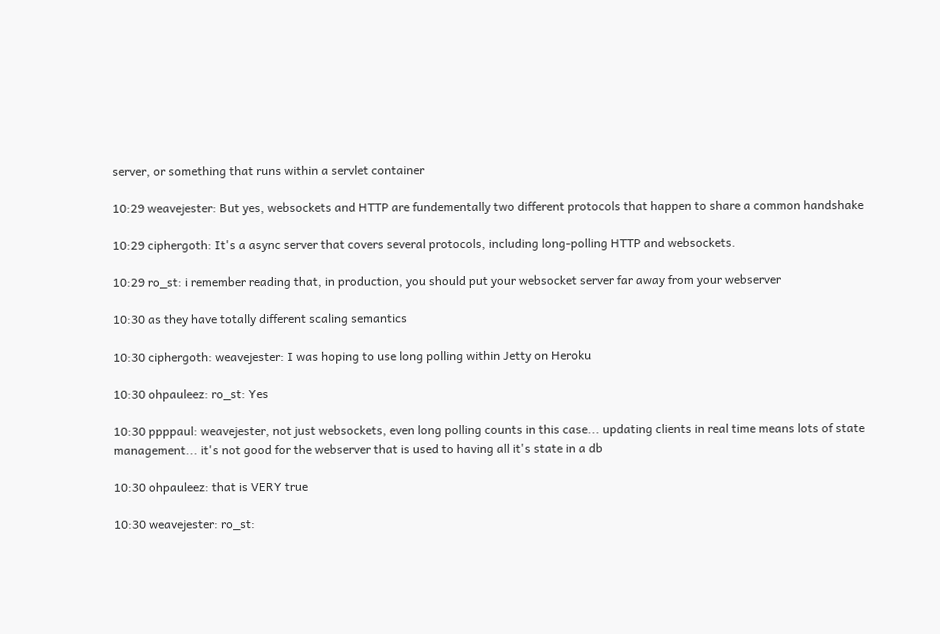server, or something that runs within a servlet container

10:29 weavejester: But yes, websockets and HTTP are fundementally two different protocols that happen to share a common handshake

10:29 ciphergoth: It's a async server that covers several protocols, including long-polling HTTP and websockets.

10:29 ro_st: i remember reading that, in production, you should put your websocket server far away from your webserver

10:30 as they have totally different scaling semantics

10:30 ciphergoth: weavejester: I was hoping to use long polling within Jetty on Heroku

10:30 ohpauleez: ro_st: Yes

10:30 ppppaul: weavejester, not just websockets, even long polling counts in this case... updating clients in real time means lots of state management... it's not good for the webserver that is used to having all it's state in a db

10:30 ohpauleez: that is VERY true

10:30 weavejester: ro_st: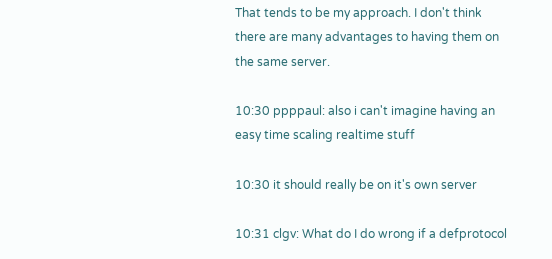That tends to be my approach. I don't think there are many advantages to having them on the same server.

10:30 ppppaul: also i can't imagine having an easy time scaling realtime stuff

10:30 it should really be on it's own server

10:31 clgv: What do I do wrong if a defprotocol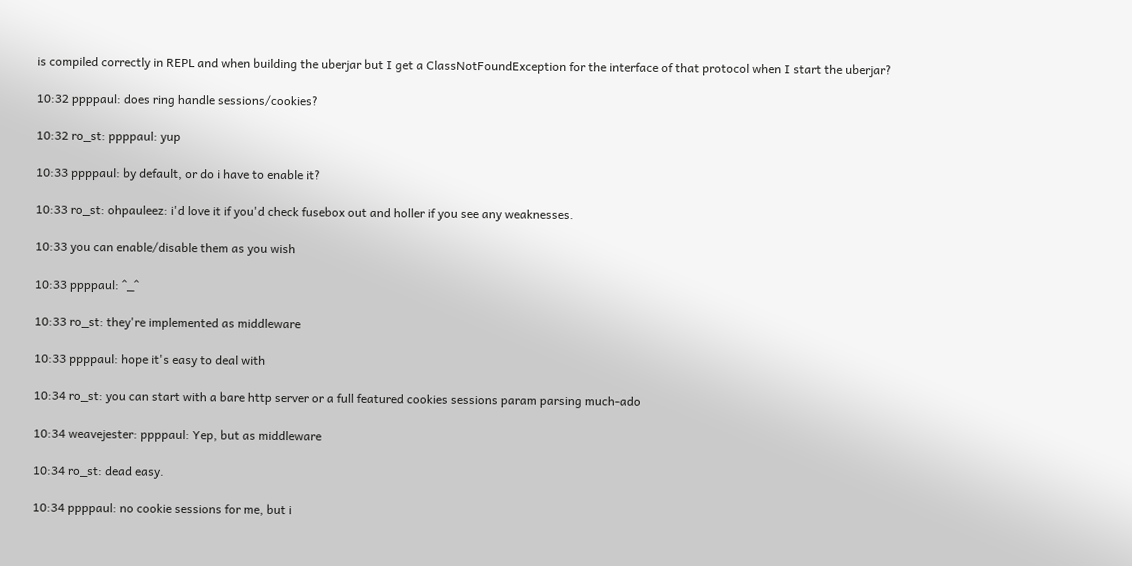is compiled correctly in REPL and when building the uberjar but I get a ClassNotFoundException for the interface of that protocol when I start the uberjar?

10:32 ppppaul: does ring handle sessions/cookies?

10:32 ro_st: ppppaul: yup

10:33 ppppaul: by default, or do i have to enable it?

10:33 ro_st: ohpauleez: i'd love it if you'd check fusebox out and holler if you see any weaknesses.

10:33 you can enable/disable them as you wish

10:33 ppppaul: ^_^

10:33 ro_st: they're implemented as middleware

10:33 ppppaul: hope it's easy to deal with

10:34 ro_st: you can start with a bare http server or a full featured cookies sessions param parsing much-ado

10:34 weavejester: ppppaul: Yep, but as middleware

10:34 ro_st: dead easy.

10:34 ppppaul: no cookie sessions for me, but i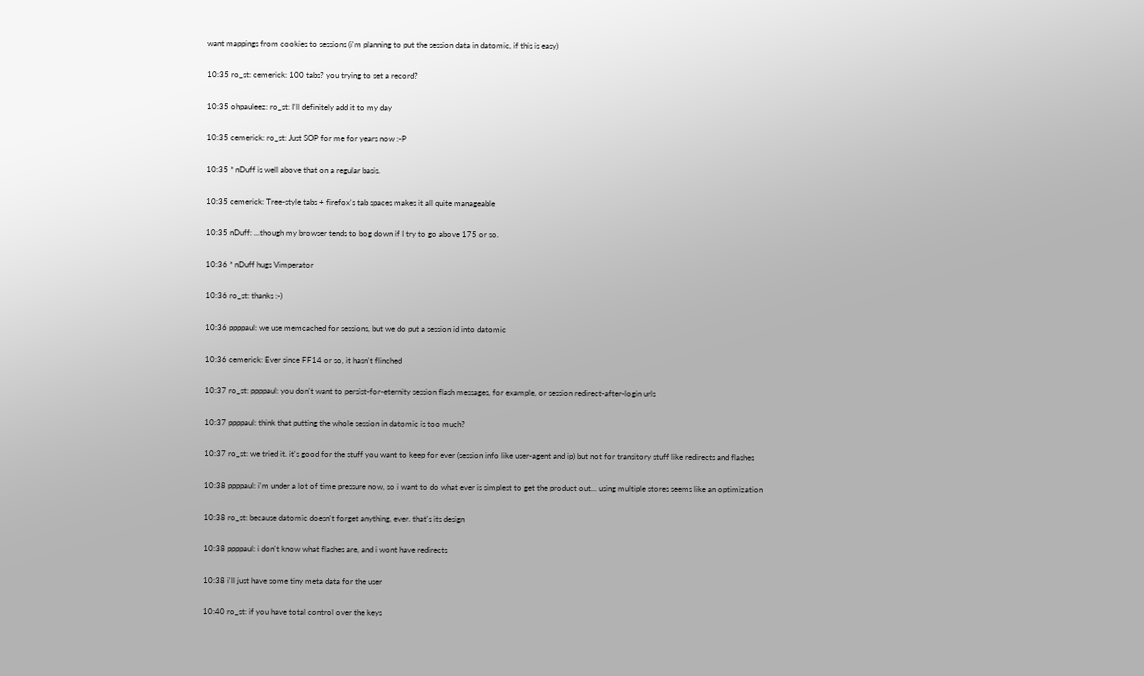want mappings from cookies to sessions (i'm planning to put the session data in datomic, if this is easy)

10:35 ro_st: cemerick: 100 tabs? you trying to set a record?

10:35 ohpauleez: ro_st: I'll definitely add it to my day

10:35 cemerick: ro_st: Just SOP for me for years now :-P

10:35 * nDuff is well above that on a regular basis.

10:35 cemerick: Tree-style tabs + firefox's tab spaces makes it all quite manageable

10:35 nDuff: ...though my browser tends to bog down if I try to go above 175 or so.

10:36 * nDuff hugs Vimperator

10:36 ro_st: thanks :-)

10:36 ppppaul: we use memcached for sessions, but we do put a session id into datomic

10:36 cemerick: Ever since FF14 or so, it hasn't flinched

10:37 ro_st: ppppaul: you don't want to persist-for-eternity session flash messages, for example, or session redirect-after-login urls

10:37 ppppaul: think that putting the whole session in datomic is too much?

10:37 ro_st: we tried it. it's good for the stuff you want to keep for ever (session info like user-agent and ip) but not for transitory stuff like redirects and flashes

10:38 ppppaul: i'm under a lot of time pressure now, so i want to do what ever is simplest to get the product out... using multiple stores seems like an optimization

10:38 ro_st: because datomic doesn't forget anything, ever. that's its design

10:38 ppppaul: i don't know what flashes are, and i wont have redirects

10:38 i'll just have some tiny meta data for the user

10:40 ro_st: if you have total control over the keys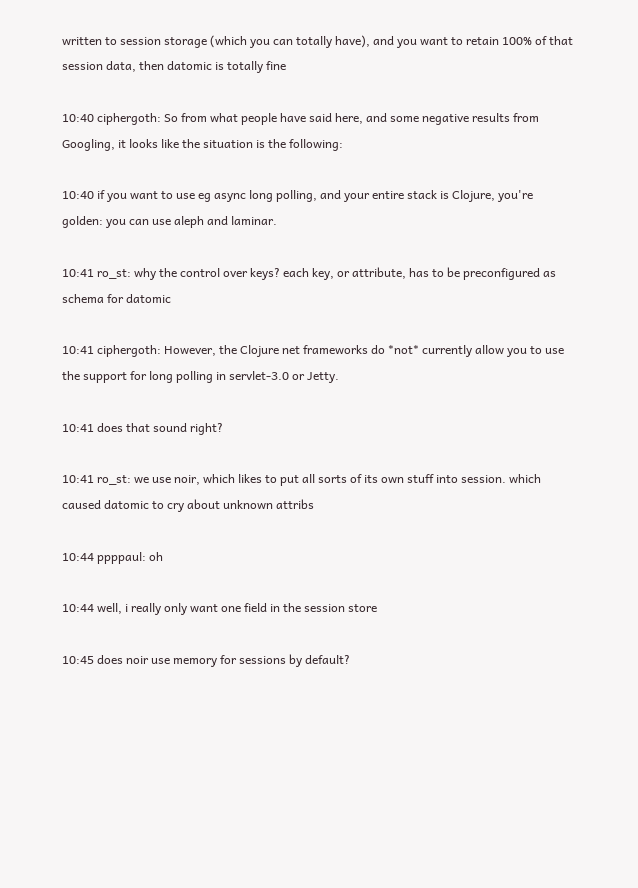written to session storage (which you can totally have), and you want to retain 100% of that session data, then datomic is totally fine

10:40 ciphergoth: So from what people have said here, and some negative results from Googling, it looks like the situation is the following:

10:40 if you want to use eg async long polling, and your entire stack is Clojure, you're golden: you can use aleph and laminar.

10:41 ro_st: why the control over keys? each key, or attribute, has to be preconfigured as schema for datomic

10:41 ciphergoth: However, the Clojure net frameworks do *not* currently allow you to use the support for long polling in servlet-3.0 or Jetty.

10:41 does that sound right?

10:41 ro_st: we use noir, which likes to put all sorts of its own stuff into session. which caused datomic to cry about unknown attribs

10:44 ppppaul: oh

10:44 well, i really only want one field in the session store

10:45 does noir use memory for sessions by default?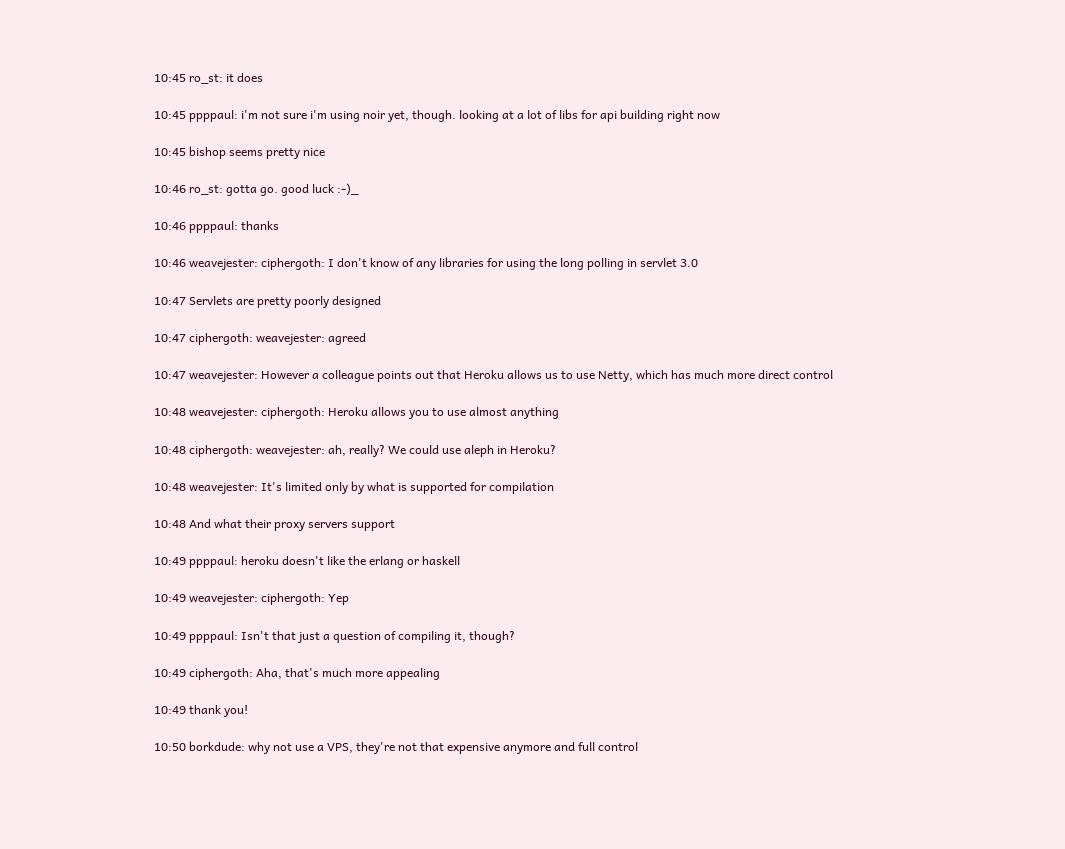10:45 ro_st: it does

10:45 ppppaul: i'm not sure i'm using noir yet, though. looking at a lot of libs for api building right now

10:45 bishop seems pretty nice

10:46 ro_st: gotta go. good luck :-)_

10:46 ppppaul: thanks

10:46 weavejester: ciphergoth: I don't know of any libraries for using the long polling in servlet 3.0

10:47 Servlets are pretty poorly designed

10:47 ciphergoth: weavejester: agreed

10:47 weavejester: However a colleague points out that Heroku allows us to use Netty, which has much more direct control

10:48 weavejester: ciphergoth: Heroku allows you to use almost anything

10:48 ciphergoth: weavejester: ah, really? We could use aleph in Heroku?

10:48 weavejester: It's limited only by what is supported for compilation

10:48 And what their proxy servers support

10:49 ppppaul: heroku doesn't like the erlang or haskell

10:49 weavejester: ciphergoth: Yep

10:49 ppppaul: Isn't that just a question of compiling it, though?

10:49 ciphergoth: Aha, that's much more appealing

10:49 thank you!

10:50 borkdude: why not use a VPS, they're not that expensive anymore and full control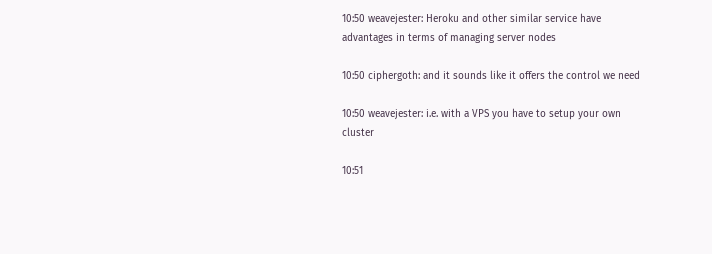10:50 weavejester: Heroku and other similar service have advantages in terms of managing server nodes

10:50 ciphergoth: and it sounds like it offers the control we need

10:50 weavejester: i.e. with a VPS you have to setup your own cluster

10:51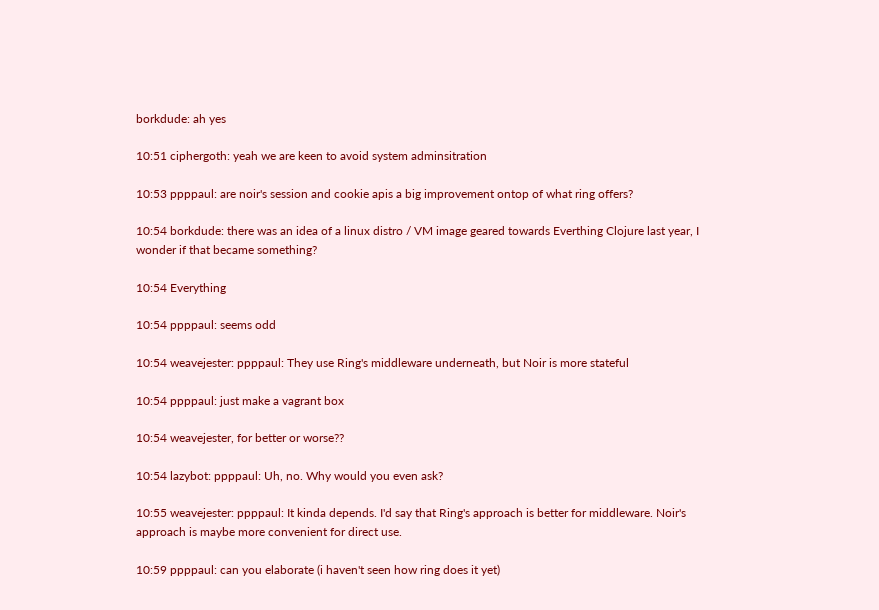borkdude: ah yes

10:51 ciphergoth: yeah we are keen to avoid system adminsitration

10:53 ppppaul: are noir's session and cookie apis a big improvement ontop of what ring offers?

10:54 borkdude: there was an idea of a linux distro / VM image geared towards Everthing Clojure last year, I wonder if that became something?

10:54 Everything

10:54 ppppaul: seems odd

10:54 weavejester: ppppaul: They use Ring's middleware underneath, but Noir is more stateful

10:54 ppppaul: just make a vagrant box

10:54 weavejester, for better or worse??

10:54 lazybot: ppppaul: Uh, no. Why would you even ask?

10:55 weavejester: ppppaul: It kinda depends. I'd say that Ring's approach is better for middleware. Noir's approach is maybe more convenient for direct use.

10:59 ppppaul: can you elaborate (i haven't seen how ring does it yet)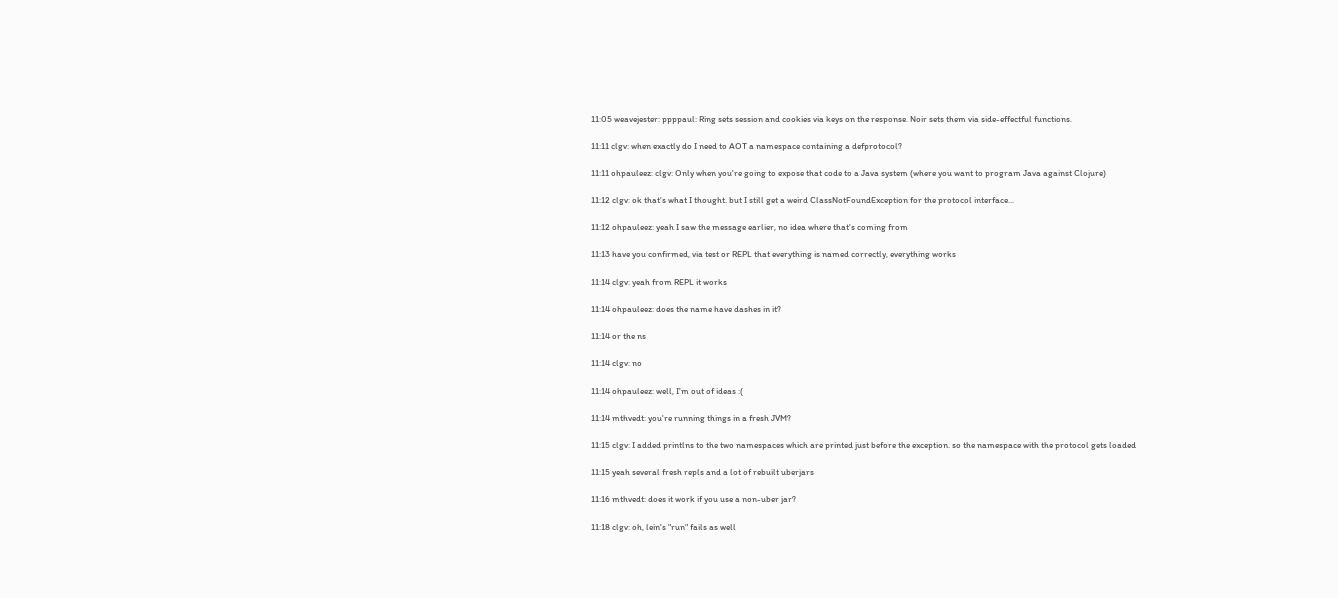11:05 weavejester: ppppaul: Ring sets session and cookies via keys on the response. Noir sets them via side-effectful functions.

11:11 clgv: when exactly do I need to AOT a namespace containing a defprotocol?

11:11 ohpauleez: clgv: Only when you're going to expose that code to a Java system (where you want to program Java against Clojure)

11:12 clgv: ok that's what I thought. but I still get a weird ClassNotFoundException for the protocol interface...

11:12 ohpauleez: yeah I saw the message earlier, no idea where that's coming from

11:13 have you confirmed, via test or REPL that everything is named correctly, everything works

11:14 clgv: yeah from REPL it works

11:14 ohpauleez: does the name have dashes in it?

11:14 or the ns

11:14 clgv: no

11:14 ohpauleez: well, I'm out of ideas :(

11:14 mthvedt: you're running things in a fresh JVM?

11:15 clgv: I added printlns to the two namespaces which are printed just before the exception. so the namespace with the protocol gets loaded

11:15 yeah several fresh repls and a lot of rebuilt uberjars

11:16 mthvedt: does it work if you use a non-uber jar?

11:18 clgv: oh, lein's "run" fails as well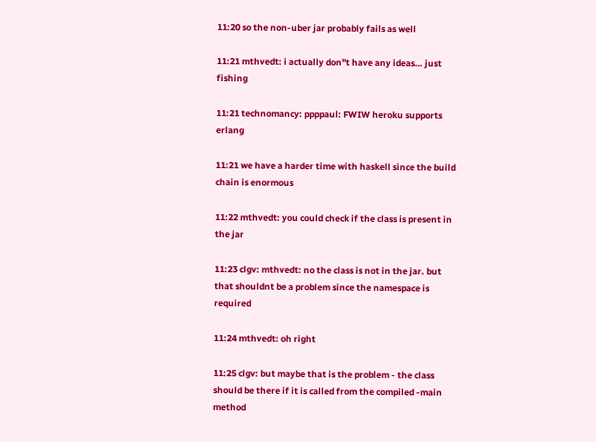11:20 so the non-uber jar probably fails as well

11:21 mthvedt: i actually don''t have any ideas… just fishing

11:21 technomancy: ppppaul: FWIW heroku supports erlang

11:21 we have a harder time with haskell since the build chain is enormous

11:22 mthvedt: you could check if the class is present in the jar

11:23 clgv: mthvedt: no the class is not in the jar. but that shouldnt be a problem since the namespace is required

11:24 mthvedt: oh right

11:25 clgv: but maybe that is the problem - the class should be there if it is called from the compiled -main method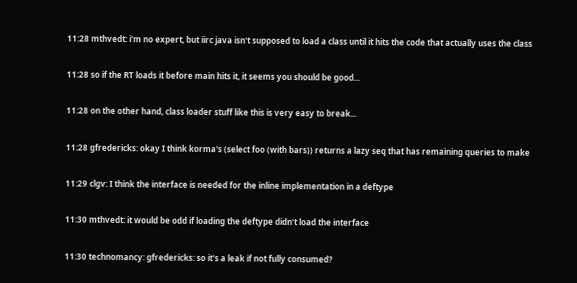11:28 mthvedt: i'm no expert, but iirc java isn't supposed to load a class until it hits the code that actually uses the class

11:28 so if the RT loads it before main hits it, it seems you should be good...

11:28 on the other hand, class loader stuff like this is very easy to break...

11:28 gfredericks: okay I think korma's (select foo (with bars)) returns a lazy seq that has remaining queries to make

11:29 clgv: I think the interface is needed for the inline implementation in a deftype

11:30 mthvedt: it would be odd if loading the deftype didn't load the interface

11:30 technomancy: gfredericks: so it's a leak if not fully consumed?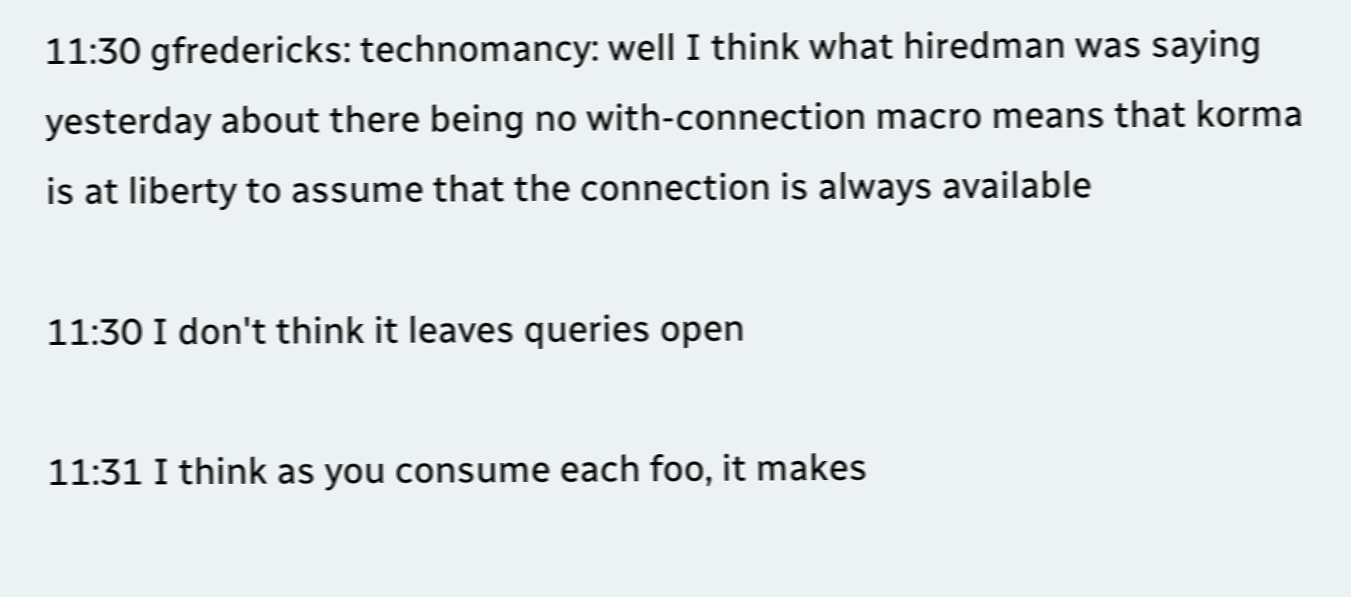11:30 gfredericks: technomancy: well I think what hiredman was saying yesterday about there being no with-connection macro means that korma is at liberty to assume that the connection is always available

11:30 I don't think it leaves queries open

11:31 I think as you consume each foo, it makes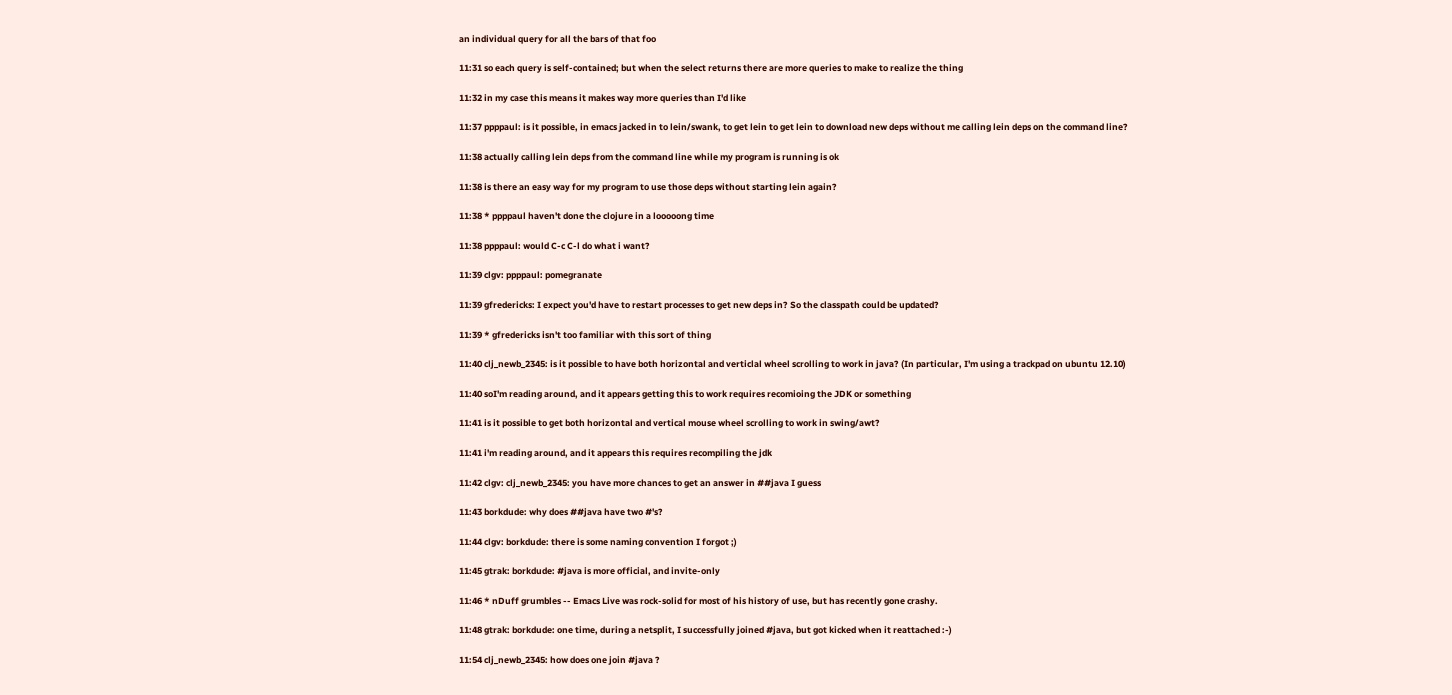an individual query for all the bars of that foo

11:31 so each query is self-contained; but when the select returns there are more queries to make to realize the thing

11:32 in my case this means it makes way more queries than I'd like

11:37 ppppaul: is it possible, in emacs jacked in to lein/swank, to get lein to get lein to download new deps without me calling lein deps on the command line?

11:38 actually calling lein deps from the command line while my program is running is ok

11:38 is there an easy way for my program to use those deps without starting lein again?

11:38 * ppppaul haven't done the clojure in a looooong time

11:38 ppppaul: would C-c C-l do what i want?

11:39 clgv: ppppaul: pomegranate

11:39 gfredericks: I expect you'd have to restart processes to get new deps in? So the classpath could be updated?

11:39 * gfredericks isn't too familiar with this sort of thing

11:40 clj_newb_2345: is it possible to have both horizontal and verticlal wheel scrolling to work in java? (In particular, I'm using a trackpad on ubuntu 12.10)

11:40 soI'm reading around, and it appears getting this to work requires recomioing the JDK or something

11:41 is it possible to get both horizontal and vertical mouse wheel scrolling to work in swing/awt?

11:41 i'm reading around, and it appears this requires recompiling the jdk

11:42 clgv: clj_newb_2345: you have more chances to get an answer in ##java I guess

11:43 borkdude: why does ##java have two #'s?

11:44 clgv: borkdude: there is some naming convention I forgot ;)

11:45 gtrak: borkdude: #java is more official, and invite-only

11:46 * nDuff grumbles -- Emacs Live was rock-solid for most of his history of use, but has recently gone crashy.

11:48 gtrak: borkdude: one time, during a netsplit, I successfully joined #java, but got kicked when it reattached :-)

11:54 clj_newb_2345: how does one join #java ?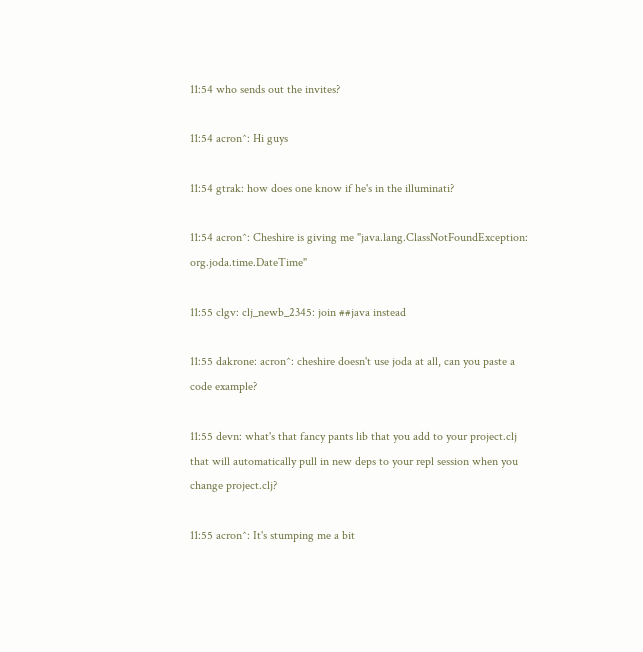11:54 who sends out the invites?

11:54 acron^: Hi guys

11:54 gtrak: how does one know if he's in the illuminati?

11:54 acron^: Cheshire is giving me "java.lang.ClassNotFoundException: org.joda.time.DateTime"

11:55 clgv: clj_newb_2345: join ##java instead

11:55 dakrone: acron^: cheshire doesn't use joda at all, can you paste a code example?

11:55 devn: what's that fancy pants lib that you add to your project.clj that will automatically pull in new deps to your repl session when you change project.clj?

11:55 acron^: It's stumping me a bit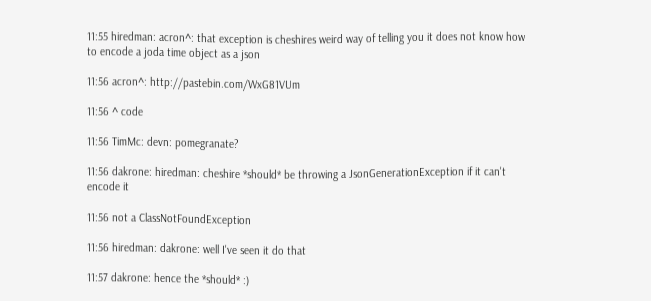11:55 hiredman: acron^: that exception is cheshires weird way of telling you it does not know how to encode a joda time object as a json

11:56 acron^: http://pastebin.com/WxG81VUm

11:56 ^ code

11:56 TimMc: devn: pomegranate?

11:56 dakrone: hiredman: cheshire *should* be throwing a JsonGenerationException if it can't encode it

11:56 not a ClassNotFoundException

11:56 hiredman: dakrone: well I've seen it do that

11:57 dakrone: hence the *should* :)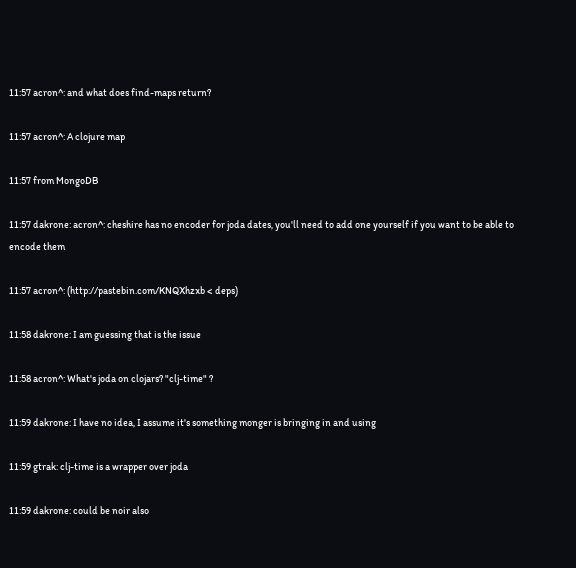11:57 acron^: and what does find-maps return?

11:57 acron^: A clojure map

11:57 from MongoDB

11:57 dakrone: acron^: cheshire has no encoder for joda dates, you'll need to add one yourself if you want to be able to encode them

11:57 acron^: (http://pastebin.com/KNQXhzxb < deps)

11:58 dakrone: I am guessing that is the issue

11:58 acron^: What's joda on clojars? "clj-time" ?

11:59 dakrone: I have no idea, I assume it's something monger is bringing in and using

11:59 gtrak: clj-time is a wrapper over joda

11:59 dakrone: could be noir also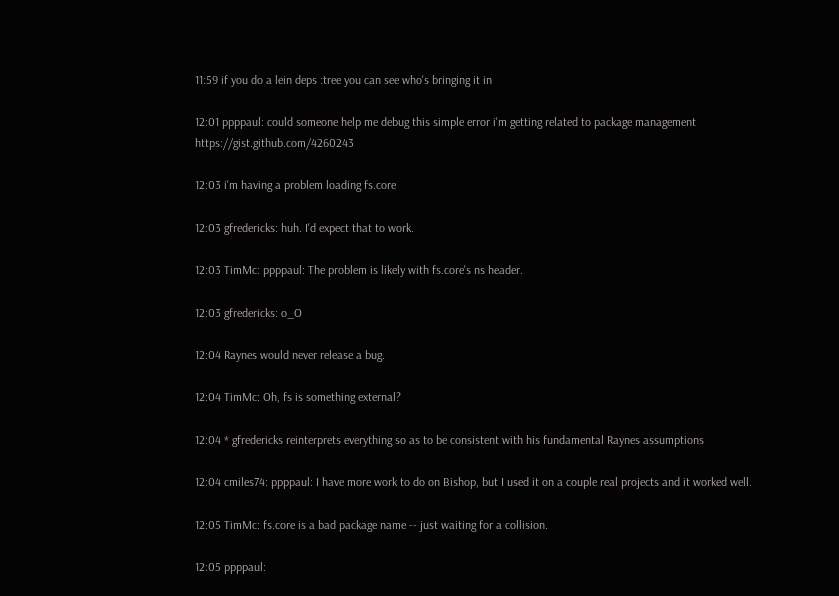11:59 if you do a lein deps :tree you can see who's bringing it in

12:01 ppppaul: could someone help me debug this simple error i'm getting related to package management https://gist.github.com/4260243

12:03 i'm having a problem loading fs.core

12:03 gfredericks: huh. I'd expect that to work.

12:03 TimMc: ppppaul: The problem is likely with fs.core's ns header.

12:03 gfredericks: o_O

12:04 Raynes would never release a bug.

12:04 TimMc: Oh, fs is something external?

12:04 * gfredericks reinterprets everything so as to be consistent with his fundamental Raynes assumptions

12:04 cmiles74: ppppaul: I have more work to do on Bishop, but I used it on a couple real projects and it worked well.

12:05 TimMc: fs.core is a bad package name -- just waiting for a collision.

12:05 ppppaul: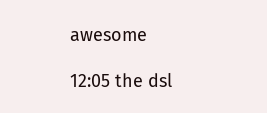awesome

12:05 the dsl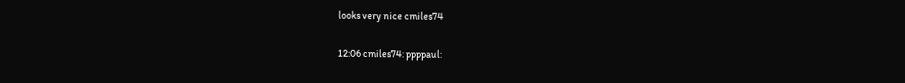looks very nice cmiles74

12:06 cmiles74: ppppaul: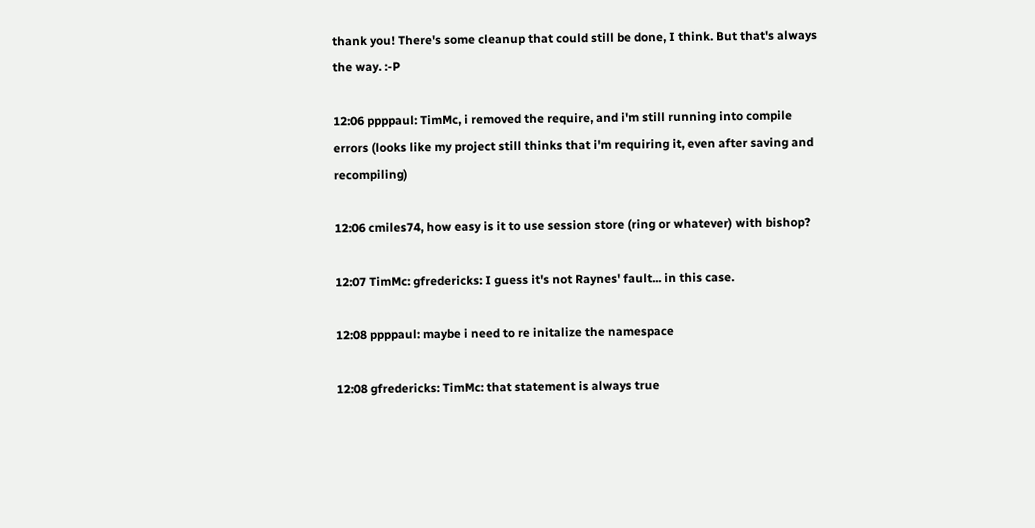thank you! There's some cleanup that could still be done, I think. But that's always the way. :-P

12:06 ppppaul: TimMc, i removed the require, and i'm still running into compile errors (looks like my project still thinks that i'm requiring it, even after saving and recompiling)

12:06 cmiles74, how easy is it to use session store (ring or whatever) with bishop?

12:07 TimMc: gfredericks: I guess it's not Raynes' fault... in this case.

12:08 ppppaul: maybe i need to re initalize the namespace

12:08 gfredericks: TimMc: that statement is always true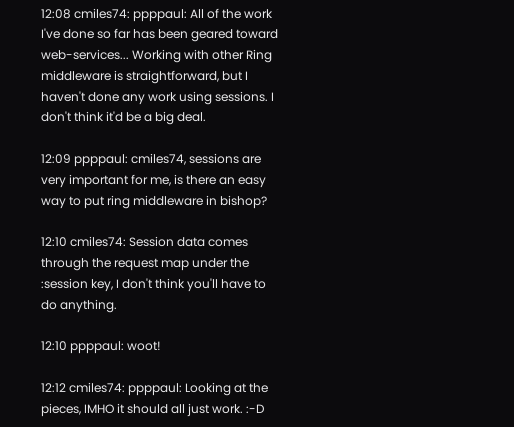12:08 cmiles74: ppppaul: All of the work I've done so far has been geared toward web-services... Working with other Ring middleware is straightforward, but I haven't done any work using sessions. I don't think it'd be a big deal.

12:09 ppppaul: cmiles74, sessions are very important for me, is there an easy way to put ring middleware in bishop?

12:10 cmiles74: Session data comes through the request map under the :session key, I don't think you'll have to do anything.

12:10 ppppaul: woot!

12:12 cmiles74: ppppaul: Looking at the pieces, IMHO it should all just work. :-D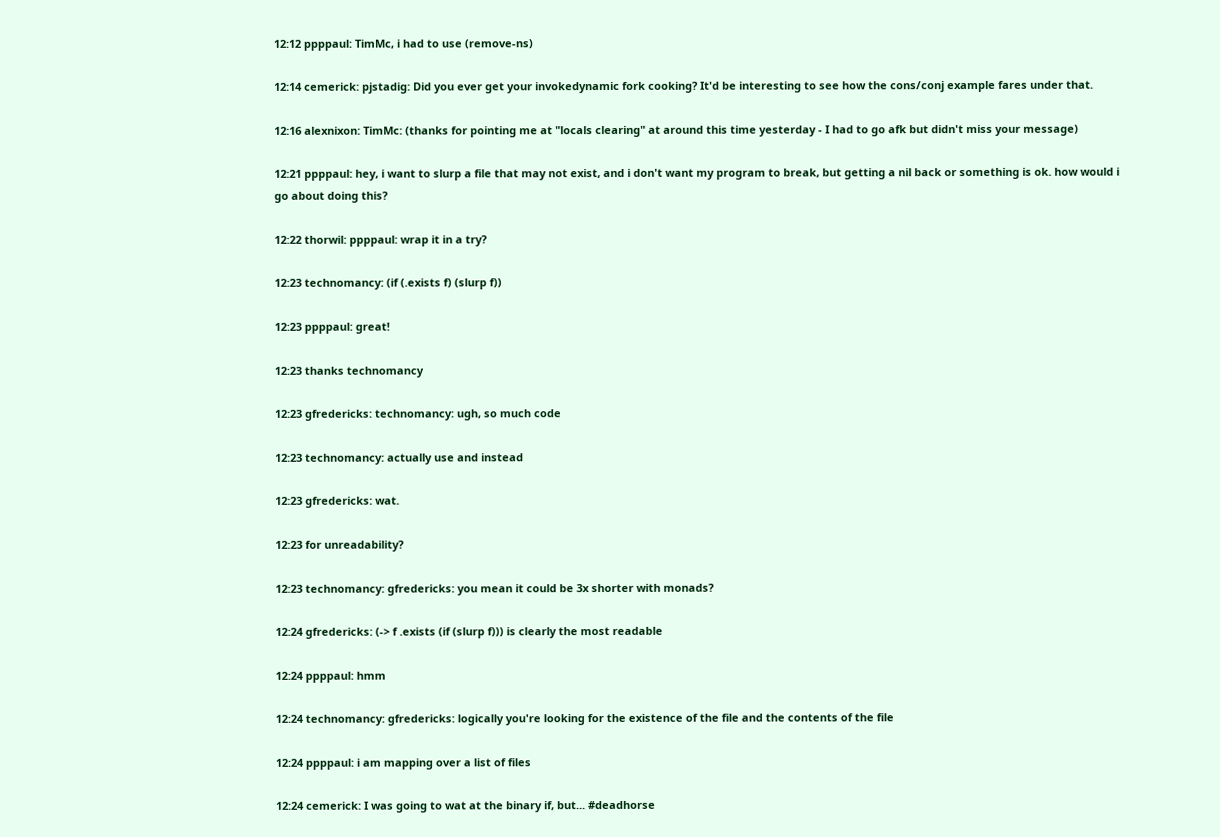12:12 ppppaul: TimMc, i had to use (remove-ns)

12:14 cemerick: pjstadig: Did you ever get your invokedynamic fork cooking? It'd be interesting to see how the cons/conj example fares under that.

12:16 alexnixon: TimMc: (thanks for pointing me at "locals clearing" at around this time yesterday - I had to go afk but didn't miss your message)

12:21 ppppaul: hey, i want to slurp a file that may not exist, and i don't want my program to break, but getting a nil back or something is ok. how would i go about doing this?

12:22 thorwil: ppppaul: wrap it in a try?

12:23 technomancy: (if (.exists f) (slurp f))

12:23 ppppaul: great!

12:23 thanks technomancy

12:23 gfredericks: technomancy: ugh, so much code

12:23 technomancy: actually use and instead

12:23 gfredericks: wat.

12:23 for unreadability?

12:23 technomancy: gfredericks: you mean it could be 3x shorter with monads?

12:24 gfredericks: (-> f .exists (if (slurp f))) is clearly the most readable

12:24 ppppaul: hmm

12:24 technomancy: gfredericks: logically you're looking for the existence of the file and the contents of the file

12:24 ppppaul: i am mapping over a list of files

12:24 cemerick: I was going to wat at the binary if, but... #deadhorse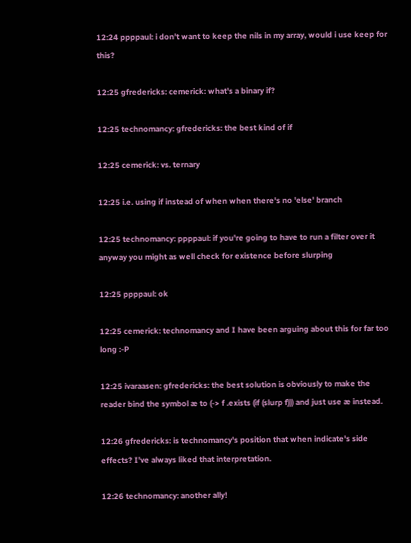12:24 ppppaul: i don't want to keep the nils in my array, would i use keep for this?

12:25 gfredericks: cemerick: what's a binary if?

12:25 technomancy: gfredericks: the best kind of if

12:25 cemerick: vs. ternary

12:25 i.e. using if instead of when when there's no 'else' branch

12:25 technomancy: ppppaul: if you're going to have to run a filter over it anyway you might as well check for existence before slurping

12:25 ppppaul: ok

12:25 cemerick: technomancy and I have been arguing about this for far too long :-P

12:25 ivaraasen: gfredericks: the best solution is obviously to make the reader bind the symbol æ to (-> f .exists (if (slurp f))) and just use æ instead.

12:26 gfredericks: is technomancy's position that when indicate's side effects? I've always liked that interpretation.

12:26 technomancy: another ally!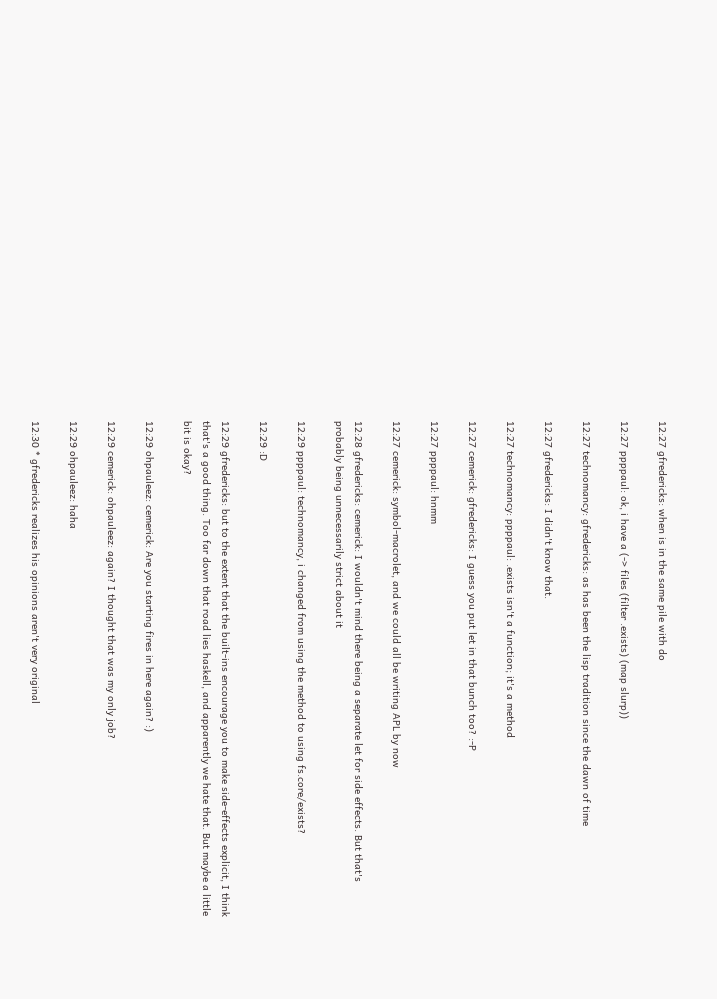12:27 gfredericks: when is in the same pile with do

12:27 ppppaul: ok, i have a (-> files (filter .exists) (map slurp))

12:27 technomancy: gfredericks: as has been the lisp tradition since the dawn of time

12:27 gfredericks: I didn't know that.

12:27 technomancy: ppppaul: .exists isn't a function; it's a method

12:27 cemerick: gfredericks: I guess you put let in that bunch too? :-P

12:27 ppppaul: hnmm

12:27 cemerick: symbol-macrolet, and we could all be writing APL by now

12:28 gfredericks: cemerick: I wouldn't mind there being a separate let for side effects. But that's probably being unnecessarily strict about it

12:29 ppppaul: technomancy, i changed from using the method to using fs.core/exists?

12:29 :D

12:29 gfredericks: but to the extent that the built-ins encourage you to make side-effects explicit, I think that's a good thing. Too far down that road lies haskell, and apparently we hate that. But maybe a little bit is okay?

12:29 ohpauleez: cemerick: Are you starting fires in here again? :)

12:29 cemerick: ohpauleez: again? I thought that was my only job?

12:29 ohpauleez: haha

12:30 * gfredericks realizes his opinions aren't very original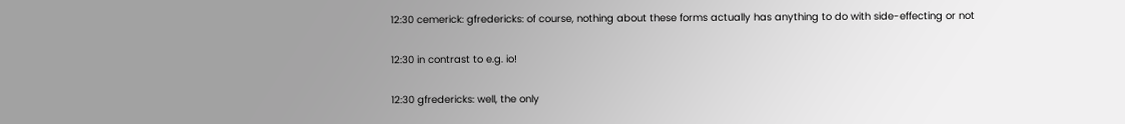12:30 cemerick: gfredericks: of course, nothing about these forms actually has anything to do with side-effecting or not

12:30 in contrast to e.g. io!

12:30 gfredericks: well, the only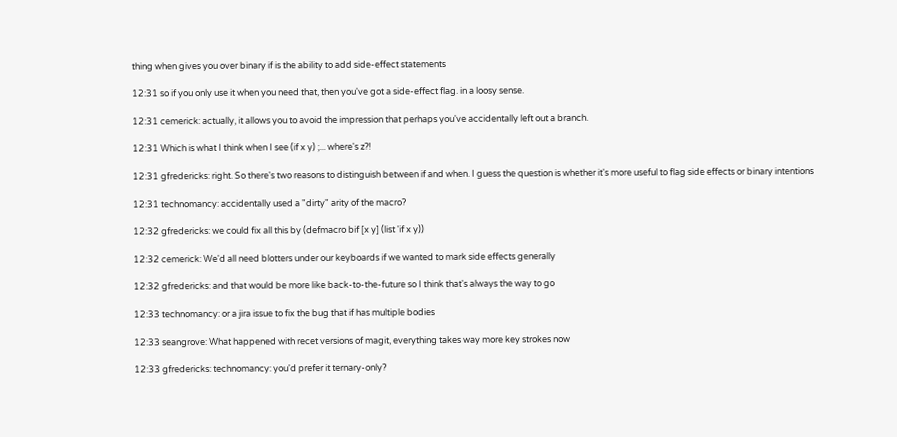thing when gives you over binary if is the ability to add side-effect statements

12:31 so if you only use it when you need that, then you've got a side-effect flag. in a loosy sense.

12:31 cemerick: actually, it allows you to avoid the impression that perhaps you've accidentally left out a branch.

12:31 Which is what I think when I see (if x y) ;... where's z?!

12:31 gfredericks: right. So there's two reasons to distinguish between if and when. I guess the question is whether it's more useful to flag side effects or binary intentions

12:31 technomancy: accidentally used a "dirty" arity of the macro?

12:32 gfredericks: we could fix all this by (defmacro bif [x y] (list 'if x y))

12:32 cemerick: We'd all need blotters under our keyboards if we wanted to mark side effects generally

12:32 gfredericks: and that would be more like back-to-the-future so I think that's always the way to go

12:33 technomancy: or a jira issue to fix the bug that if has multiple bodies

12:33 seangrove: What happened with recet versions of magit, everything takes way more key strokes now

12:33 gfredericks: technomancy: you'd prefer it ternary-only?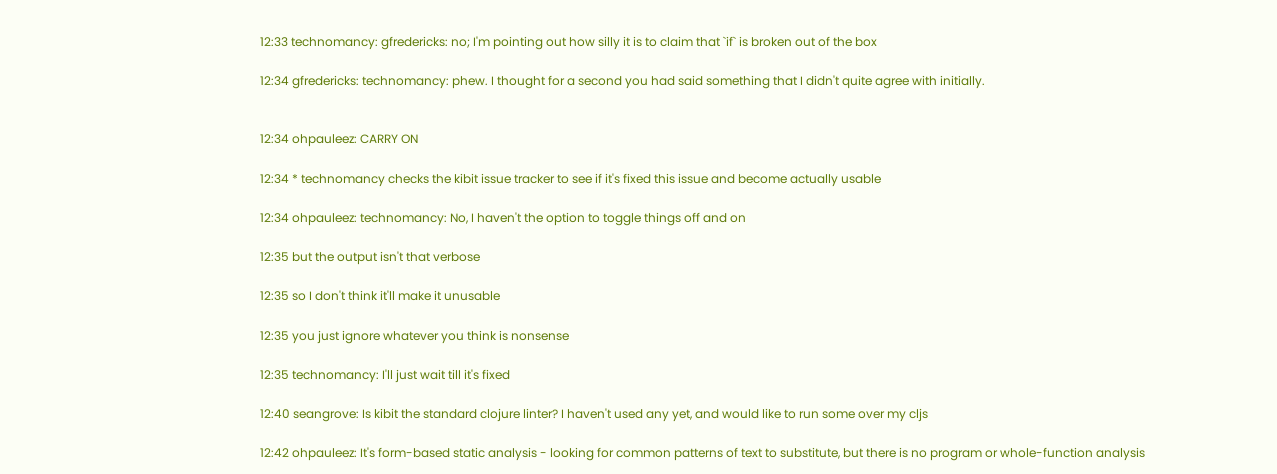12:33 technomancy: gfredericks: no; I'm pointing out how silly it is to claim that `if` is broken out of the box

12:34 gfredericks: technomancy: phew. I thought for a second you had said something that I didn't quite agree with initially.


12:34 ohpauleez: CARRY ON

12:34 * technomancy checks the kibit issue tracker to see if it's fixed this issue and become actually usable

12:34 ohpauleez: technomancy: No, I haven't the option to toggle things off and on

12:35 but the output isn't that verbose

12:35 so I don't think it'll make it unusable

12:35 you just ignore whatever you think is nonsense

12:35 technomancy: I'll just wait till it's fixed

12:40 seangrove: Is kibit the standard clojure linter? I haven't used any yet, and would like to run some over my cljs

12:42 ohpauleez: It's form-based static analysis - looking for common patterns of text to substitute, but there is no program or whole-function analysis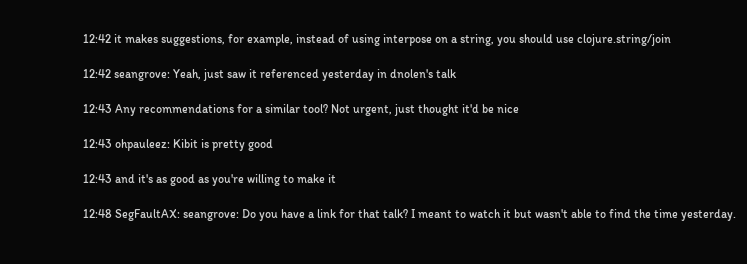12:42 it makes suggestions, for example, instead of using interpose on a string, you should use clojure.string/join

12:42 seangrove: Yeah, just saw it referenced yesterday in dnolen's talk

12:43 Any recommendations for a similar tool? Not urgent, just thought it'd be nice

12:43 ohpauleez: Kibit is pretty good

12:43 and it's as good as you're willing to make it

12:48 SegFaultAX: seangrove: Do you have a link for that talk? I meant to watch it but wasn't able to find the time yesterday.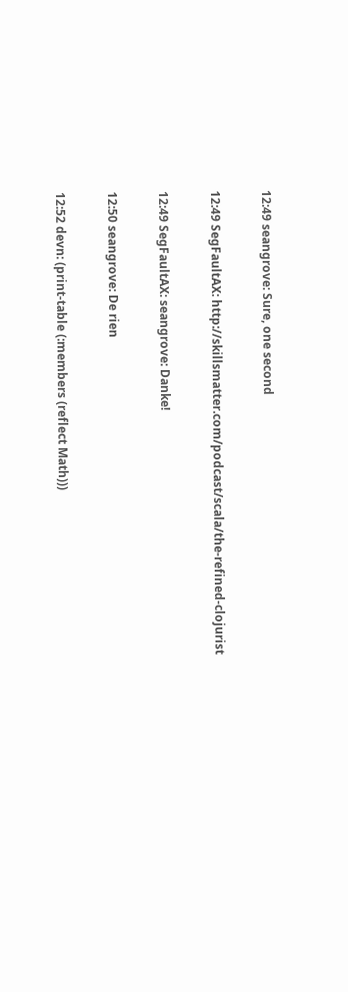12:49 seangrove: Sure, one second

12:49 SegFaultAX: http://skillsmatter.com/podcast/scala/the-refined-clojurist

12:49 SegFaultAX: seangrove: Danke!

12:50 seangrove: De rien

12:52 devn: (print-table (:members (reflect Math)))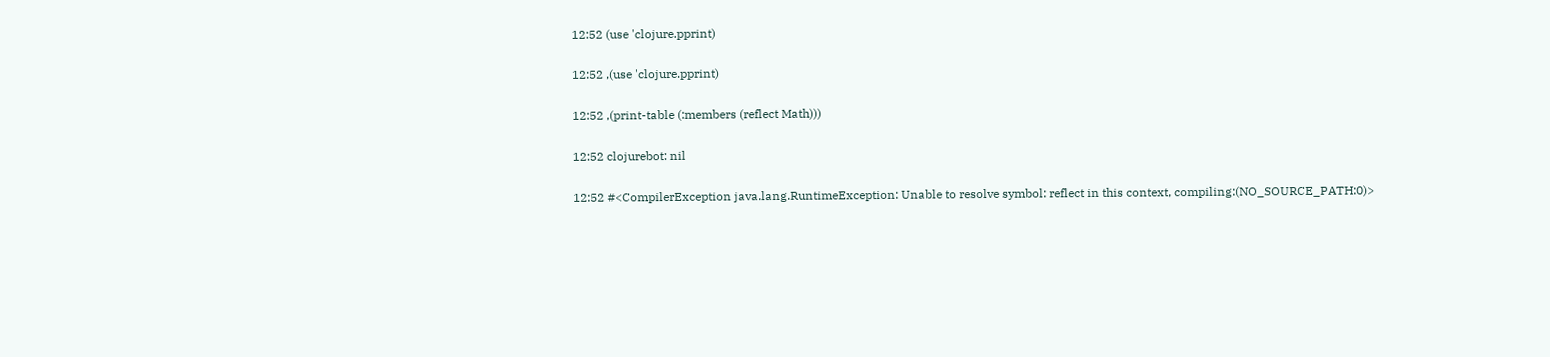12:52 (use 'clojure.pprint)

12:52 ,(use 'clojure.pprint)

12:52 ,(print-table (:members (reflect Math)))

12:52 clojurebot: nil

12:52 #<CompilerException java.lang.RuntimeException: Unable to resolve symbol: reflect in this context, compiling:(NO_SOURCE_PATH:0)>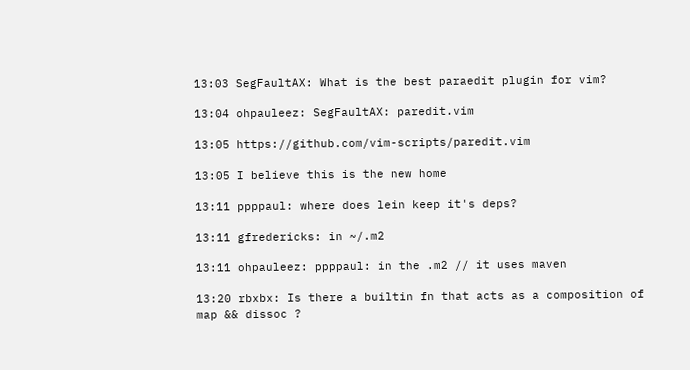13:03 SegFaultAX: What is the best paraedit plugin for vim?

13:04 ohpauleez: SegFaultAX: paredit.vim

13:05 https://github.com/vim-scripts/paredit.vim

13:05 I believe this is the new home

13:11 ppppaul: where does lein keep it's deps?

13:11 gfredericks: in ~/.m2

13:11 ohpauleez: ppppaul: in the .m2 // it uses maven

13:20 rbxbx: Is there a builtin fn that acts as a composition of map && dissoc ?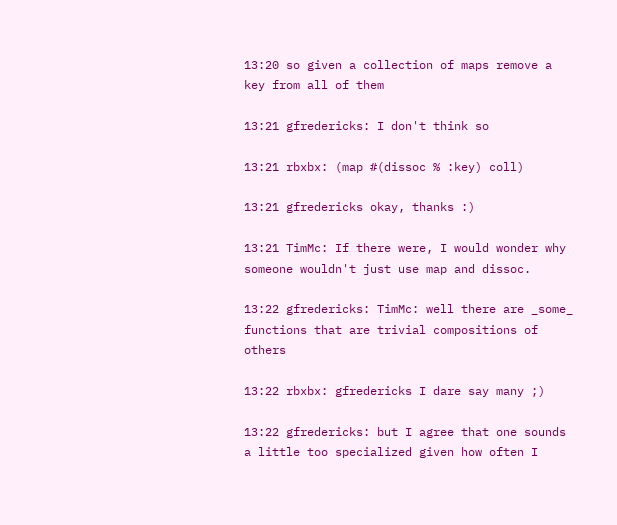13:20 so given a collection of maps remove a key from all of them

13:21 gfredericks: I don't think so

13:21 rbxbx: (map #(dissoc % :key) coll)

13:21 gfredericks okay, thanks :)

13:21 TimMc: If there were, I would wonder why someone wouldn't just use map and dissoc.

13:22 gfredericks: TimMc: well there are _some_ functions that are trivial compositions of others

13:22 rbxbx: gfredericks I dare say many ;)

13:22 gfredericks: but I agree that one sounds a little too specialized given how often I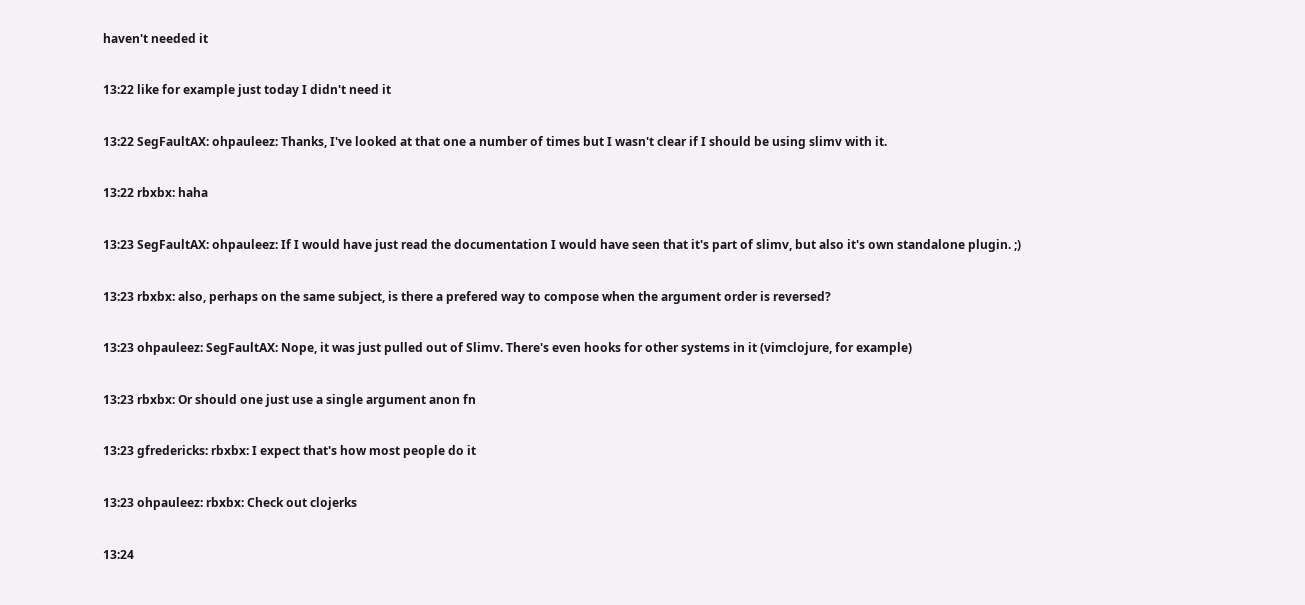haven't needed it

13:22 like for example just today I didn't need it

13:22 SegFaultAX: ohpauleez: Thanks, I've looked at that one a number of times but I wasn't clear if I should be using slimv with it.

13:22 rbxbx: haha

13:23 SegFaultAX: ohpauleez: If I would have just read the documentation I would have seen that it's part of slimv, but also it's own standalone plugin. ;)

13:23 rbxbx: also, perhaps on the same subject, is there a prefered way to compose when the argument order is reversed?

13:23 ohpauleez: SegFaultAX: Nope, it was just pulled out of Slimv. There's even hooks for other systems in it (vimclojure, for example)

13:23 rbxbx: Or should one just use a single argument anon fn

13:23 gfredericks: rbxbx: I expect that's how most people do it

13:23 ohpauleez: rbxbx: Check out clojerks

13:24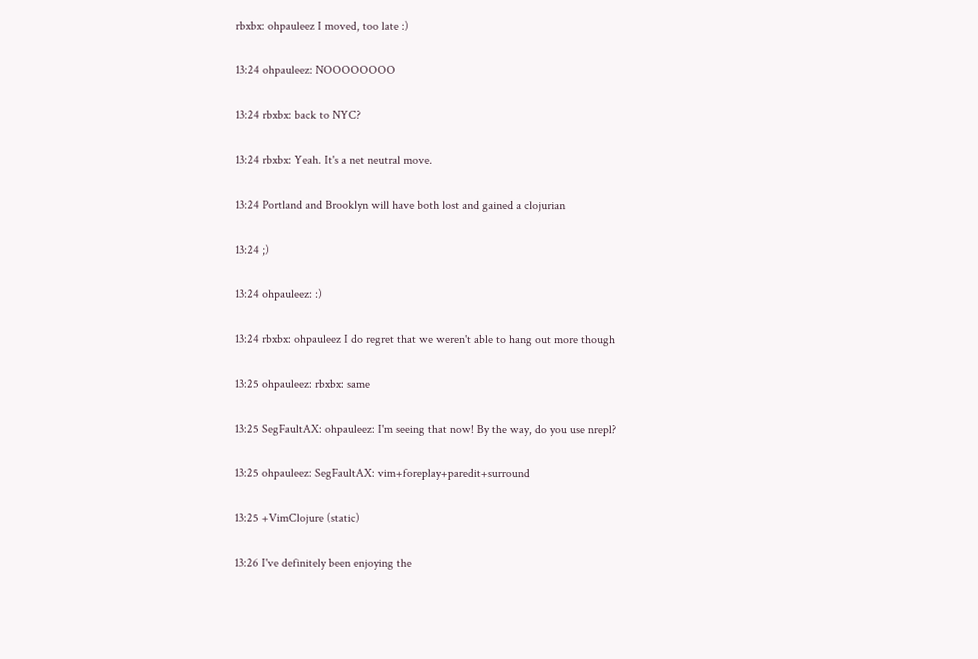rbxbx: ohpauleez I moved, too late :)

13:24 ohpauleez: NOOOOOOOO

13:24 rbxbx: back to NYC?

13:24 rbxbx: Yeah. It's a net neutral move.

13:24 Portland and Brooklyn will have both lost and gained a clojurian

13:24 ;)

13:24 ohpauleez: :)

13:24 rbxbx: ohpauleez I do regret that we weren't able to hang out more though

13:25 ohpauleez: rbxbx: same

13:25 SegFaultAX: ohpauleez: I'm seeing that now! By the way, do you use nrepl?

13:25 ohpauleez: SegFaultAX: vim+foreplay+paredit+surround

13:25 +VimClojure (static)

13:26 I've definitely been enjoying the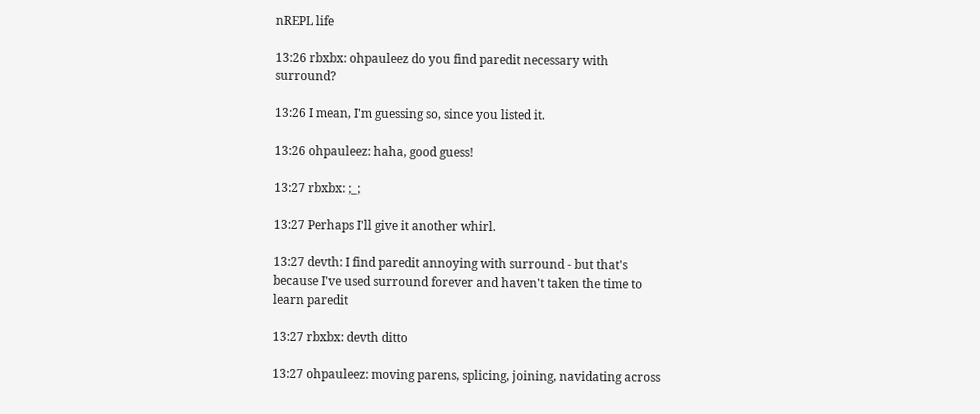nREPL life

13:26 rbxbx: ohpauleez do you find paredit necessary with surround?

13:26 I mean, I'm guessing so, since you listed it.

13:26 ohpauleez: haha, good guess!

13:27 rbxbx: ;_;

13:27 Perhaps I'll give it another whirl.

13:27 devth: I find paredit annoying with surround - but that's because I've used surround forever and haven't taken the time to learn paredit

13:27 rbxbx: devth ditto

13:27 ohpauleez: moving parens, splicing, joining, navidating across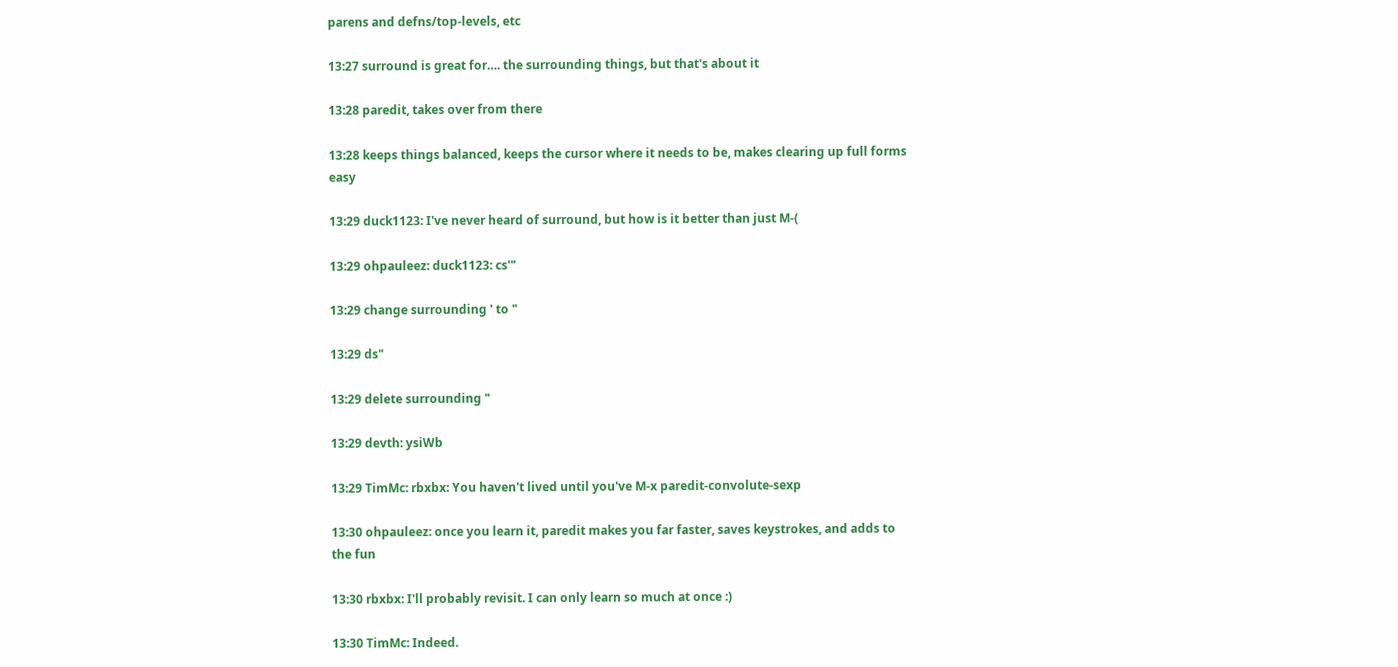parens and defns/top-levels, etc

13:27 surround is great for…. the surrounding things, but that's about it

13:28 paredit, takes over from there

13:28 keeps things balanced, keeps the cursor where it needs to be, makes clearing up full forms easy

13:29 duck1123: I've never heard of surround, but how is it better than just M-(

13:29 ohpauleez: duck1123: cs'"

13:29 change surrounding ' to "

13:29 ds"

13:29 delete surrounding "

13:29 devth: ysiWb

13:29 TimMc: rbxbx: You haven't lived until you've M-x paredit-convolute-sexp

13:30 ohpauleez: once you learn it, paredit makes you far faster, saves keystrokes, and adds to the fun

13:30 rbxbx: I'll probably revisit. I can only learn so much at once :)

13:30 TimMc: Indeed.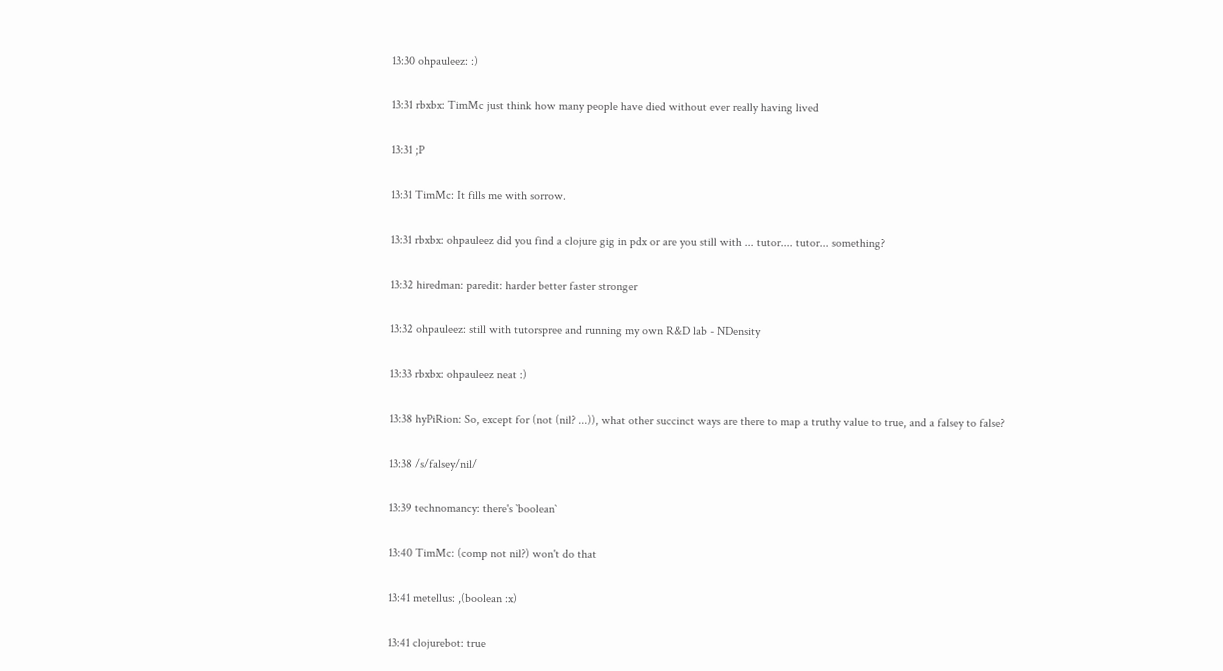13:30 ohpauleez: :)

13:31 rbxbx: TimMc just think how many people have died without ever really having lived

13:31 ;P

13:31 TimMc: It fills me with sorrow.

13:31 rbxbx: ohpauleez did you find a clojure gig in pdx or are you still with ... tutor.... tutor... something?

13:32 hiredman: paredit: harder better faster stronger

13:32 ohpauleez: still with tutorspree and running my own R&D lab - NDensity

13:33 rbxbx: ohpauleez neat :)

13:38 hyPiRion: So, except for (not (nil? ...)), what other succinct ways are there to map a truthy value to true, and a falsey to false?

13:38 /s/falsey/nil/

13:39 technomancy: there's `boolean`

13:40 TimMc: (comp not nil?) won't do that

13:41 metellus: ,(boolean :x)

13:41 clojurebot: true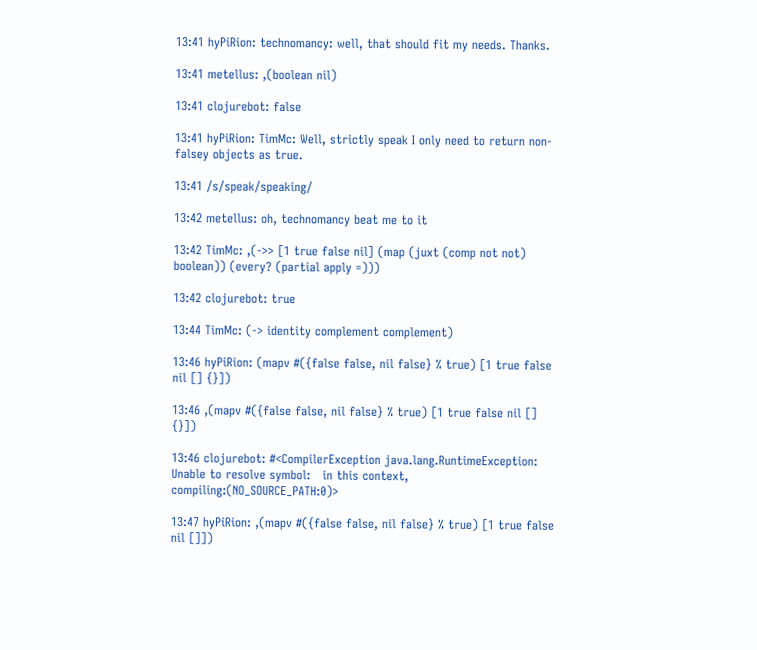13:41 hyPiRion: technomancy: well, that should fit my needs. Thanks.

13:41 metellus: ,(boolean nil)

13:41 clojurebot: false

13:41 hyPiRion: TimMc: Well, strictly speak I only need to return non-falsey objects as true.

13:41 /s/speak/speaking/

13:42 metellus: oh, technomancy beat me to it

13:42 TimMc: ,(->> [1 true false nil] (map (juxt (comp not not) boolean)) (every? (partial apply =)))

13:42 clojurebot: true

13:44 TimMc: (-> identity complement complement)

13:46 hyPiRion: (mapv #({false false, nil false} % true) [1 true false nil [] {}])

13:46 ,(mapv #({false false, nil false} % true) [1 true false nil [] {}])

13:46 clojurebot: #<CompilerException java.lang.RuntimeException: Unable to resolve symbol:   in this context, compiling:(NO_SOURCE_PATH:0)>

13:47 hyPiRion: ,(mapv #({false false, nil false} % true) [1 true false nil []])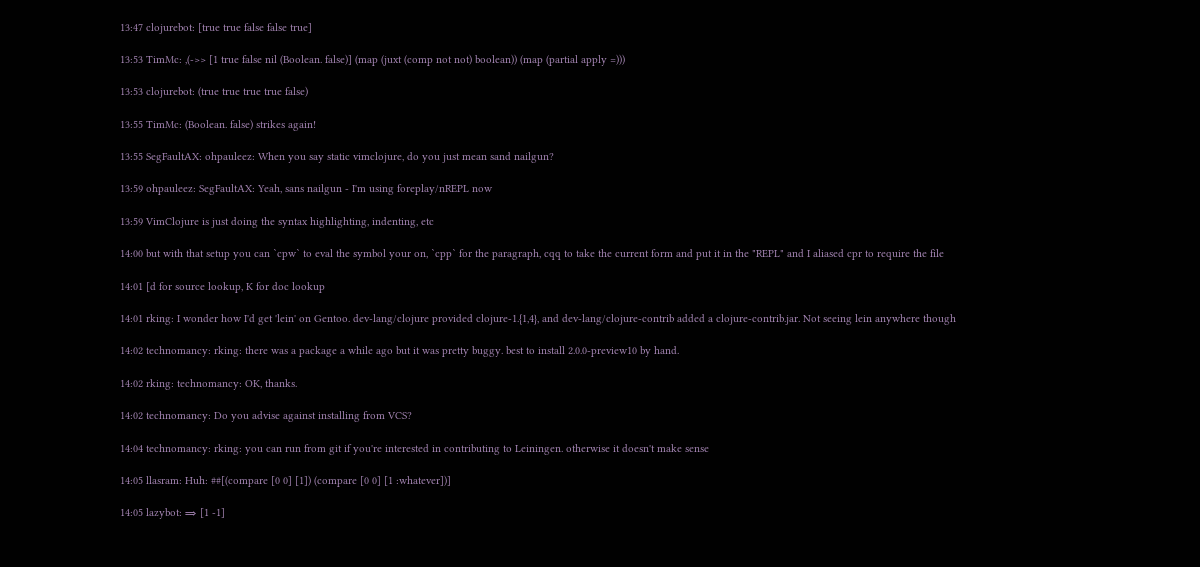13:47 clojurebot: [true true false false true]

13:53 TimMc: ,(->> [1 true false nil (Boolean. false)] (map (juxt (comp not not) boolean)) (map (partial apply =)))

13:53 clojurebot: (true true true true false)

13:55 TimMc: (Boolean. false) strikes again!

13:55 SegFaultAX: ohpauleez: When you say static vimclojure, do you just mean sand nailgun?

13:59 ohpauleez: SegFaultAX: Yeah, sans nailgun - I'm using foreplay/nREPL now

13:59 VimClojure is just doing the syntax highlighting, indenting, etc

14:00 but with that setup you can `cpw` to eval the symbol your on, `cpp` for the paragraph, cqq to take the current form and put it in the "REPL" and I aliased cpr to require the file

14:01 [d for source lookup, K for doc lookup

14:01 rking: I wonder how I'd get 'lein' on Gentoo. dev-lang/clojure provided clojure-1.{1,4}, and dev-lang/clojure-contrib added a clojure-contrib.jar. Not seeing lein anywhere though

14:02 technomancy: rking: there was a package a while ago but it was pretty buggy. best to install 2.0.0-preview10 by hand.

14:02 rking: technomancy: OK, thanks.

14:02 technomancy: Do you advise against installing from VCS?

14:04 technomancy: rking: you can run from git if you're interested in contributing to Leiningen. otherwise it doesn't make sense

14:05 llasram: Huh: ##[(compare [0 0] [1]) (compare [0 0] [1 :whatever])]

14:05 lazybot: ⇒ [1 -1]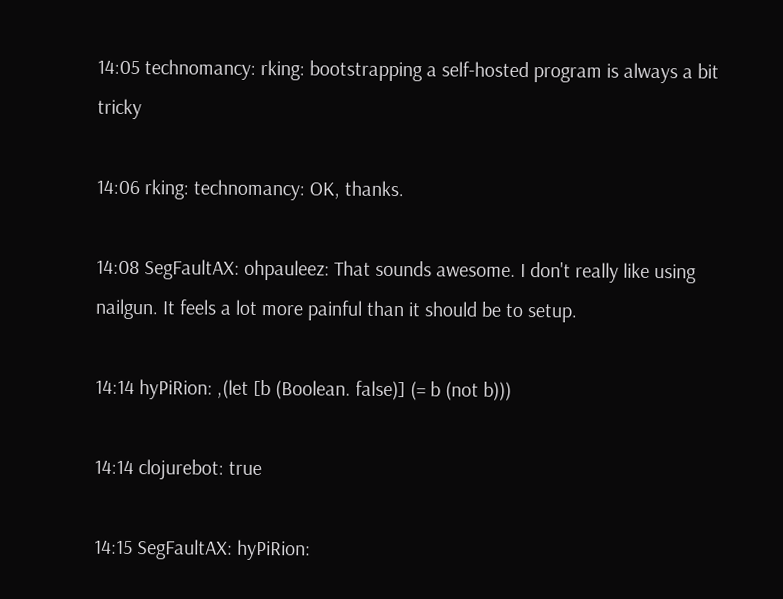14:05 technomancy: rking: bootstrapping a self-hosted program is always a bit tricky

14:06 rking: technomancy: OK, thanks.

14:08 SegFaultAX: ohpauleez: That sounds awesome. I don't really like using nailgun. It feels a lot more painful than it should be to setup.

14:14 hyPiRion: ,(let [b (Boolean. false)] (= b (not b)))

14:14 clojurebot: true

14:15 SegFaultAX: hyPiRion: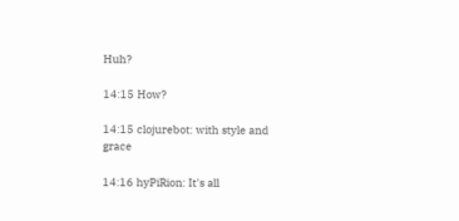Huh?

14:15 How?

14:15 clojurebot: with style and grace

14:16 hyPiRion: It's all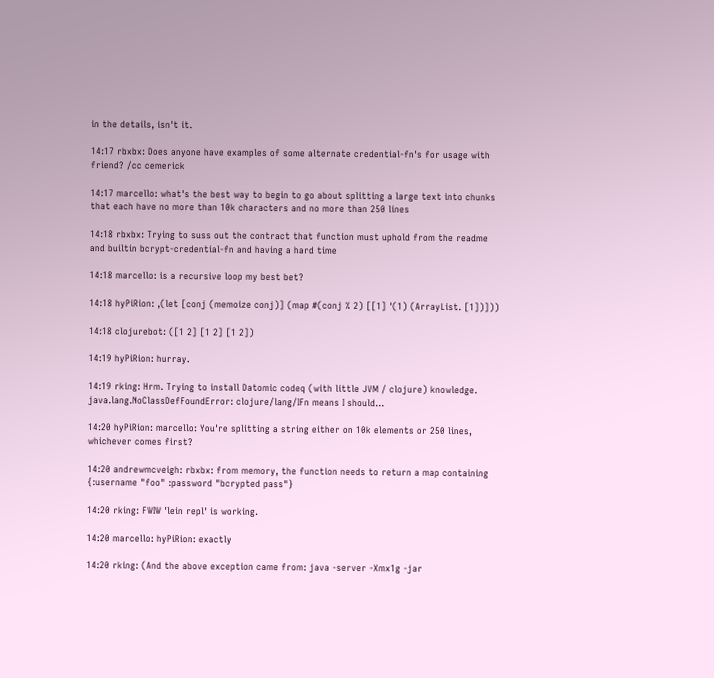in the details, isn't it.

14:17 rbxbx: Does anyone have examples of some alternate credential-fn's for usage with friend? /cc cemerick

14:17 marcello: what's the best way to begin to go about splitting a large text into chunks that each have no more than 10k characters and no more than 250 lines

14:18 rbxbx: Trying to suss out the contract that function must uphold from the readme and builtin bcrypt-credential-fn and having a hard time

14:18 marcello: is a recursive loop my best bet?

14:18 hyPiRion: ,(let [conj (memoize conj)] (map #(conj % 2) [[1] '(1) (ArrayList. [1])]))

14:18 clojurebot: ([1 2] [1 2] [1 2])

14:19 hyPiRion: hurray.

14:19 rking: Hrm. Trying to install Datomic codeq (with little JVM / clojure) knowledge. java.lang.NoClassDefFoundError: clojure/lang/IFn means I should…

14:20 hyPiRion: marcello: You're splitting a string either on 10k elements or 250 lines, whichever comes first?

14:20 andrewmcveigh: rbxbx: from memory, the function needs to return a map containing {:username "foo" :password "bcrypted pass"}

14:20 rking: FWIW 'lein repl' is working.

14:20 marcello: hyPiRion: exactly

14:20 rking: (And the above exception came from: java -server -Xmx1g -jar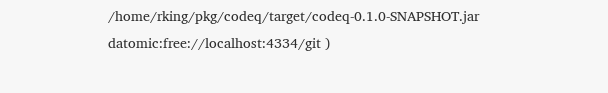/home/rking/pkg/codeq/target/codeq-0.1.0-SNAPSHOT.jar datomic:free://localhost:4334/git )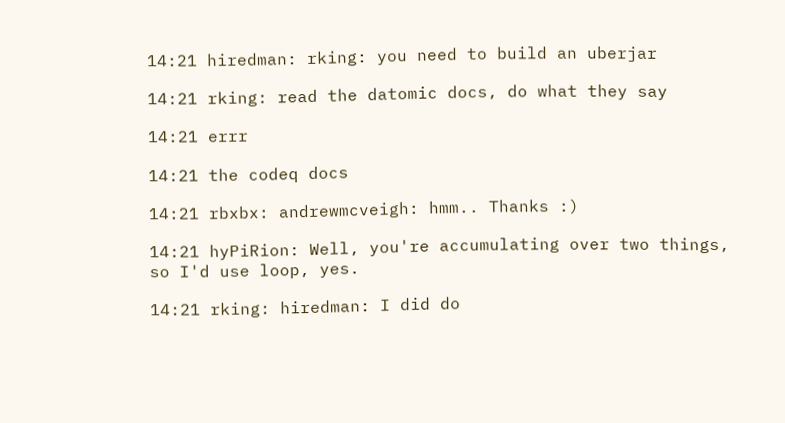14:21 hiredman: rking: you need to build an uberjar

14:21 rking: read the datomic docs, do what they say

14:21 errr

14:21 the codeq docs

14:21 rbxbx: andrewmcveigh: hmm.. Thanks :)

14:21 hyPiRion: Well, you're accumulating over two things, so I'd use loop, yes.

14:21 rking: hiredman: I did do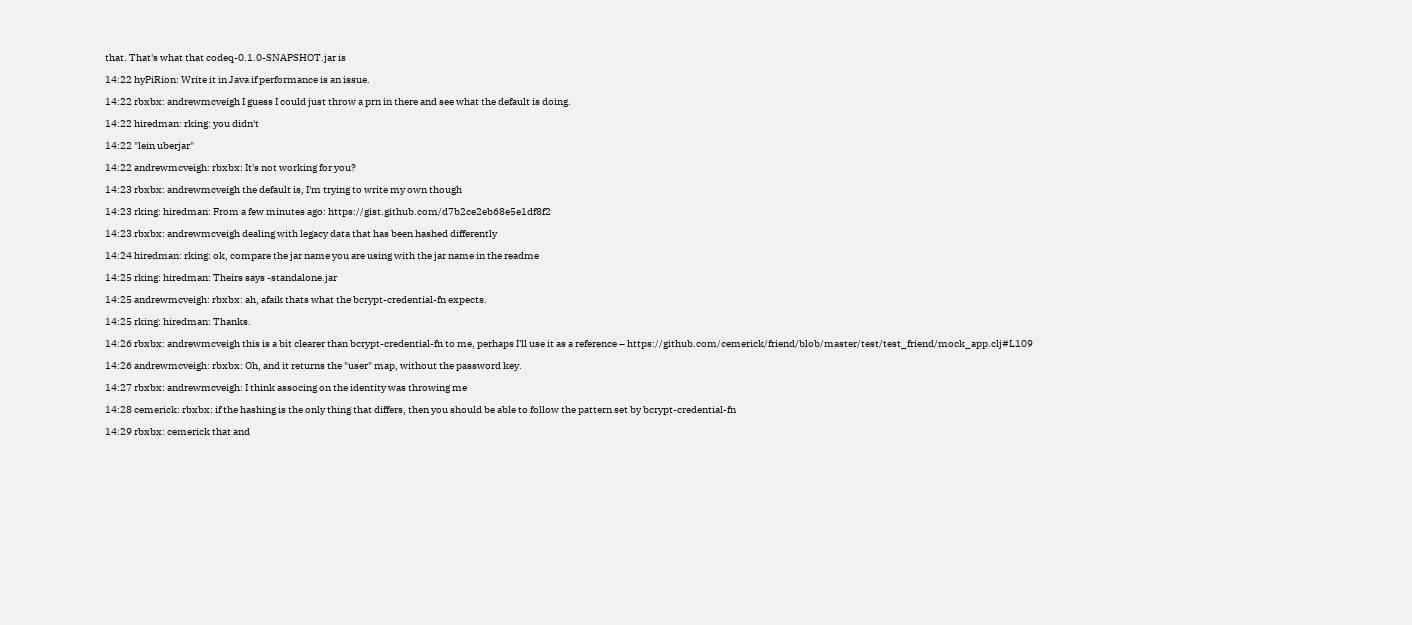that. That's what that codeq-0.1.0-SNAPSHOT.jar is

14:22 hyPiRion: Write it in Java if performance is an issue.

14:22 rbxbx: andrewmcveigh I guess I could just throw a prn in there and see what the default is doing.

14:22 hiredman: rking: you didn't

14:22 "lein uberjar"

14:22 andrewmcveigh: rbxbx: It's not working for you?

14:23 rbxbx: andrewmcveigh the default is, I'm trying to write my own though

14:23 rking: hiredman: From a few minutes ago: https://gist.github.com/d7b2ce2eb68e5e1df8f2

14:23 rbxbx: andrewmcveigh dealing with legacy data that has been hashed differently

14:24 hiredman: rking: ok, compare the jar name you are using with the jar name in the readme

14:25 rking: hiredman: Theirs says -standalone.jar

14:25 andrewmcveigh: rbxbx: ah, afaik thats what the bcrypt-credential-fn expects.

14:25 rking: hiredman: Thanks.

14:26 rbxbx: andrewmcveigh this is a bit clearer than bcrypt-credential-fn to me, perhaps I'll use it as a reference – https://github.com/cemerick/friend/blob/master/test/test_friend/mock_app.clj#L109

14:26 andrewmcveigh: rbxbx: Oh, and it returns the "user" map, without the password key.

14:27 rbxbx: andrewmcveigh: I think associng on the identity was throwing me

14:28 cemerick: rbxbx: if the hashing is the only thing that differs, then you should be able to follow the pattern set by bcrypt-credential-fn

14:29 rbxbx: cemerick that and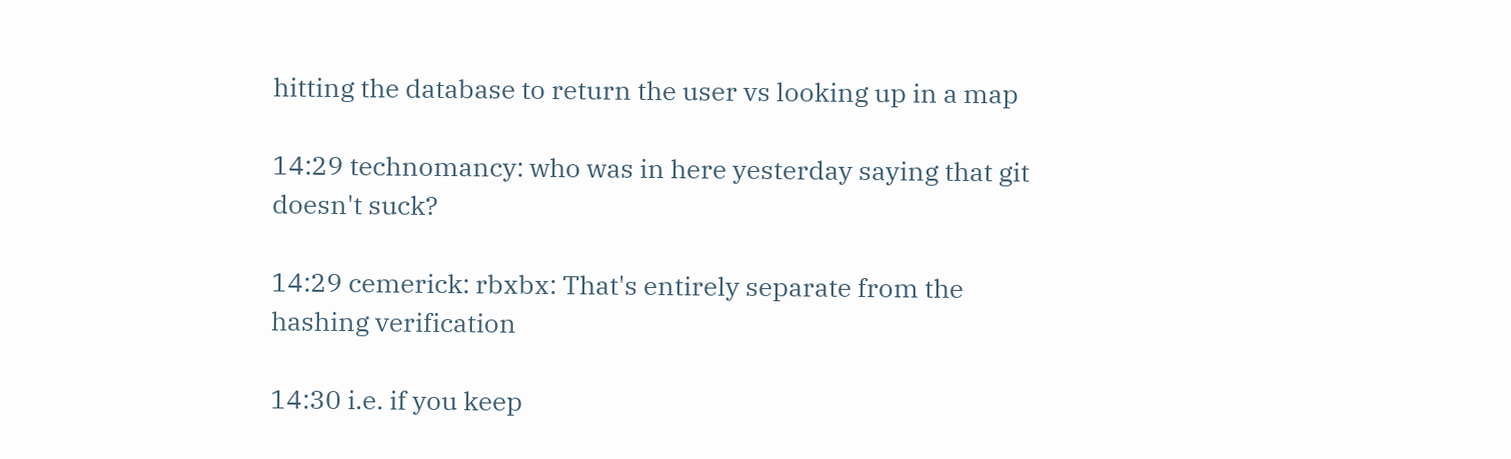hitting the database to return the user vs looking up in a map

14:29 technomancy: who was in here yesterday saying that git doesn't suck?

14:29 cemerick: rbxbx: That's entirely separate from the hashing verification

14:30 i.e. if you keep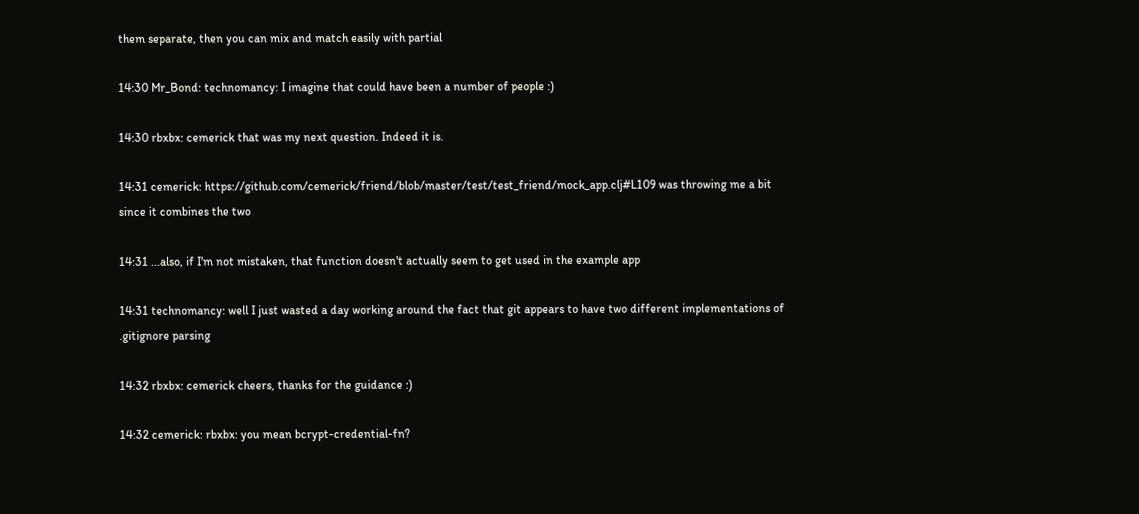them separate, then you can mix and match easily with partial

14:30 Mr_Bond: technomancy: I imagine that could have been a number of people :)

14:30 rbxbx: cemerick that was my next question. Indeed it is.

14:31 cemerick: https://github.com/cemerick/friend/blob/master/test/test_friend/mock_app.clj#L109 was throwing me a bit since it combines the two

14:31 ...also, if I'm not mistaken, that function doesn't actually seem to get used in the example app

14:31 technomancy: well I just wasted a day working around the fact that git appears to have two different implementations of .gitignore parsing

14:32 rbxbx: cemerick cheers, thanks for the guidance :)

14:32 cemerick: rbxbx: you mean bcrypt-credential-fn?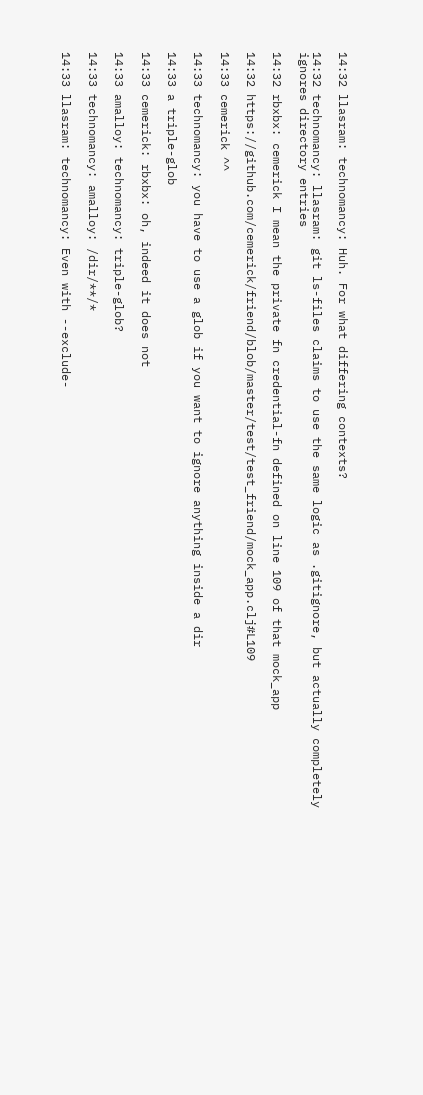14:32 llasram: technomancy: Huh. For what differing contexts?

14:32 technomancy: llasram: git ls-files claims to use the same logic as .gitignore, but actually completely ignores directory entries

14:32 rbxbx: cemerick I mean the private fn credential-fn defined on line 109 of that mock_app

14:32 https://github.com/cemerick/friend/blob/master/test/test_friend/mock_app.clj#L109

14:33 cemerick ^^

14:33 technomancy: you have to use a glob if you want to ignore anything inside a dir

14:33 a triple-glob

14:33 cemerick: rbxbx: oh, indeed it does not

14:33 amalloy: technomancy: triple-glob?

14:33 technomancy: amalloy: /dir/**/*

14:33 llasram: technomancy: Even with --exclude-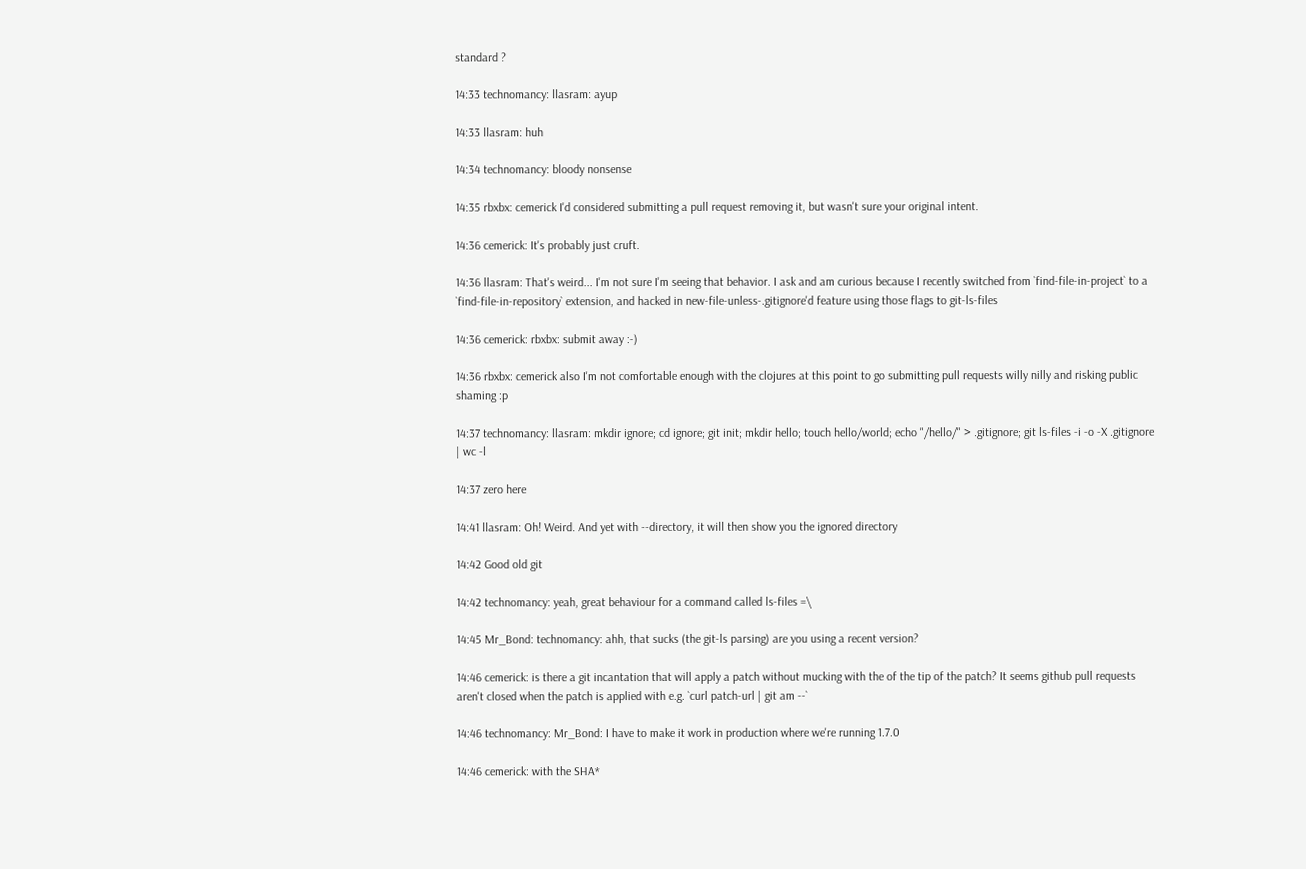standard ?

14:33 technomancy: llasram: ayup

14:33 llasram: huh

14:34 technomancy: bloody nonsense

14:35 rbxbx: cemerick I'd considered submitting a pull request removing it, but wasn't sure your original intent.

14:36 cemerick: It's probably just cruft.

14:36 llasram: That's weird... I'm not sure I'm seeing that behavior. I ask and am curious because I recently switched from `find-file-in-project` to a `find-file-in-repository` extension, and hacked in new-file-unless-.gitignore'd feature using those flags to git-ls-files

14:36 cemerick: rbxbx: submit away :-)

14:36 rbxbx: cemerick also I'm not comfortable enough with the clojures at this point to go submitting pull requests willy nilly and risking public shaming :p

14:37 technomancy: llasram: mkdir ignore; cd ignore; git init; mkdir hello; touch hello/world; echo "/hello/" > .gitignore; git ls-files -i -o -X .gitignore | wc -l

14:37 zero here

14:41 llasram: Oh! Weird. And yet with --directory, it will then show you the ignored directory

14:42 Good old git

14:42 technomancy: yeah, great behaviour for a command called ls-files =\

14:45 Mr_Bond: technomancy: ahh, that sucks (the git-ls parsing) are you using a recent version?

14:46 cemerick: is there a git incantation that will apply a patch without mucking with the of the tip of the patch? It seems github pull requests aren't closed when the patch is applied with e.g. `curl patch-url | git am --`

14:46 technomancy: Mr_Bond: I have to make it work in production where we're running 1.7.0

14:46 cemerick: with the SHA*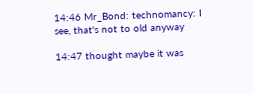14:46 Mr_Bond: technomancy: I see, that's not to old anyway

14:47 thought maybe it was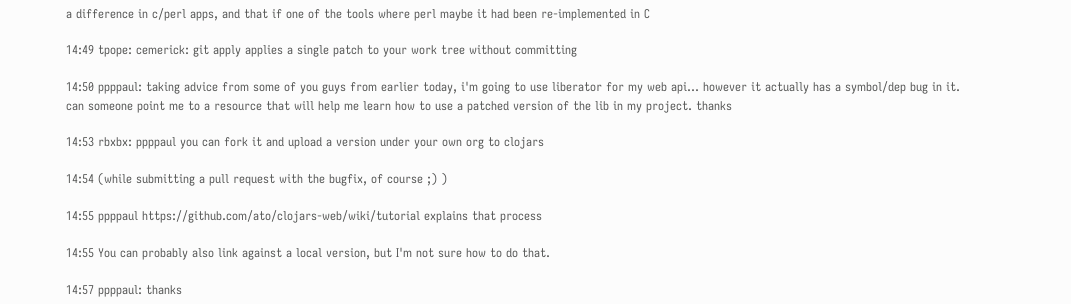a difference in c/perl apps, and that if one of the tools where perl maybe it had been re-implemented in C

14:49 tpope: cemerick: git apply applies a single patch to your work tree without committing

14:50 ppppaul: taking advice from some of you guys from earlier today, i'm going to use liberator for my web api... however it actually has a symbol/dep bug in it. can someone point me to a resource that will help me learn how to use a patched version of the lib in my project. thanks

14:53 rbxbx: ppppaul you can fork it and upload a version under your own org to clojars

14:54 (while submitting a pull request with the bugfix, of course ;) )

14:55 ppppaul https://github.com/ato/clojars-web/wiki/tutorial explains that process

14:55 You can probably also link against a local version, but I'm not sure how to do that.

14:57 ppppaul: thanks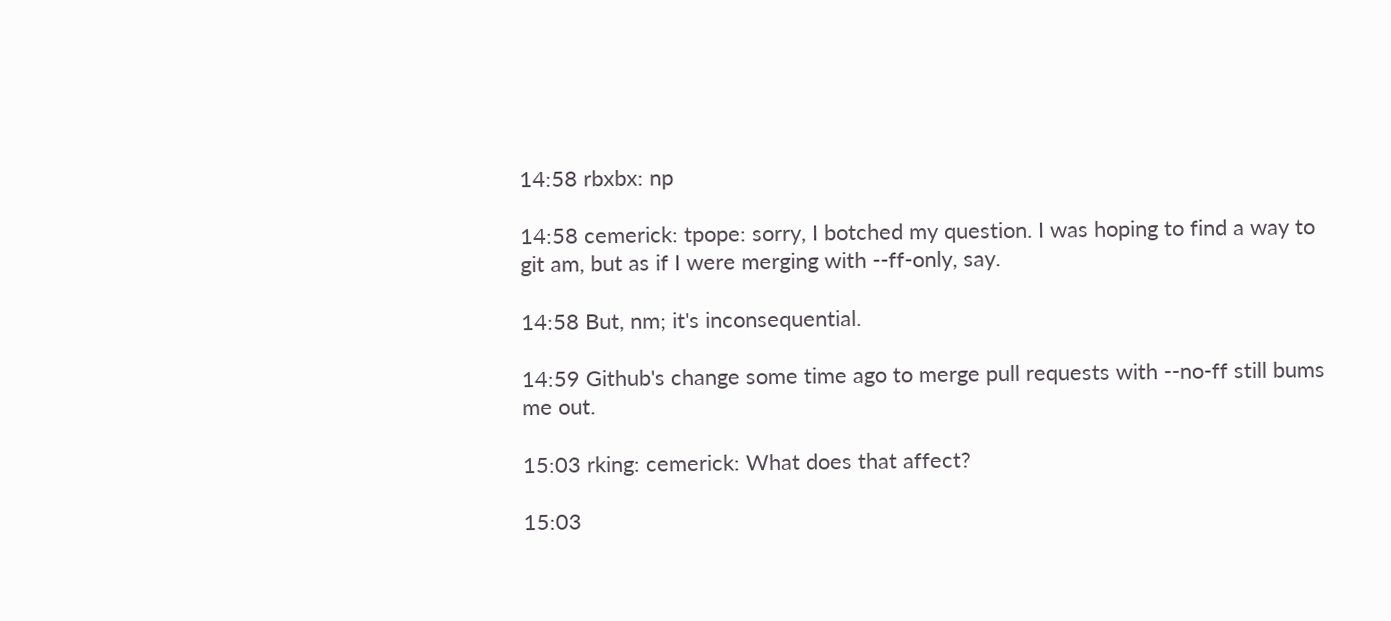14:58 rbxbx: np

14:58 cemerick: tpope: sorry, I botched my question. I was hoping to find a way to git am, but as if I were merging with --ff-only, say.

14:58 But, nm; it's inconsequential.

14:59 Github's change some time ago to merge pull requests with --no-ff still bums me out.

15:03 rking: cemerick: What does that affect?

15:03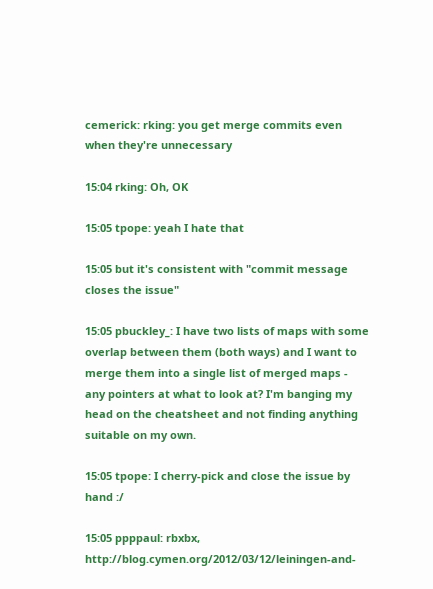cemerick: rking: you get merge commits even when they're unnecessary

15:04 rking: Oh, OK

15:05 tpope: yeah I hate that

15:05 but it's consistent with "commit message closes the issue"

15:05 pbuckley_: I have two lists of maps with some overlap between them (both ways) and I want to merge them into a single list of merged maps - any pointers at what to look at? I'm banging my head on the cheatsheet and not finding anything suitable on my own.

15:05 tpope: I cherry-pick and close the issue by hand :/

15:05 ppppaul: rbxbx, http://blog.cymen.org/2012/03/12/leiningen-and-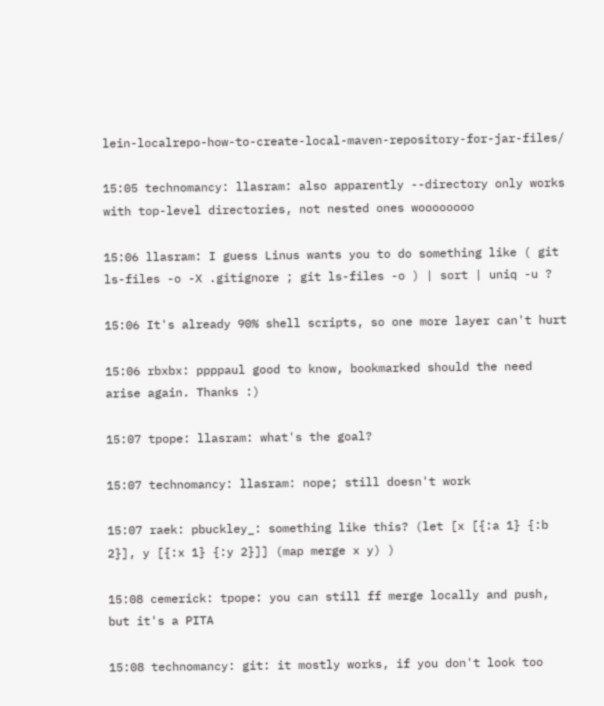lein-localrepo-how-to-create-local-maven-repository-for-jar-files/

15:05 technomancy: llasram: also apparently --directory only works with top-level directories, not nested ones woooooooo

15:06 llasram: I guess Linus wants you to do something like ( git ls-files -o -X .gitignore ; git ls-files -o ) | sort | uniq -u ?

15:06 It's already 90% shell scripts, so one more layer can't hurt

15:06 rbxbx: ppppaul good to know, bookmarked should the need arise again. Thanks :)

15:07 tpope: llasram: what's the goal?

15:07 technomancy: llasram: nope; still doesn't work

15:07 raek: pbuckley_: something like this? (let [x [{:a 1} {:b 2}], y [{:x 1} {:y 2}]] (map merge x y) )

15:08 cemerick: tpope: you can still ff merge locally and push, but it's a PITA

15:08 technomancy: git: it mostly works, if you don't look too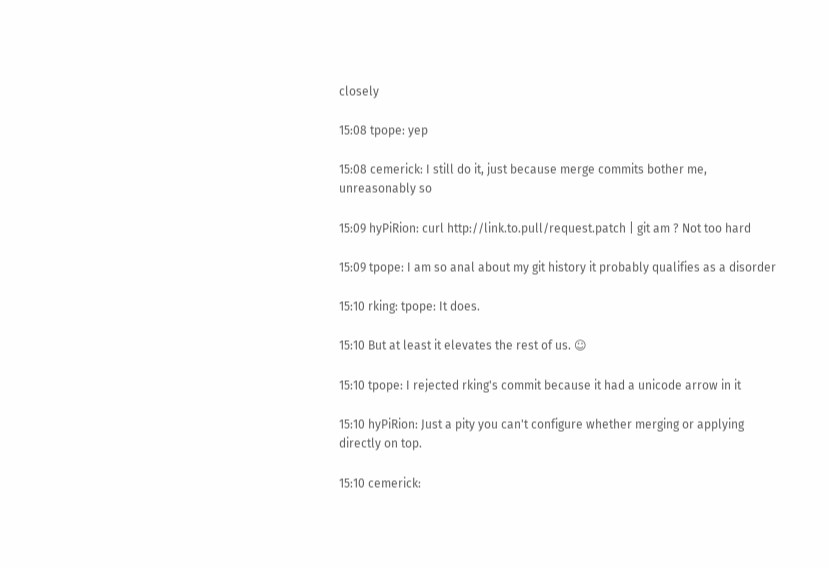closely

15:08 tpope: yep

15:08 cemerick: I still do it, just because merge commits bother me, unreasonably so

15:09 hyPiRion: curl http://link.to.pull/request.patch | git am ? Not too hard

15:09 tpope: I am so anal about my git history it probably qualifies as a disorder

15:10 rking: tpope: It does.

15:10 But at least it elevates the rest of us. ☺

15:10 tpope: I rejected rking's commit because it had a unicode arrow in it

15:10 hyPiRion: Just a pity you can't configure whether merging or applying directly on top.

15:10 cemerick: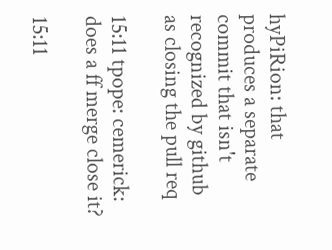hyPiRion: that produces a separate commit that isn't recognized by github as closing the pull req

15:11 tpope: cemerick: does a ff merge close it?

15:11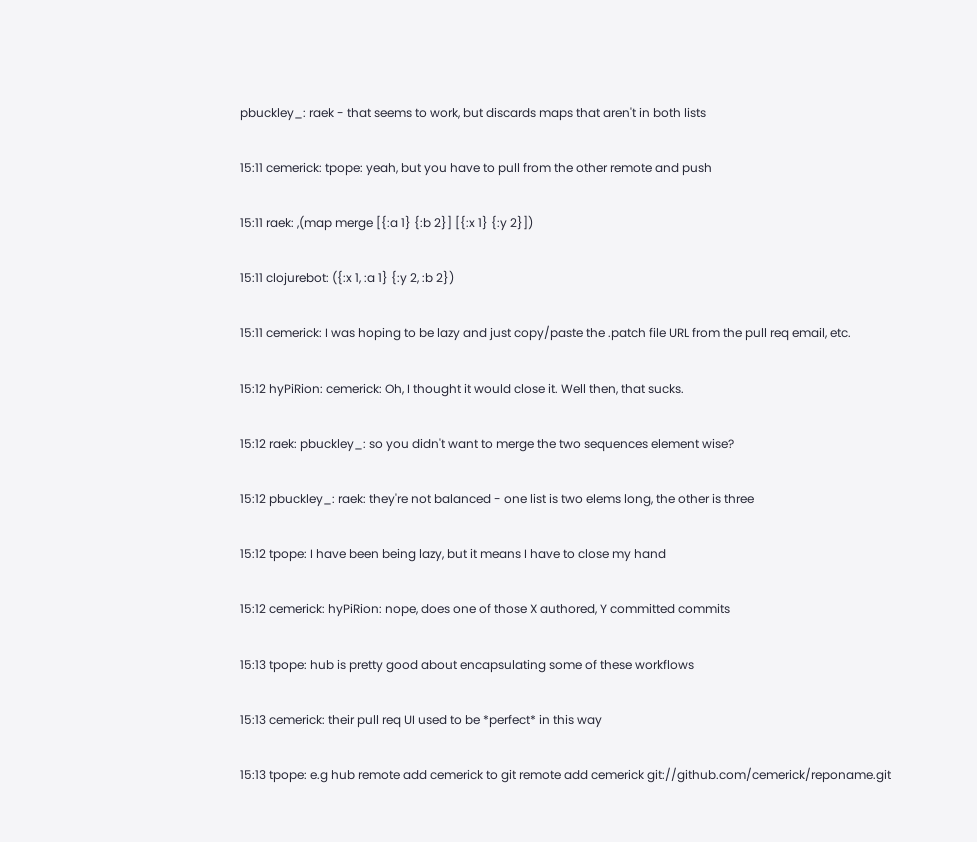pbuckley_: raek - that seems to work, but discards maps that aren't in both lists

15:11 cemerick: tpope: yeah, but you have to pull from the other remote and push

15:11 raek: ,(map merge [{:a 1} {:b 2}] [{:x 1} {:y 2}])

15:11 clojurebot: ({:x 1, :a 1} {:y 2, :b 2})

15:11 cemerick: I was hoping to be lazy and just copy/paste the .patch file URL from the pull req email, etc.

15:12 hyPiRion: cemerick: Oh, I thought it would close it. Well then, that sucks.

15:12 raek: pbuckley_: so you didn't want to merge the two sequences element wise?

15:12 pbuckley_: raek: they're not balanced - one list is two elems long, the other is three

15:12 tpope: I have been being lazy, but it means I have to close my hand

15:12 cemerick: hyPiRion: nope, does one of those X authored, Y committed commits

15:13 tpope: hub is pretty good about encapsulating some of these workflows

15:13 cemerick: their pull req UI used to be *perfect* in this way

15:13 tpope: e.g hub remote add cemerick to git remote add cemerick git://github.com/cemerick/reponame.git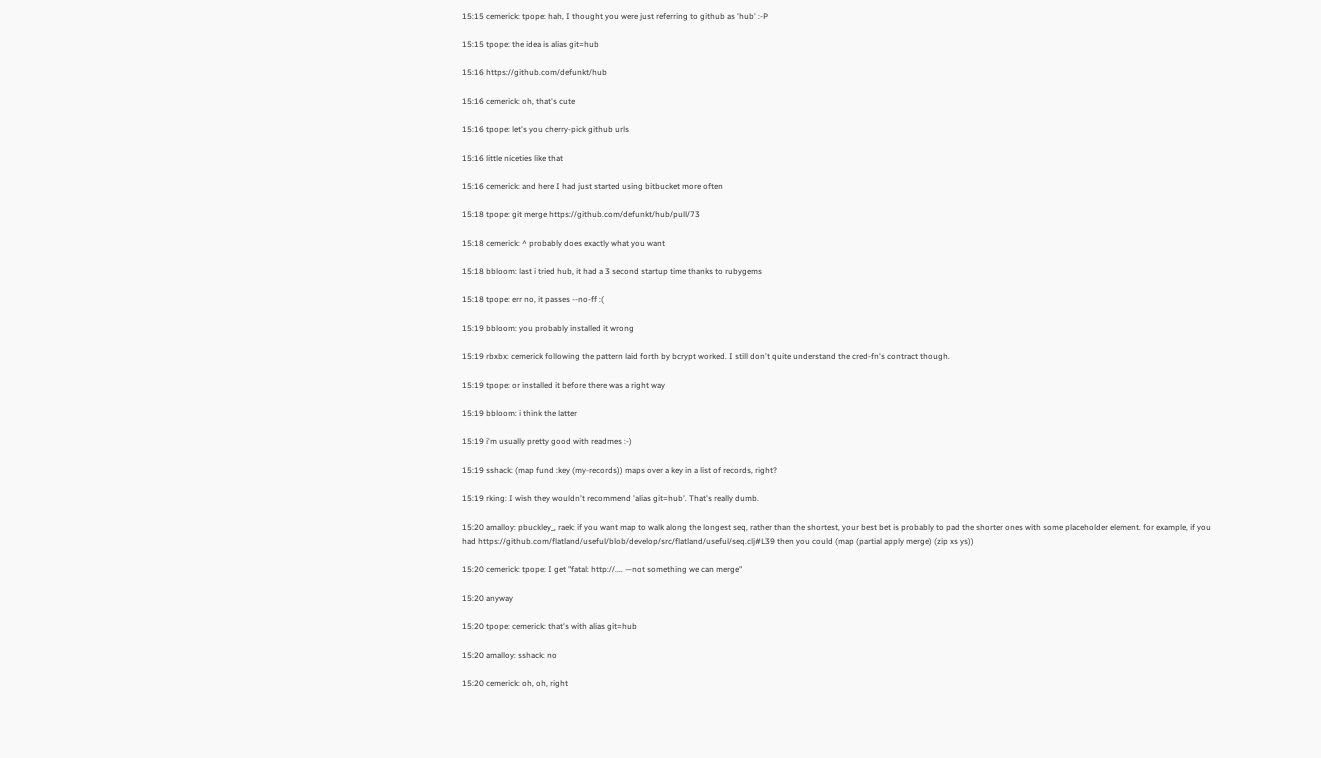15:15 cemerick: tpope: hah, I thought you were just referring to github as 'hub' :-P

15:15 tpope: the idea is alias git=hub

15:16 https://github.com/defunkt/hub

15:16 cemerick: oh, that's cute

15:16 tpope: let's you cherry-pick github urls

15:16 little niceties like that

15:16 cemerick: and here I had just started using bitbucket more often

15:18 tpope: git merge https://github.com/defunkt/hub/pull/73

15:18 cemerick: ^ probably does exactly what you want

15:18 bbloom: last i tried hub, it had a 3 second startup time thanks to rubygems

15:18 tpope: err no, it passes --no-ff :(

15:19 bbloom: you probably installed it wrong

15:19 rbxbx: cemerick following the pattern laid forth by bcrypt worked. I still don't quite understand the cred-fn's contract though.

15:19 tpope: or installed it before there was a right way

15:19 bbloom: i think the latter

15:19 i'm usually pretty good with readmes :-)

15:19 sshack: (map fund :key (my-records)) maps over a key in a list of records, right?

15:19 rking: I wish they wouldn't recommend 'alias git=hub'. That's really dumb.

15:20 amalloy: pbuckley_, raek: if you want map to walk along the longest seq, rather than the shortest, your best bet is probably to pad the shorter ones with some placeholder element. for example, if you had https://github.com/flatland/useful/blob/develop/src/flatland/useful/seq.clj#L39 then you could (map (partial apply merge) (zip xs ys))

15:20 cemerick: tpope: I get "fatal: http://.... —not something we can merge"

15:20 anyway

15:20 tpope: cemerick: that's with alias git=hub

15:20 amalloy: sshack: no

15:20 cemerick: oh, oh, right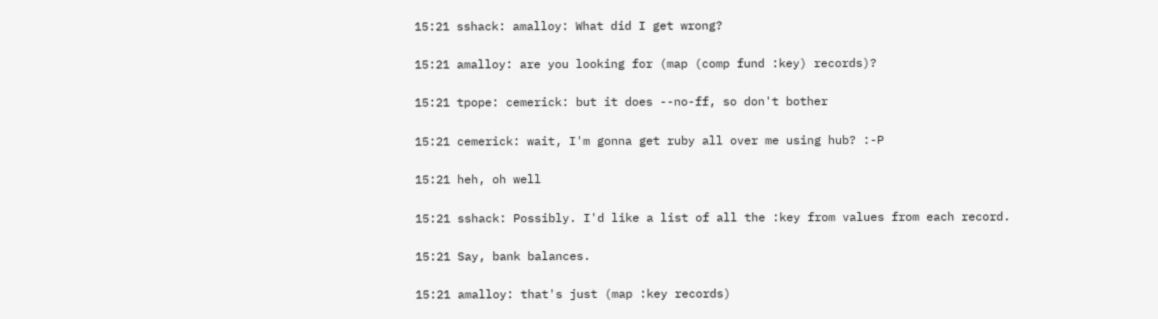15:21 sshack: amalloy: What did I get wrong?

15:21 amalloy: are you looking for (map (comp fund :key) records)?

15:21 tpope: cemerick: but it does --no-ff, so don't bother

15:21 cemerick: wait, I'm gonna get ruby all over me using hub? :-P

15:21 heh, oh well

15:21 sshack: Possibly. I'd like a list of all the :key from values from each record.

15:21 Say, bank balances.

15:21 amalloy: that's just (map :key records)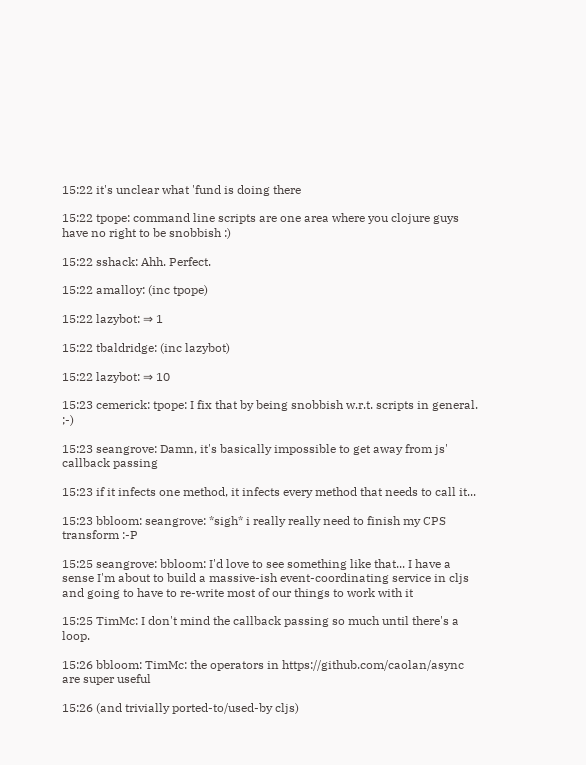15:22 it's unclear what 'fund is doing there

15:22 tpope: command line scripts are one area where you clojure guys have no right to be snobbish :)

15:22 sshack: Ahh. Perfect.

15:22 amalloy: (inc tpope)

15:22 lazybot: ⇒ 1

15:22 tbaldridge: (inc lazybot)

15:22 lazybot: ⇒ 10

15:23 cemerick: tpope: I fix that by being snobbish w.r.t. scripts in general. ;-)

15:23 seangrove: Damn, it's basically impossible to get away from js' callback passing

15:23 if it infects one method, it infects every method that needs to call it...

15:23 bbloom: seangrove: *sigh* i really really need to finish my CPS transform :-P

15:25 seangrove: bbloom: I'd love to see something like that... I have a sense I'm about to build a massive-ish event-coordinating service in cljs and going to have to re-write most of our things to work with it

15:25 TimMc: I don't mind the callback passing so much until there's a loop.

15:26 bbloom: TimMc: the operators in https://github.com/caolan/async are super useful

15:26 (and trivially ported-to/used-by cljs)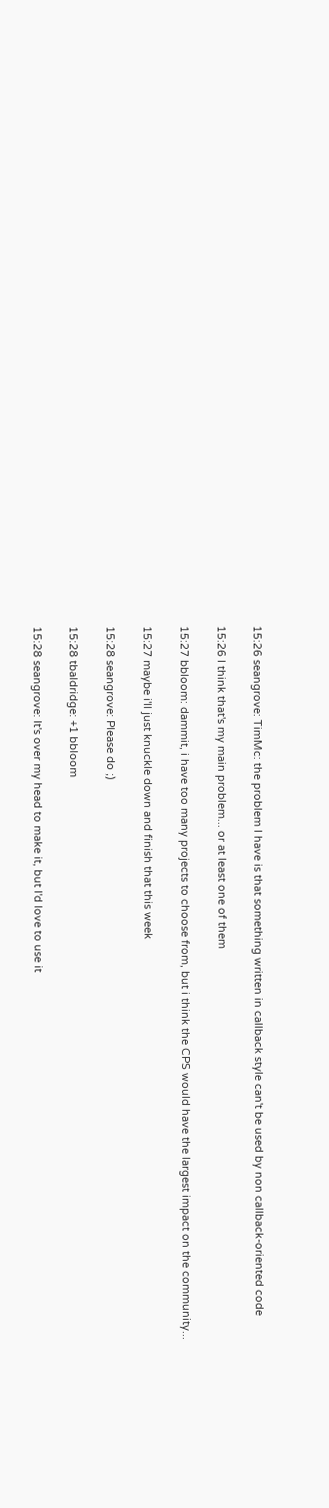15:26 seangrove: TimMc: the problem I have is that something written in callback style can't be used by non callback-oriented code

15:26 I think that's my main problem... or at least one of them

15:27 bbloom: dammit, i have too many projects to choose from, but i think the CPS would have the largest impact on the community...

15:27 maybe i'll just knuckle down and finish that this week

15:28 seangrove: Please do ;)

15:28 tbaldridge: +1 bbloom

15:28 seangrove: It's over my head to make it, but I'd love to use it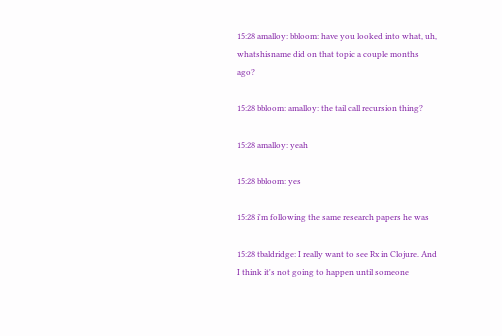15:28 amalloy: bbloom: have you looked into what, uh, whatshisname did on that topic a couple months ago?

15:28 bbloom: amalloy: the tail call recursion thing?

15:28 amalloy: yeah

15:28 bbloom: yes

15:28 i'm following the same research papers he was

15:28 tbaldridge: I really want to see Rx in Clojure. And I think it's not going to happen until someone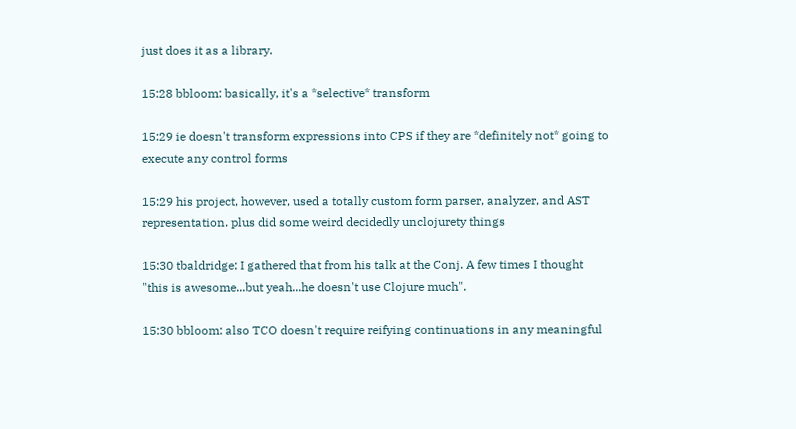just does it as a library.

15:28 bbloom: basically, it's a *selective* transform

15:29 ie doesn't transform expressions into CPS if they are *definitely not* going to execute any control forms

15:29 his project, however, used a totally custom form parser, analyzer, and AST representation. plus did some weird decidedly unclojurety things

15:30 tbaldridge: I gathered that from his talk at the Conj. A few times I thought "this is awesome...but yeah...he doesn't use Clojure much".

15:30 bbloom: also TCO doesn't require reifying continuations in any meaningful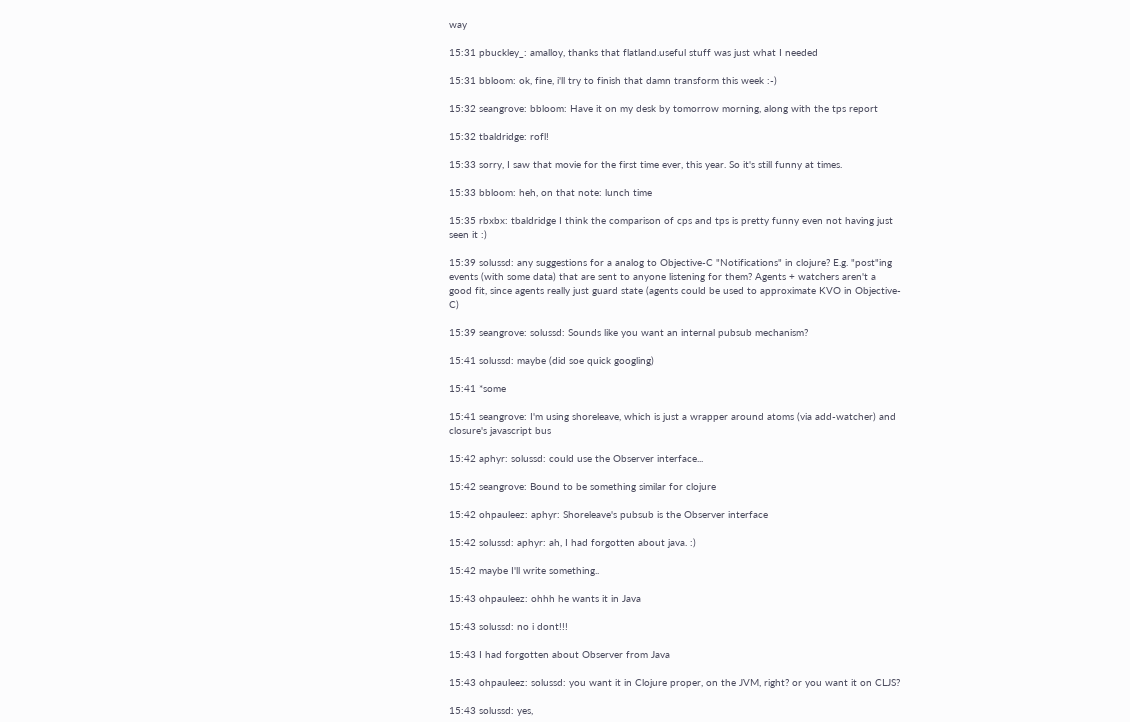way

15:31 pbuckley_: amalloy, thanks that flatland.useful stuff was just what I needed

15:31 bbloom: ok, fine, i'll try to finish that damn transform this week :-)

15:32 seangrove: bbloom: Have it on my desk by tomorrow morning, along with the tps report

15:32 tbaldridge: rofl!

15:33 sorry, I saw that movie for the first time ever, this year. So it's still funny at times.

15:33 bbloom: heh, on that note: lunch time

15:35 rbxbx: tbaldridge I think the comparison of cps and tps is pretty funny even not having just seen it :)

15:39 solussd: any suggestions for a analog to Objective-C "Notifications" in clojure? E.g. "post"ing events (with some data) that are sent to anyone listening for them? Agents + watchers aren't a good fit, since agents really just guard state (agents could be used to approximate KVO in Objective-C)

15:39 seangrove: solussd: Sounds like you want an internal pubsub mechanism?

15:41 solussd: maybe (did soe quick googling)

15:41 *some

15:41 seangrove: I'm using shoreleave, which is just a wrapper around atoms (via add-watcher) and closure's javascript bus

15:42 aphyr: solussd: could use the Observer interface...

15:42 seangrove: Bound to be something similar for clojure

15:42 ohpauleez: aphyr: Shoreleave's pubsub is the Observer interface

15:42 solussd: aphyr: ah, I had forgotten about java. :)

15:42 maybe I'll write something..

15:43 ohpauleez: ohhh he wants it in Java

15:43 solussd: no i dont!!!

15:43 I had forgotten about Observer from Java

15:43 ohpauleez: solussd: you want it in Clojure proper, on the JVM, right? or you want it on CLJS?

15:43 solussd: yes,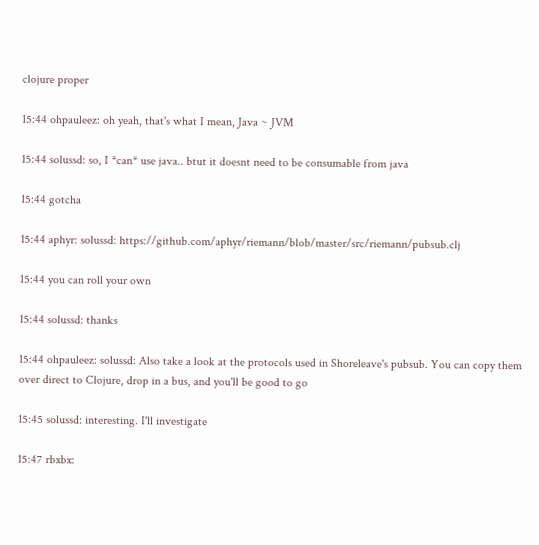clojure proper

15:44 ohpauleez: oh yeah, that's what I mean, Java ~ JVM

15:44 solussd: so, I *can* use java.. btut it doesnt need to be consumable from java

15:44 gotcha

15:44 aphyr: solussd: https://github.com/aphyr/riemann/blob/master/src/riemann/pubsub.clj

15:44 you can roll your own

15:44 solussd: thanks

15:44 ohpauleez: solussd: Also take a look at the protocols used in Shoreleave's pubsub. You can copy them over direct to Clojure, drop in a bus, and you'll be good to go

15:45 solussd: interesting. I'll investigate

15:47 rbxbx: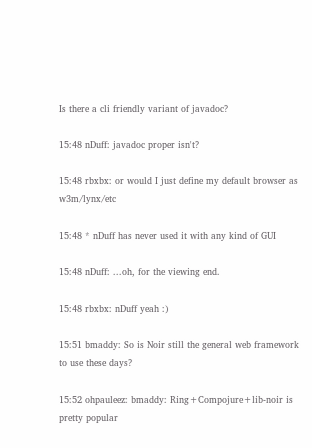Is there a cli friendly variant of javadoc?

15:48 nDuff: javadoc proper isn't?

15:48 rbxbx: or would I just define my default browser as w3m/lynx/etc

15:48 * nDuff has never used it with any kind of GUI

15:48 nDuff: ...oh, for the viewing end.

15:48 rbxbx: nDuff yeah :)

15:51 bmaddy: So is Noir still the general web framework to use these days?

15:52 ohpauleez: bmaddy: Ring+Compojure+lib-noir is pretty popular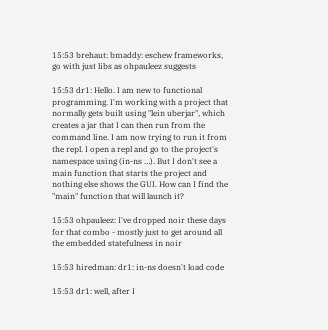15:53 brehaut: bmaddy: eschew frameworks, go with just libs as ohpauleez suggests

15:53 dr1: Hello. I am new to functional programming. I'm working with a project that normally gets built using "lein uberjar", which creates a jar that I can then run from the command line. I am now trying to run it from the repl. I open a repl and go to the project's namespace using (in-ns …). But I don't see a main function that starts the project and nothing else shows the GUI. How can I find the "main" function that will launch it?

15:53 ohpauleez: I've dropped noir these days for that combo - mostly just to get around all the embedded statefulness in noir

15:53 hiredman: dr1: in-ns doesn't load code

15:53 dr1: well, after I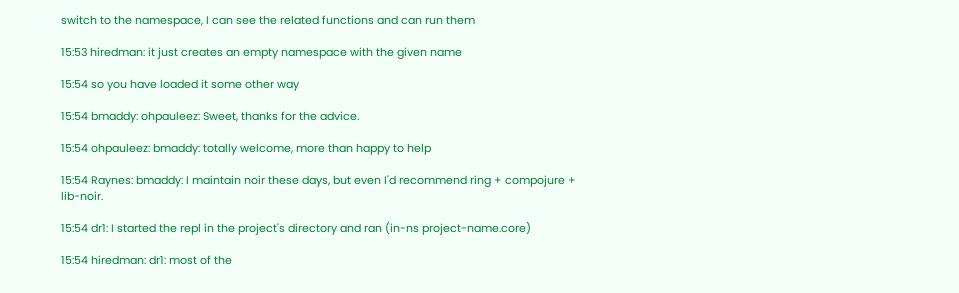switch to the namespace, I can see the related functions and can run them

15:53 hiredman: it just creates an empty namespace with the given name

15:54 so you have loaded it some other way

15:54 bmaddy: ohpauleez: Sweet, thanks for the advice.

15:54 ohpauleez: bmaddy: totally welcome, more than happy to help

15:54 Raynes: bmaddy: I maintain noir these days, but even I'd recommend ring + compojure + lib-noir.

15:54 dr1: I started the repl in the project's directory and ran (in-ns project-name.core)

15:54 hiredman: dr1: most of the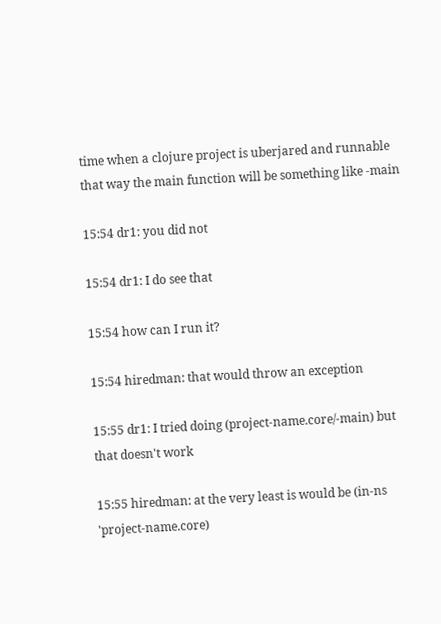time when a clojure project is uberjared and runnable that way the main function will be something like -main

15:54 dr1: you did not

15:54 dr1: I do see that

15:54 how can I run it?

15:54 hiredman: that would throw an exception

15:55 dr1: I tried doing (project-name.core/-main) but that doesn't work

15:55 hiredman: at the very least is would be (in-ns 'project-name.core)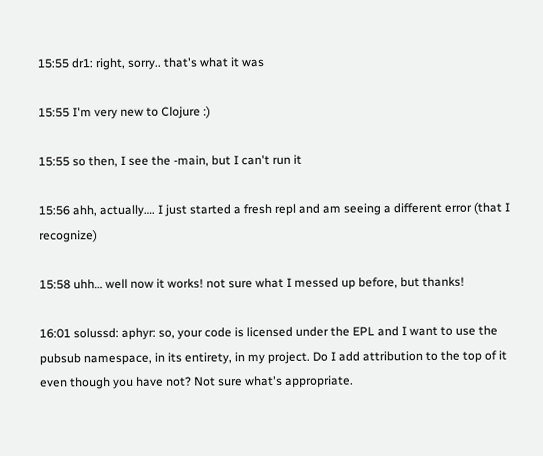15:55 dr1: right, sorry.. that's what it was

15:55 I'm very new to Clojure :)

15:55 so then, I see the -main, but I can't run it

15:56 ahh, actually…. I just started a fresh repl and am seeing a different error (that I recognize)

15:58 uhh… well now it works! not sure what I messed up before, but thanks!

16:01 solussd: aphyr: so, your code is licensed under the EPL and I want to use the pubsub namespace, in its entirety, in my project. Do I add attribution to the top of it even though you have not? Not sure what's appropriate.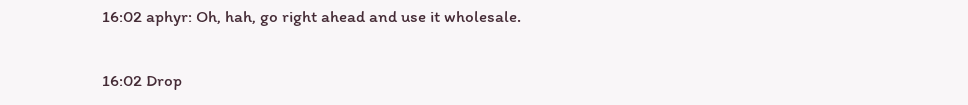16:02 aphyr: Oh, hah, go right ahead and use it wholesale.

16:02 Drop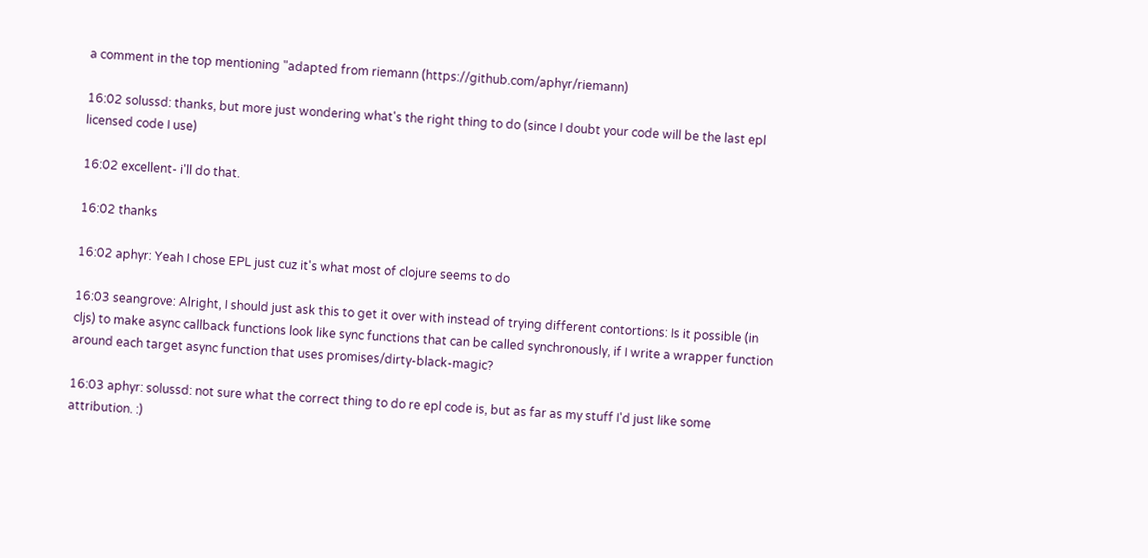a comment in the top mentioning "adapted from riemann (https://github.com/aphyr/riemann)

16:02 solussd: thanks, but more just wondering what's the right thing to do (since I doubt your code will be the last epl licensed code I use)

16:02 excellent- i'll do that.

16:02 thanks

16:02 aphyr: Yeah I chose EPL just cuz it's what most of clojure seems to do

16:03 seangrove: Alright, I should just ask this to get it over with instead of trying different contortions: Is it possible (in cljs) to make async callback functions look like sync functions that can be called synchronously, if I write a wrapper function around each target async function that uses promises/dirty-black-magic?

16:03 aphyr: solussd: not sure what the correct thing to do re epl code is, but as far as my stuff I'd just like some attribution. :)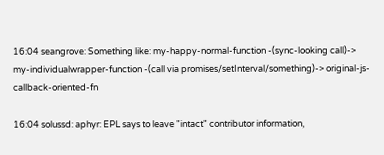16:04 seangrove: Something like: my-happy-normal-function -(sync-looking call)-> my-individualwrapper-function -(call via promises/setInterval/something)-> original-js-callback-oriented-fn

16:04 solussd: aphyr: EPL says to leave "intact" contributor information,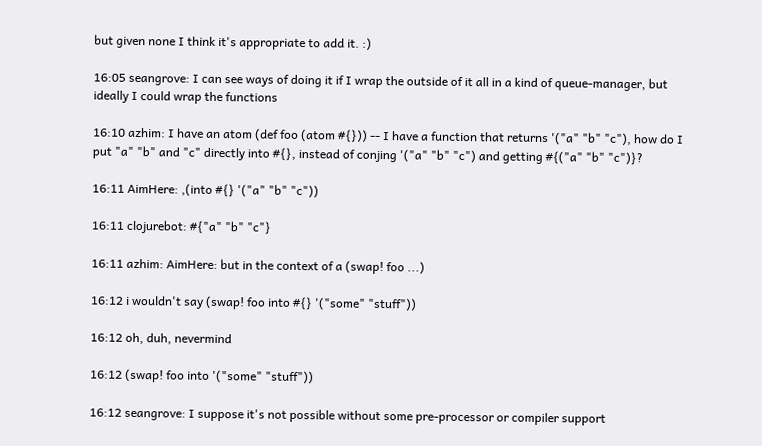but given none I think it's appropriate to add it. :)

16:05 seangrove: I can see ways of doing it if I wrap the outside of it all in a kind of queue-manager, but ideally I could wrap the functions

16:10 azhim: I have an atom (def foo (atom #{})) -- I have a function that returns '("a" "b" "c"), how do I put "a" "b" and "c" directly into #{}, instead of conjing '("a" "b" "c") and getting #{("a" "b" "c")}?

16:11 AimHere: ,(into #{} '("a" "b" "c"))

16:11 clojurebot: #{"a" "b" "c"}

16:11 azhim: AimHere: but in the context of a (swap! foo ...)

16:12 i wouldn't say (swap! foo into #{} '("some" "stuff"))

16:12 oh, duh, nevermind

16:12 (swap! foo into '("some" "stuff"))

16:12 seangrove: I suppose it's not possible without some pre-processor or compiler support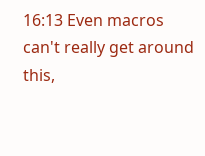16:13 Even macros can't really get around this,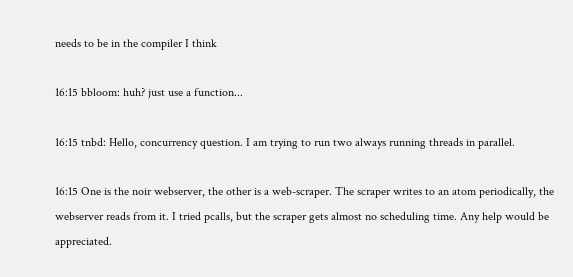needs to be in the compiler I think

16:15 bbloom: huh? just use a function...

16:15 tnbd: Hello, concurrency question. I am trying to run two always running threads in parallel.

16:15 One is the noir webserver, the other is a web-scraper. The scraper writes to an atom periodically, the webserver reads from it. I tried pcalls, but the scraper gets almost no scheduling time. Any help would be appreciated.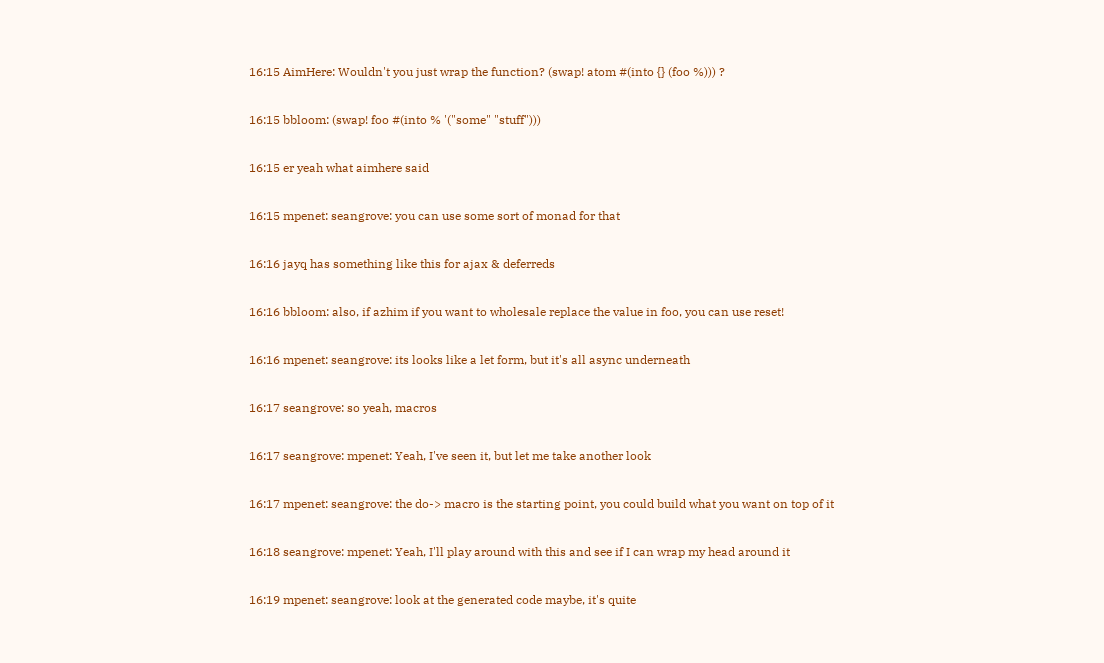16:15 AimHere: Wouldn't you just wrap the function? (swap! atom #(into {} (foo %))) ?

16:15 bbloom: (swap! foo #(into % '("some" "stuff")))

16:15 er yeah what aimhere said

16:15 mpenet: seangrove: you can use some sort of monad for that

16:16 jayq has something like this for ajax & deferreds

16:16 bbloom: also, if azhim if you want to wholesale replace the value in foo, you can use reset!

16:16 mpenet: seangrove: its looks like a let form, but it's all async underneath

16:17 seangrove: so yeah, macros

16:17 seangrove: mpenet: Yeah, I've seen it, but let me take another look

16:17 mpenet: seangrove: the do-> macro is the starting point, you could build what you want on top of it

16:18 seangrove: mpenet: Yeah, I'll play around with this and see if I can wrap my head around it

16:19 mpenet: seangrove: look at the generated code maybe, it's quite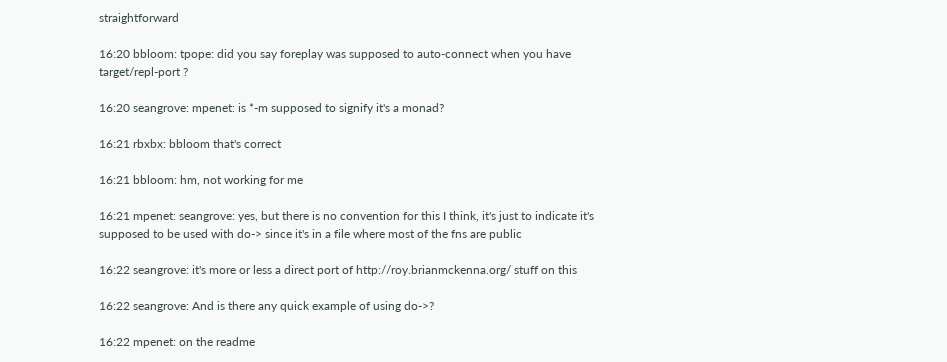straightforward

16:20 bbloom: tpope: did you say foreplay was supposed to auto-connect when you have target/repl-port ?

16:20 seangrove: mpenet: is *-m supposed to signify it's a monad?

16:21 rbxbx: bbloom that's correct

16:21 bbloom: hm, not working for me

16:21 mpenet: seangrove: yes, but there is no convention for this I think, it's just to indicate it's supposed to be used with do-> since it's in a file where most of the fns are public

16:22 seangrove: it's more or less a direct port of http://roy.brianmckenna.org/ stuff on this

16:22 seangrove: And is there any quick example of using do->?

16:22 mpenet: on the readme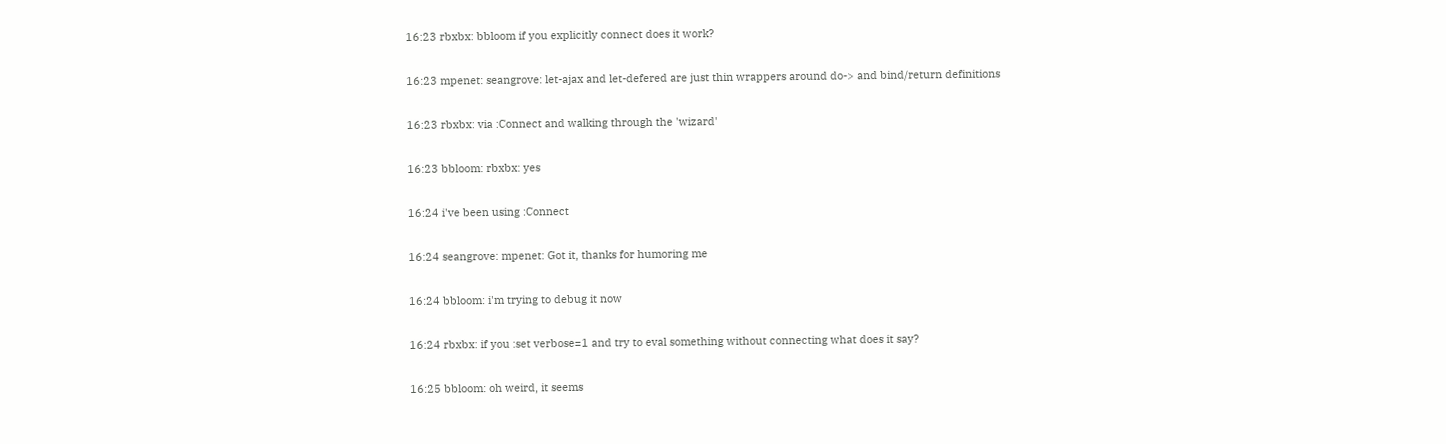16:23 rbxbx: bbloom if you explicitly connect does it work?

16:23 mpenet: seangrove: let-ajax and let-defered are just thin wrappers around do-> and bind/return definitions

16:23 rbxbx: via :Connect and walking through the 'wizard'

16:23 bbloom: rbxbx: yes

16:24 i've been using :Connect

16:24 seangrove: mpenet: Got it, thanks for humoring me

16:24 bbloom: i'm trying to debug it now

16:24 rbxbx: if you :set verbose=1 and try to eval something without connecting what does it say?

16:25 bbloom: oh weird, it seems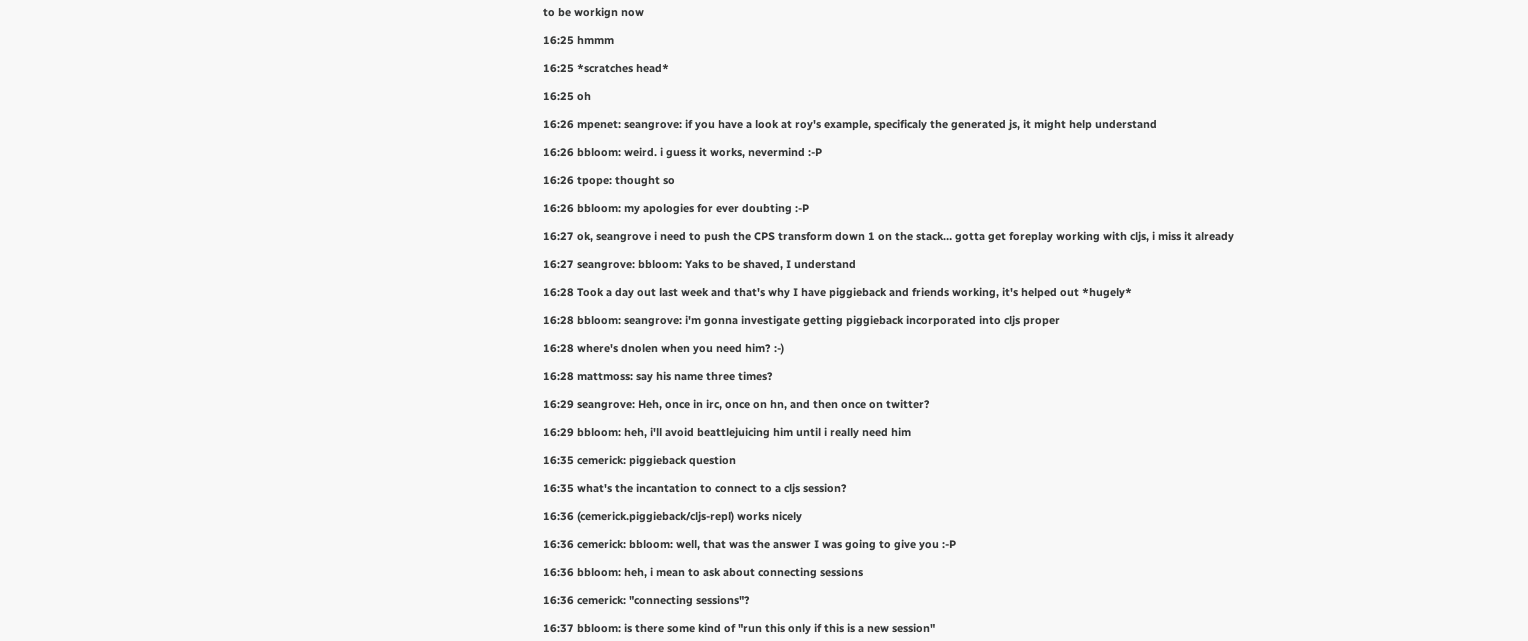to be workign now

16:25 hmmm

16:25 *scratches head*

16:25 oh

16:26 mpenet: seangrove: if you have a look at roy's example, specificaly the generated js, it might help understand

16:26 bbloom: weird. i guess it works, nevermind :-P

16:26 tpope: thought so

16:26 bbloom: my apologies for ever doubting :-P

16:27 ok, seangrove i need to push the CPS transform down 1 on the stack… gotta get foreplay working with cljs, i miss it already

16:27 seangrove: bbloom: Yaks to be shaved, I understand

16:28 Took a day out last week and that's why I have piggieback and friends working, it's helped out *hugely*

16:28 bbloom: seangrove: i'm gonna investigate getting piggieback incorporated into cljs proper

16:28 where's dnolen when you need him? :-)

16:28 mattmoss: say his name three times?

16:29 seangrove: Heh, once in irc, once on hn, and then once on twitter?

16:29 bbloom: heh, i'll avoid beattlejuicing him until i really need him

16:35 cemerick: piggieback question

16:35 what's the incantation to connect to a cljs session?

16:36 (cemerick.piggieback/cljs-repl) works nicely

16:36 cemerick: bbloom: well, that was the answer I was going to give you :-P

16:36 bbloom: heh, i mean to ask about connecting sessions

16:36 cemerick: "connecting sessions"?

16:37 bbloom: is there some kind of "run this only if this is a new session"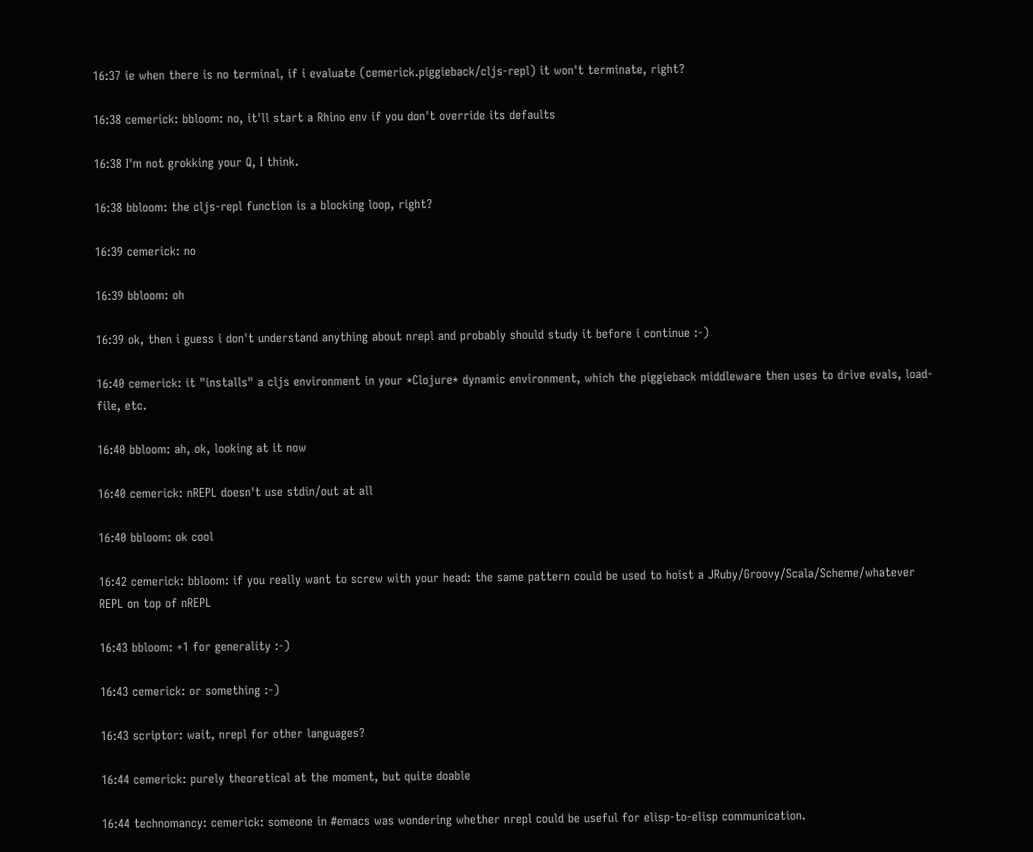16:37 ie when there is no terminal, if i evaluate (cemerick.piggieback/cljs-repl) it won't terminate, right?

16:38 cemerick: bbloom: no, it'll start a Rhino env if you don't override its defaults

16:38 I'm not grokking your Q, I think.

16:38 bbloom: the cljs-repl function is a blocking loop, right?

16:39 cemerick: no

16:39 bbloom: oh

16:39 ok, then i guess i don't understand anything about nrepl and probably should study it before i continue :-)

16:40 cemerick: it "installs" a cljs environment in your *Clojure* dynamic environment, which the piggieback middleware then uses to drive evals, load-file, etc.

16:40 bbloom: ah, ok, looking at it now

16:40 cemerick: nREPL doesn't use stdin/out at all

16:40 bbloom: ok cool

16:42 cemerick: bbloom: if you really want to screw with your head: the same pattern could be used to hoist a JRuby/Groovy/Scala/Scheme/whatever REPL on top of nREPL

16:43 bbloom: +1 for generality :-)

16:43 cemerick: or something :-)

16:43 scriptor: wait, nrepl for other languages?

16:44 cemerick: purely theoretical at the moment, but quite doable

16:44 technomancy: cemerick: someone in #emacs was wondering whether nrepl could be useful for elisp-to-elisp communication.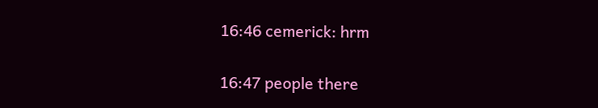16:46 cemerick: hrm

16:47 people there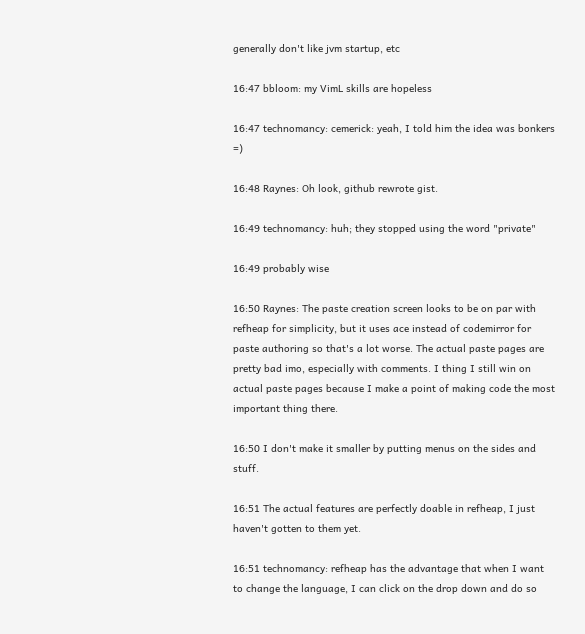generally don't like jvm startup, etc

16:47 bbloom: my VimL skills are hopeless

16:47 technomancy: cemerick: yeah, I told him the idea was bonkers =)

16:48 Raynes: Oh look, github rewrote gist.

16:49 technomancy: huh; they stopped using the word "private"

16:49 probably wise

16:50 Raynes: The paste creation screen looks to be on par with refheap for simplicity, but it uses ace instead of codemirror for paste authoring so that's a lot worse. The actual paste pages are pretty bad imo, especially with comments. I thing I still win on actual paste pages because I make a point of making code the most important thing there.

16:50 I don't make it smaller by putting menus on the sides and stuff.

16:51 The actual features are perfectly doable in refheap, I just haven't gotten to them yet.

16:51 technomancy: refheap has the advantage that when I want to change the language, I can click on the drop down and do so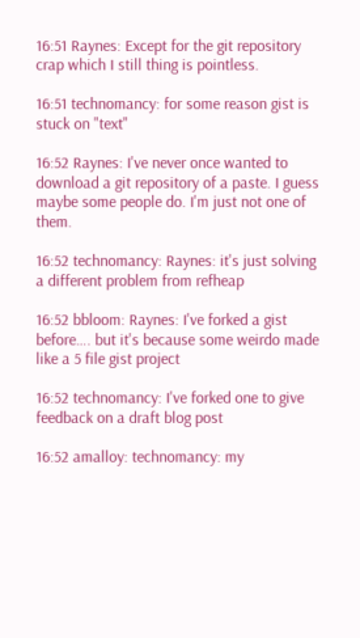16:51 Raynes: Except for the git repository crap which I still thing is pointless.

16:51 technomancy: for some reason gist is stuck on "text"

16:52 Raynes: I've never once wanted to download a git repository of a paste. I guess maybe some people do. I'm just not one of them.

16:52 technomancy: Raynes: it's just solving a different problem from refheap

16:52 bbloom: Raynes: I've forked a gist before…. but it's because some weirdo made like a 5 file gist project

16:52 technomancy: I've forked one to give feedback on a draft blog post

16:52 amalloy: technomancy: my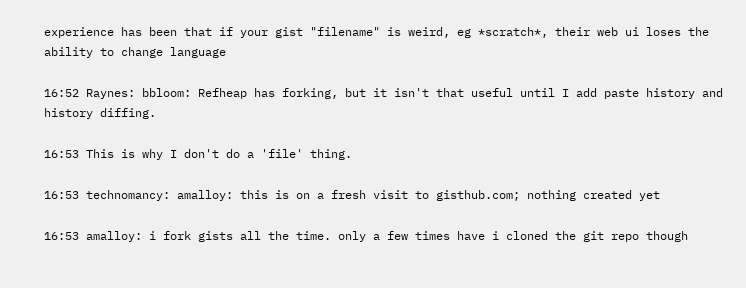experience has been that if your gist "filename" is weird, eg *scratch*, their web ui loses the ability to change language

16:52 Raynes: bbloom: Refheap has forking, but it isn't that useful until I add paste history and history diffing.

16:53 This is why I don't do a 'file' thing.

16:53 technomancy: amalloy: this is on a fresh visit to gisthub.com; nothing created yet

16:53 amalloy: i fork gists all the time. only a few times have i cloned the git repo though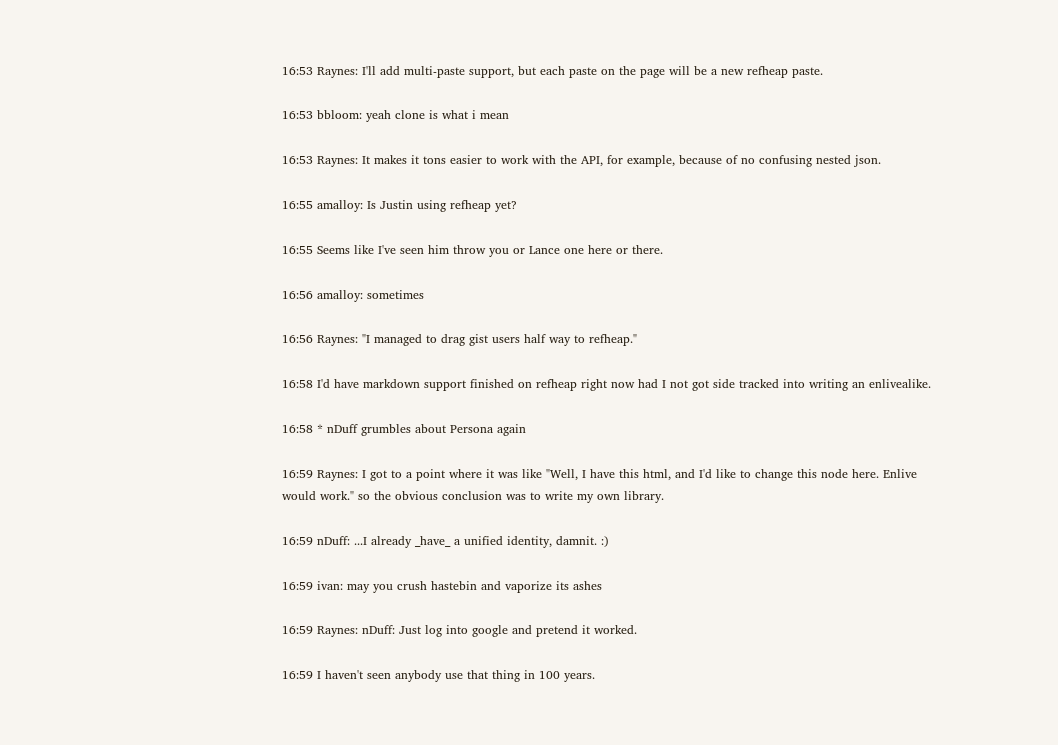16:53 Raynes: I'll add multi-paste support, but each paste on the page will be a new refheap paste.

16:53 bbloom: yeah clone is what i mean

16:53 Raynes: It makes it tons easier to work with the API, for example, because of no confusing nested json.

16:55 amalloy: Is Justin using refheap yet?

16:55 Seems like I've seen him throw you or Lance one here or there.

16:56 amalloy: sometimes

16:56 Raynes: "I managed to drag gist users half way to refheap."

16:58 I'd have markdown support finished on refheap right now had I not got side tracked into writing an enlivealike.

16:58 * nDuff grumbles about Persona again

16:59 Raynes: I got to a point where it was like "Well, I have this html, and I'd like to change this node here. Enlive would work." so the obvious conclusion was to write my own library.

16:59 nDuff: ...I already _have_ a unified identity, damnit. :)

16:59 ivan: may you crush hastebin and vaporize its ashes

16:59 Raynes: nDuff: Just log into google and pretend it worked.

16:59 I haven't seen anybody use that thing in 100 years.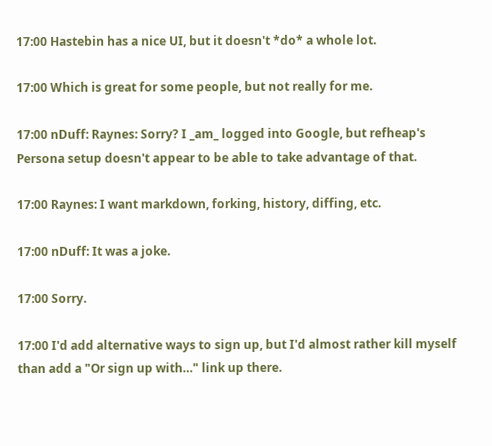17:00 Hastebin has a nice UI, but it doesn't *do* a whole lot.

17:00 Which is great for some people, but not really for me.

17:00 nDuff: Raynes: Sorry? I _am_ logged into Google, but refheap's Persona setup doesn't appear to be able to take advantage of that.

17:00 Raynes: I want markdown, forking, history, diffing, etc.

17:00 nDuff: It was a joke.

17:00 Sorry.

17:00 I'd add alternative ways to sign up, but I'd almost rather kill myself than add a "Or sign up with…" link up there.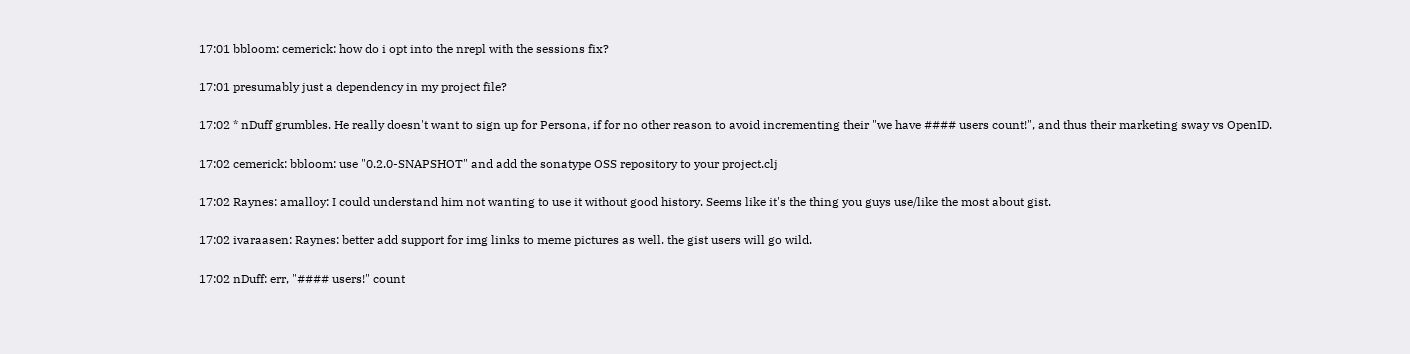17:01 bbloom: cemerick: how do i opt into the nrepl with the sessions fix?

17:01 presumably just a dependency in my project file?

17:02 * nDuff grumbles. He really doesn't want to sign up for Persona, if for no other reason to avoid incrementing their "we have #### users count!", and thus their marketing sway vs OpenID.

17:02 cemerick: bbloom: use "0.2.0-SNAPSHOT" and add the sonatype OSS repository to your project.clj

17:02 Raynes: amalloy: I could understand him not wanting to use it without good history. Seems like it's the thing you guys use/like the most about gist.

17:02 ivaraasen: Raynes: better add support for img links to meme pictures as well. the gist users will go wild.

17:02 nDuff: err, "#### users!" count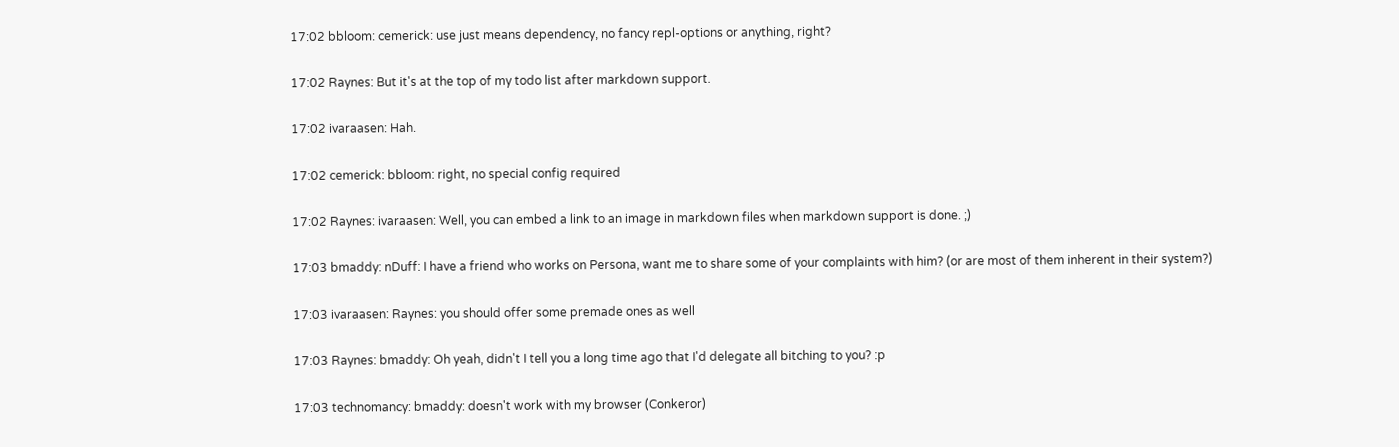17:02 bbloom: cemerick: use just means dependency, no fancy repl-options or anything, right?

17:02 Raynes: But it's at the top of my todo list after markdown support.

17:02 ivaraasen: Hah.

17:02 cemerick: bbloom: right, no special config required

17:02 Raynes: ivaraasen: Well, you can embed a link to an image in markdown files when markdown support is done. ;)

17:03 bmaddy: nDuff: I have a friend who works on Persona, want me to share some of your complaints with him? (or are most of them inherent in their system?)

17:03 ivaraasen: Raynes: you should offer some premade ones as well

17:03 Raynes: bmaddy: Oh yeah, didn't I tell you a long time ago that I'd delegate all bitching to you? :p

17:03 technomancy: bmaddy: doesn't work with my browser (Conkeror)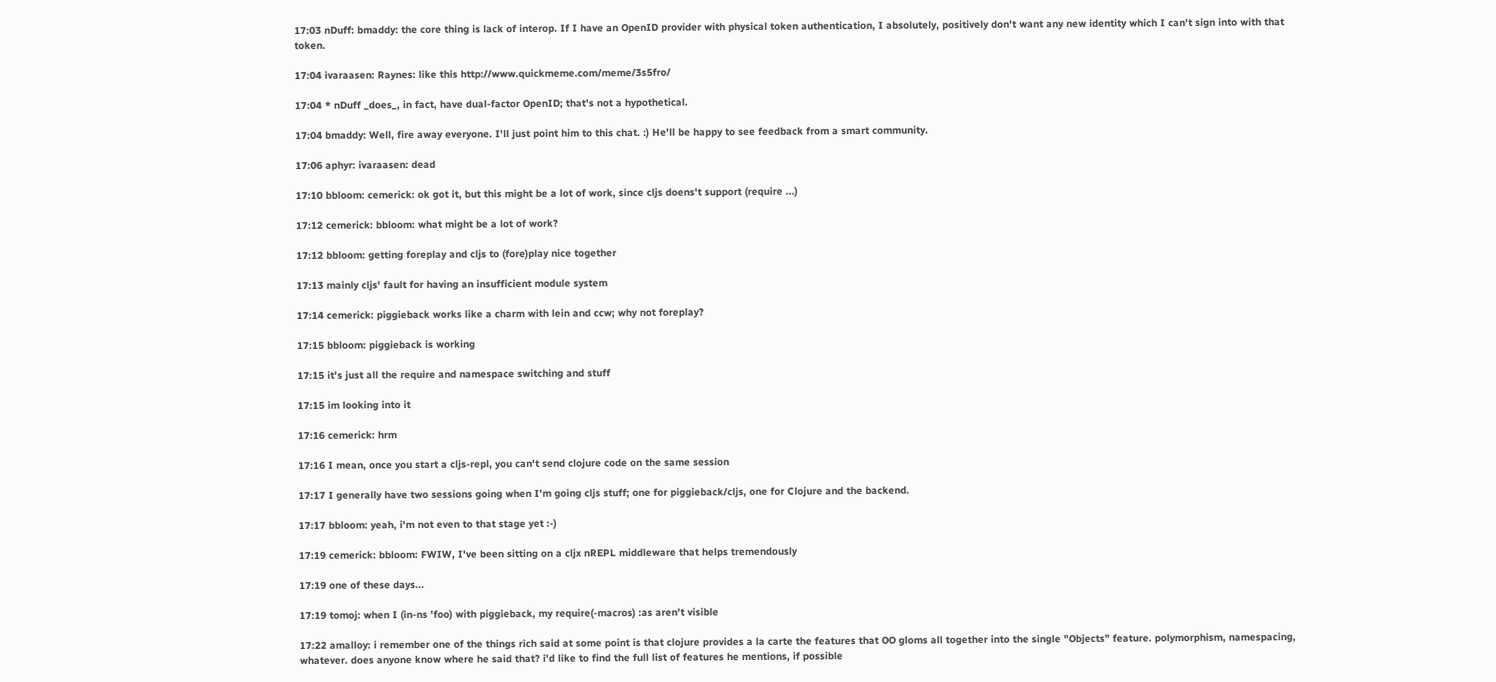17:03 nDuff: bmaddy: the core thing is lack of interop. If I have an OpenID provider with physical token authentication, I absolutely, positively don't want any new identity which I can't sign into with that token.

17:04 ivaraasen: Raynes: like this http://www.quickmeme.com/meme/3s5fro/

17:04 * nDuff _does_, in fact, have dual-factor OpenID; that's not a hypothetical.

17:04 bmaddy: Well, fire away everyone. I'll just point him to this chat. :) He'll be happy to see feedback from a smart community.

17:06 aphyr: ivaraasen: dead

17:10 bbloom: cemerick: ok got it, but this might be a lot of work, since cljs doens't support (require ...)

17:12 cemerick: bbloom: what might be a lot of work?

17:12 bbloom: getting foreplay and cljs to (fore)play nice together

17:13 mainly cljs' fault for having an insufficient module system

17:14 cemerick: piggieback works like a charm with lein and ccw; why not foreplay?

17:15 bbloom: piggieback is working

17:15 it's just all the require and namespace switching and stuff

17:15 im looking into it

17:16 cemerick: hrm

17:16 I mean, once you start a cljs-repl, you can't send clojure code on the same session

17:17 I generally have two sessions going when I'm going cljs stuff; one for piggieback/cljs, one for Clojure and the backend.

17:17 bbloom: yeah, i'm not even to that stage yet :-)

17:19 cemerick: bbloom: FWIW, I've been sitting on a cljx nREPL middleware that helps tremendously

17:19 one of these days...

17:19 tomoj: when I (in-ns 'foo) with piggieback, my require(-macros) :as aren't visible

17:22 amalloy: i remember one of the things rich said at some point is that clojure provides a la carte the features that OO gloms all together into the single "Objects" feature. polymorphism, namespacing, whatever. does anyone know where he said that? i'd like to find the full list of features he mentions, if possible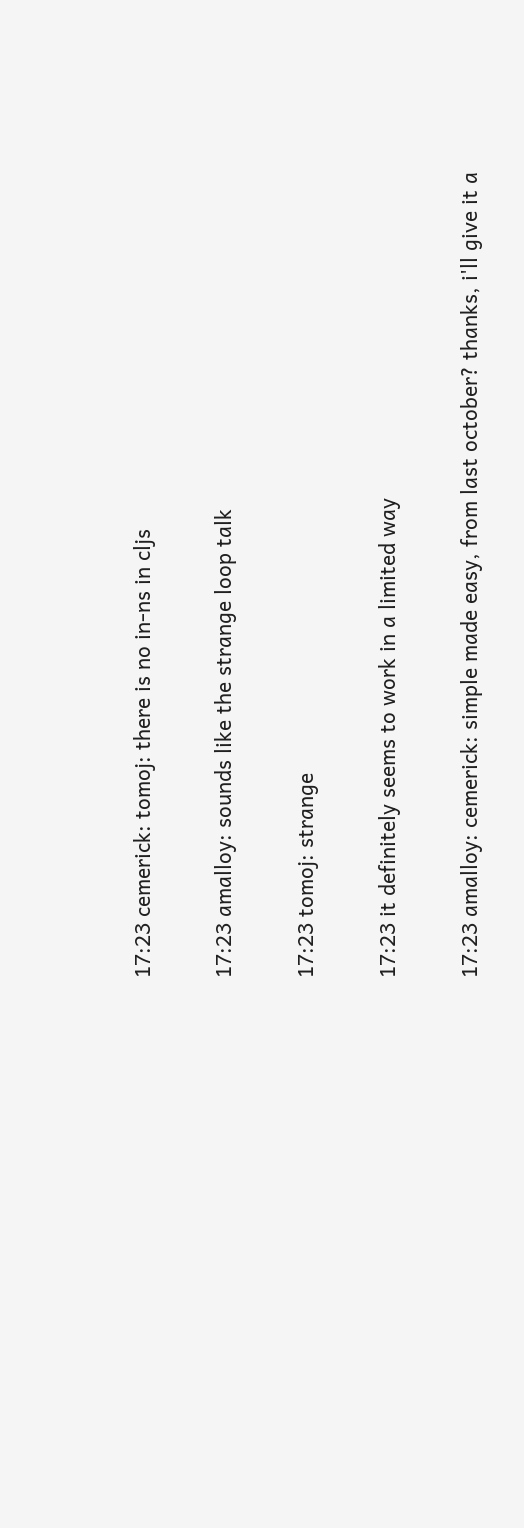17:23 cemerick: tomoj: there is no in-ns in cljs

17:23 amalloy: sounds like the strange loop talk

17:23 tomoj: strange

17:23 it definitely seems to work in a limited way

17:23 amalloy: cemerick: simple made easy, from last october? thanks, i'll give it a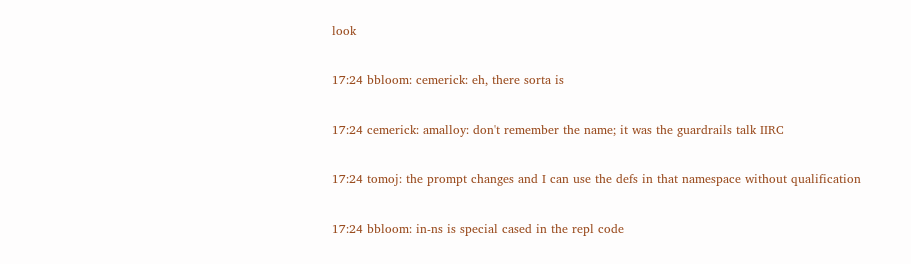look

17:24 bbloom: cemerick: eh, there sorta is

17:24 cemerick: amalloy: don't remember the name; it was the guardrails talk IIRC

17:24 tomoj: the prompt changes and I can use the defs in that namespace without qualification

17:24 bbloom: in-ns is special cased in the repl code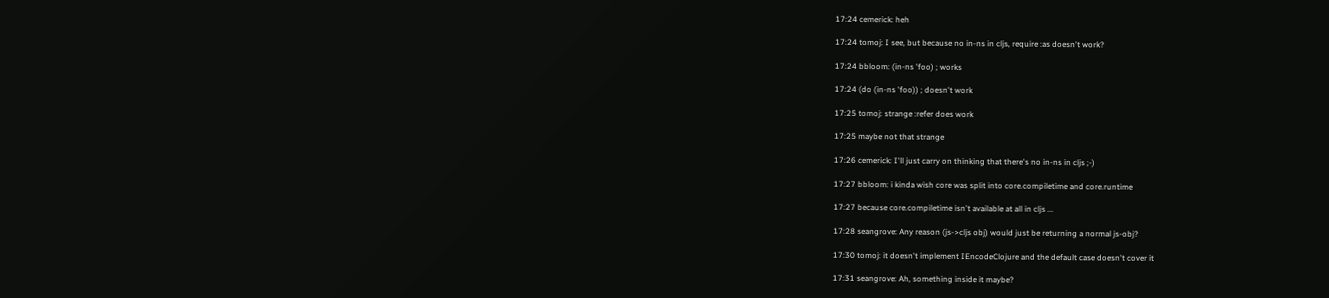17:24 cemerick: heh

17:24 tomoj: I see, but because no in-ns in cljs, require :as doesn't work?

17:24 bbloom: (in-ns 'foo) ; works

17:24 (do (in-ns 'foo)) ; doesn't work

17:25 tomoj: strange :refer does work

17:25 maybe not that strange

17:26 cemerick: I'll just carry on thinking that there's no in-ns in cljs ;-)

17:27 bbloom: i kinda wish core was split into core.compiletime and core.runtime

17:27 because core.compiletime isn't available at all in cljs ...

17:28 seangrove: Any reason (js->cljs obj) would just be returning a normal js-obj?

17:30 tomoj: it doesn't implement IEncodeClojure and the default case doesn't cover it

17:31 seangrove: Ah, something inside it maybe?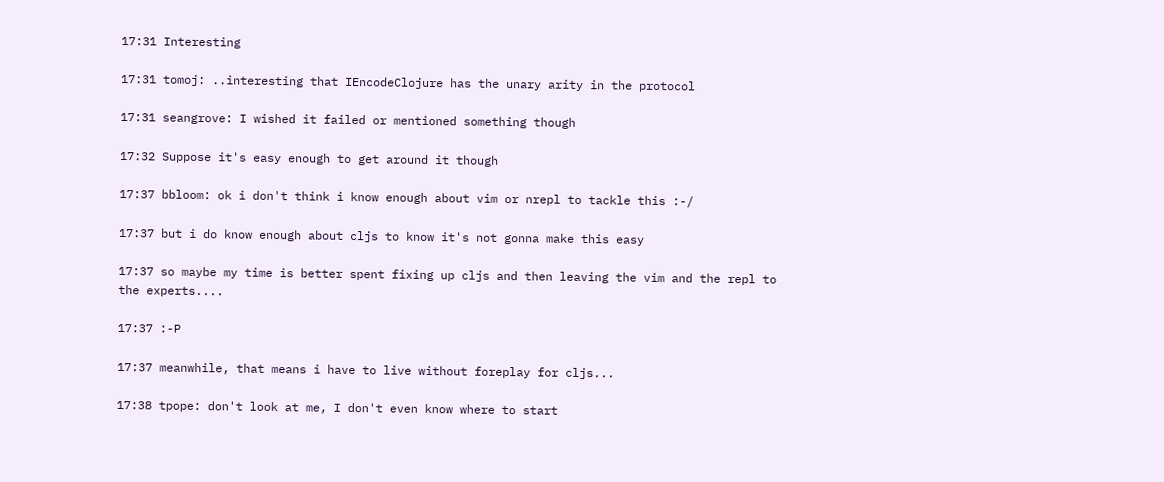17:31 Interesting

17:31 tomoj: ..interesting that IEncodeClojure has the unary arity in the protocol

17:31 seangrove: I wished it failed or mentioned something though

17:32 Suppose it's easy enough to get around it though

17:37 bbloom: ok i don't think i know enough about vim or nrepl to tackle this :-/

17:37 but i do know enough about cljs to know it's not gonna make this easy

17:37 so maybe my time is better spent fixing up cljs and then leaving the vim and the repl to the experts....

17:37 :-P

17:37 meanwhile, that means i have to live without foreplay for cljs...

17:38 tpope: don't look at me, I don't even know where to start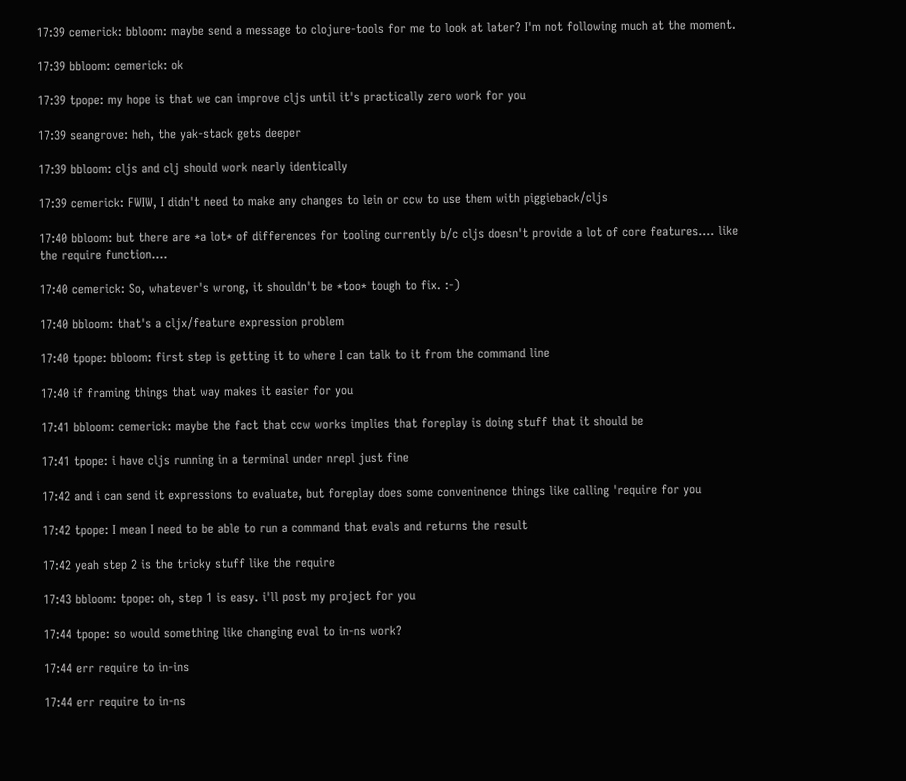17:39 cemerick: bbloom: maybe send a message to clojure-tools for me to look at later? I'm not following much at the moment.

17:39 bbloom: cemerick: ok

17:39 tpope: my hope is that we can improve cljs until it's practically zero work for you

17:39 seangrove: heh, the yak-stack gets deeper

17:39 bbloom: cljs and clj should work nearly identically

17:39 cemerick: FWIW, I didn't need to make any changes to lein or ccw to use them with piggieback/cljs

17:40 bbloom: but there are *a lot* of differences for tooling currently b/c cljs doesn't provide a lot of core features…. like the require function....

17:40 cemerick: So, whatever's wrong, it shouldn't be *too* tough to fix. :-)

17:40 bbloom: that's a cljx/feature expression problem

17:40 tpope: bbloom: first step is getting it to where I can talk to it from the command line

17:40 if framing things that way makes it easier for you

17:41 bbloom: cemerick: maybe the fact that ccw works implies that foreplay is doing stuff that it should be

17:41 tpope: i have cljs running in a terminal under nrepl just fine

17:42 and i can send it expressions to evaluate, but foreplay does some conveninence things like calling 'require for you

17:42 tpope: I mean I need to be able to run a command that evals and returns the result

17:42 yeah step 2 is the tricky stuff like the require

17:43 bbloom: tpope: oh, step 1 is easy. i'll post my project for you

17:44 tpope: so would something like changing eval to in-ns work?

17:44 err require to in-ins

17:44 err require to in-ns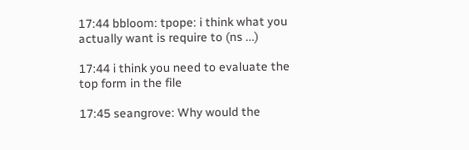17:44 bbloom: tpope: i think what you actually want is require to (ns ...)

17:44 i think you need to evaluate the top form in the file

17:45 seangrove: Why would the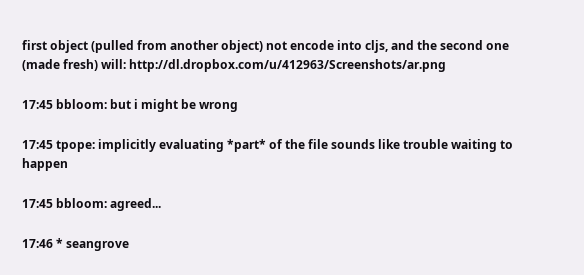first object (pulled from another object) not encode into cljs, and the second one (made fresh) will: http://dl.dropbox.com/u/412963/Screenshots/ar.png

17:45 bbloom: but i might be wrong

17:45 tpope: implicitly evaluating *part* of the file sounds like trouble waiting to happen

17:45 bbloom: agreed...

17:46 * seangrove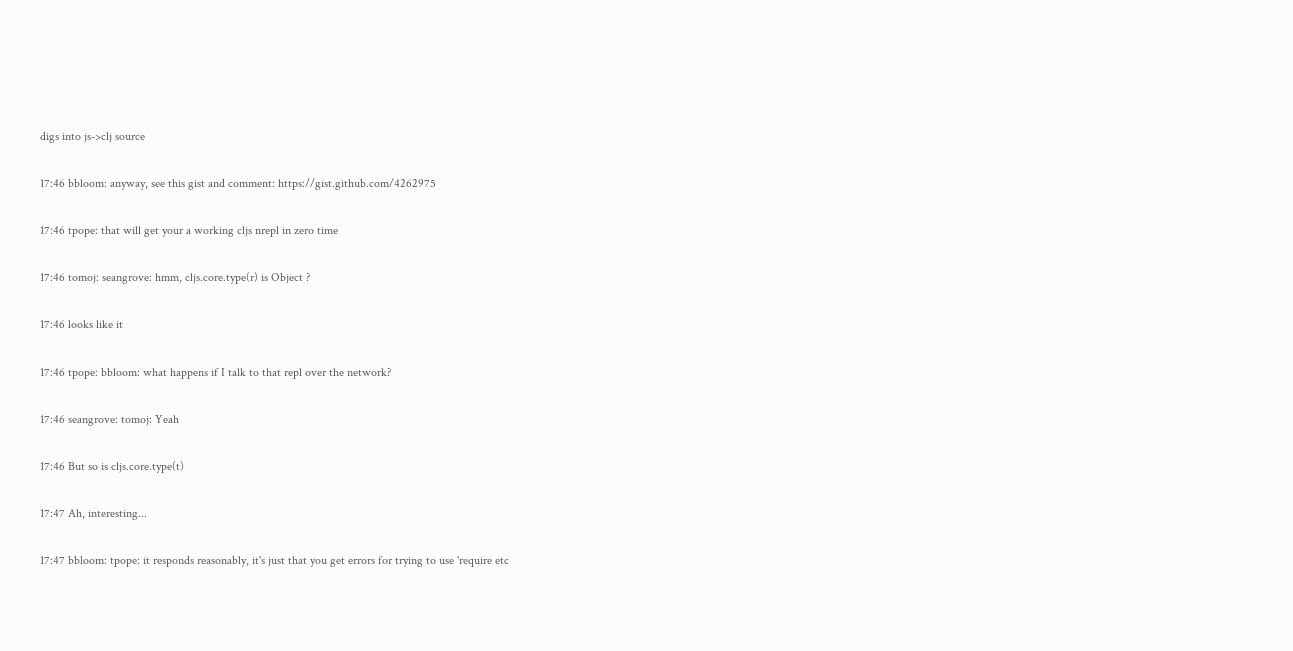digs into js->clj source

17:46 bbloom: anyway, see this gist and comment: https://gist.github.com/4262975

17:46 tpope: that will get your a working cljs nrepl in zero time

17:46 tomoj: seangrove: hmm, cljs.core.type(r) is Object ?

17:46 looks like it

17:46 tpope: bbloom: what happens if I talk to that repl over the network?

17:46 seangrove: tomoj: Yeah

17:46 But so is cljs.core.type(t)

17:47 Ah, interesting...

17:47 bbloom: tpope: it responds reasonably, it's just that you get errors for trying to use 'require etc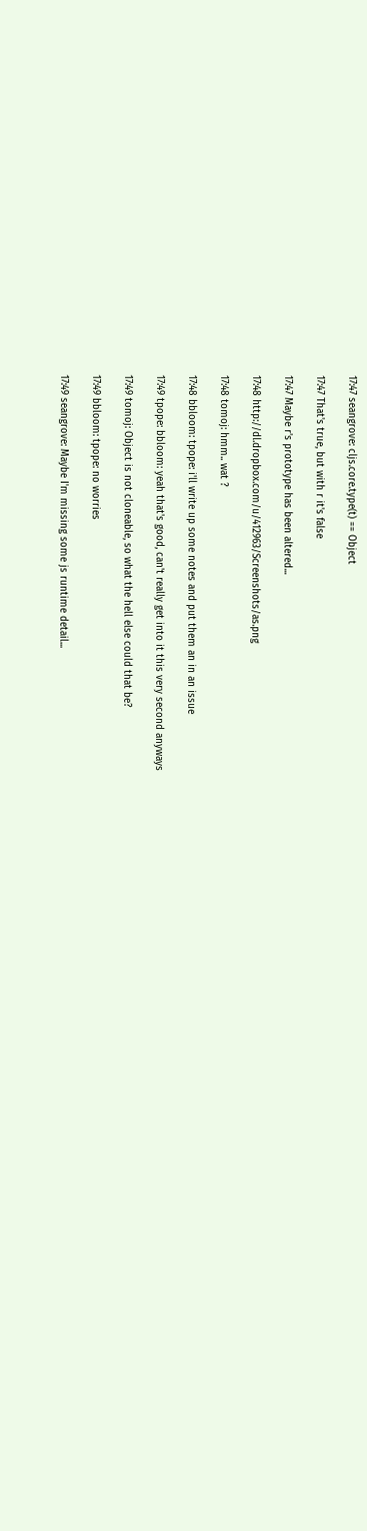17:47 seangrove: cljs.core.type(t) == Object

17:47 That's true, but with r it's false

17:47 Maybe r's prototype has been altered...

17:48 http://dl.dropbox.com/u/412963/Screenshots/as.png

17:48 tomoj: hmm.. wat ?

17:48 bbloom: tpope: i'll write up some notes and put them an in an issue

17:49 tpope: bbloom: yeah that's good, can't really get into it this very second anyways

17:49 tomoj: Object is not cloneable, so what the hell else could that be?

17:49 bbloom: tpope: no worries

17:49 seangrove: Maybe I'm missing some js runtime detail...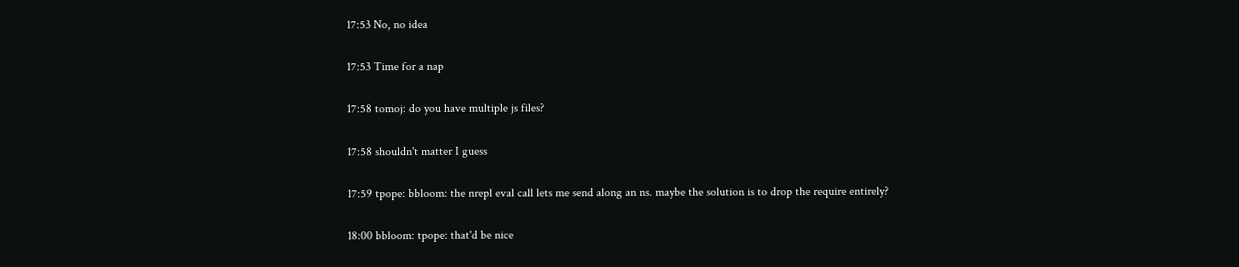17:53 No, no idea

17:53 Time for a nap

17:58 tomoj: do you have multiple js files?

17:58 shouldn't matter I guess

17:59 tpope: bbloom: the nrepl eval call lets me send along an ns. maybe the solution is to drop the require entirely?

18:00 bbloom: tpope: that'd be nice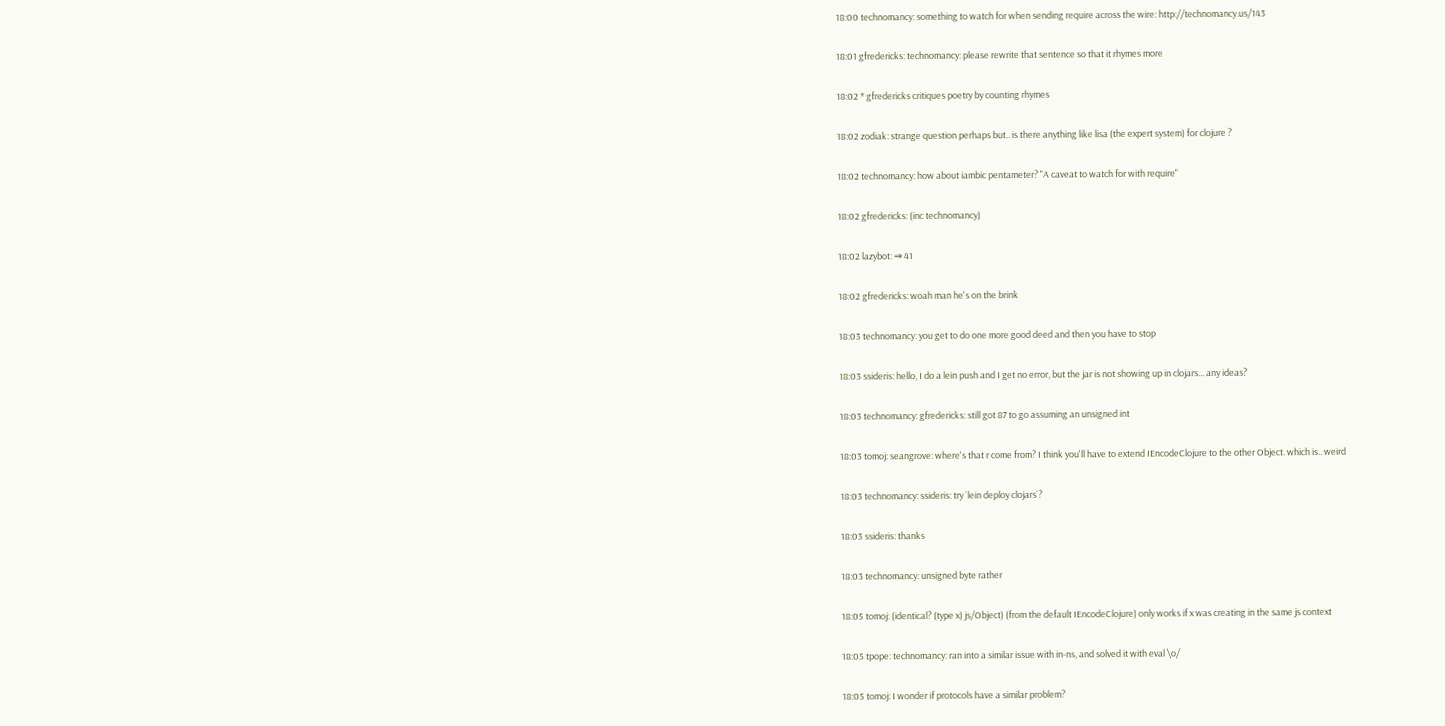18:00 technomancy: something to watch for when sending require across the wire: http://technomancy.us/143

18:01 gfredericks: technomancy: please rewrite that sentence so that it rhymes more

18:02 * gfredericks critiques poetry by counting rhymes

18:02 zodiak: strange question perhaps but.. is there anything like lisa (the expert system) for clojure ?

18:02 technomancy: how about iambic pentameter? "A caveat to watch for with require"

18:02 gfredericks: (inc technomancy)

18:02 lazybot: ⇒ 41

18:02 gfredericks: woah man he's on the brink

18:03 technomancy: you get to do one more good deed and then you have to stop

18:03 ssideris: hello, I do a lein push and I get no error, but the jar is not showing up in clojars... any ideas?

18:03 technomancy: gfredericks: still got 87 to go assuming an unsigned int

18:03 tomoj: seangrove: where's that r come from? I think you'll have to extend IEncodeClojure to the other Object. which is.. weird

18:03 technomancy: ssideris: try `lein deploy clojars`?

18:03 ssideris: thanks

18:03 technomancy: unsigned byte rather

18:05 tomoj: (identical? (type x) js/Object) (from the default IEncodeClojure) only works if x was creating in the same js context

18:05 tpope: technomancy: ran into a similar issue with in-ns, and solved it with eval \o/

18:05 tomoj: I wonder if protocols have a similar problem?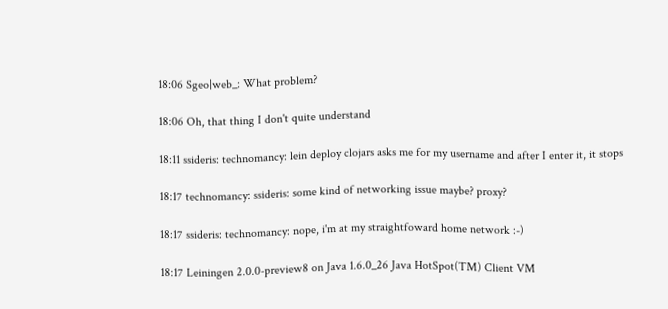18:06 Sgeo|web_: What problem?

18:06 Oh, that thing I don't quite understand

18:11 ssideris: technomancy: lein deploy clojars asks me for my username and after I enter it, it stops

18:17 technomancy: ssideris: some kind of networking issue maybe? proxy?

18:17 ssideris: technomancy: nope, i'm at my straightfoward home network :-)

18:17 Leiningen 2.0.0-preview8 on Java 1.6.0_26 Java HotSpot(TM) Client VM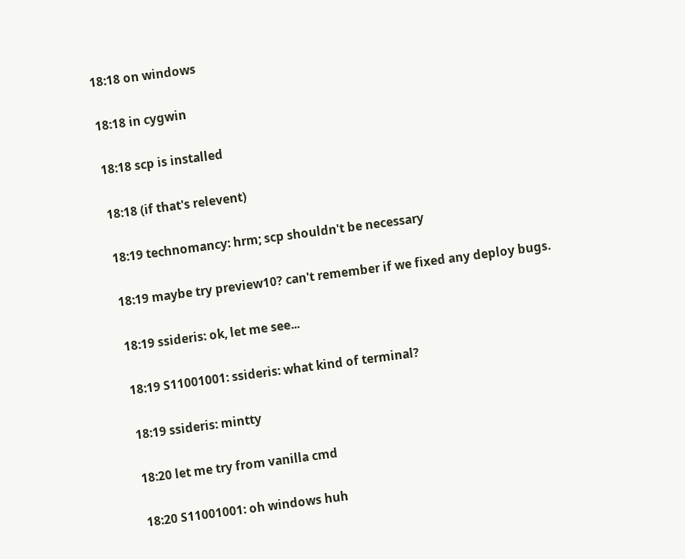18:18 on windows

18:18 in cygwin

18:18 scp is installed

18:18 (if that's relevent)

18:19 technomancy: hrm; scp shouldn't be necessary

18:19 maybe try preview10? can't remember if we fixed any deploy bugs.

18:19 ssideris: ok, let me see...

18:19 S11001001: ssideris: what kind of terminal?

18:19 ssideris: mintty

18:20 let me try from vanilla cmd

18:20 S11001001: oh windows huh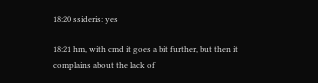18:20 ssideris: yes

18:21 hm, with cmd it goes a bit further, but then it complains about the lack of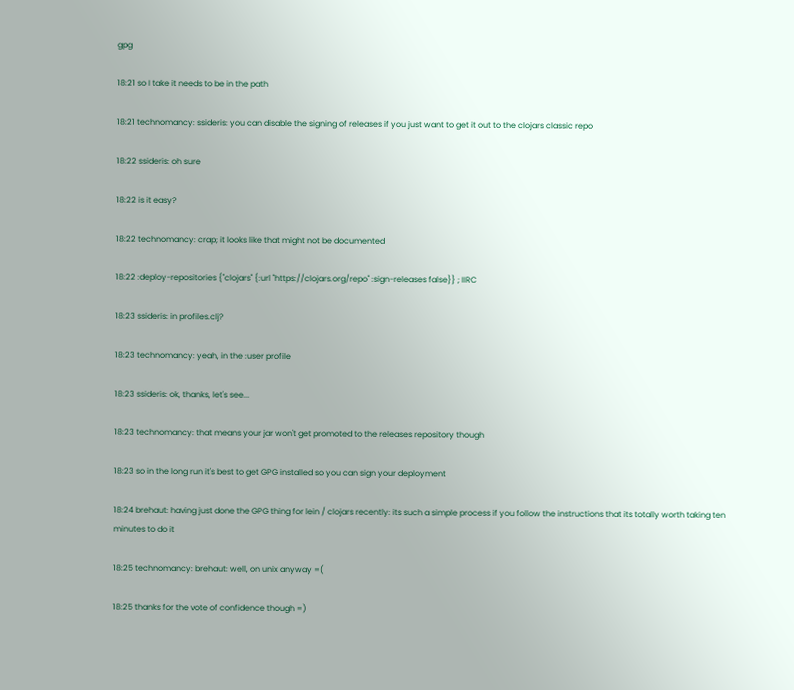gpg

18:21 so I take it needs to be in the path

18:21 technomancy: ssideris: you can disable the signing of releases if you just want to get it out to the clojars classic repo

18:22 ssideris: oh sure

18:22 is it easy?

18:22 technomancy: crap; it looks like that might not be documented

18:22 :deploy-repositories {"clojars" {:url "https://clojars.org/repo" :sign-releases false}} ; IIRC

18:23 ssideris: in profiles.clj?

18:23 technomancy: yeah, in the :user profile

18:23 ssideris: ok, thanks, let's see...

18:23 technomancy: that means your jar won't get promoted to the releases repository though

18:23 so in the long run it's best to get GPG installed so you can sign your deployment

18:24 brehaut: having just done the GPG thing for lein / clojars recently: its such a simple process if you follow the instructions that its totally worth taking ten minutes to do it

18:25 technomancy: brehaut: well, on unix anyway =(

18:25 thanks for the vote of confidence though =)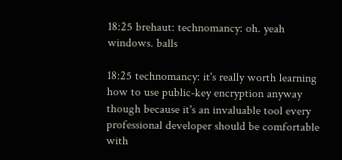18:25 brehaut: technomancy: oh. yeah windows. balls

18:25 technomancy: it's really worth learning how to use public-key encryption anyway though because it's an invaluable tool every professional developer should be comfortable with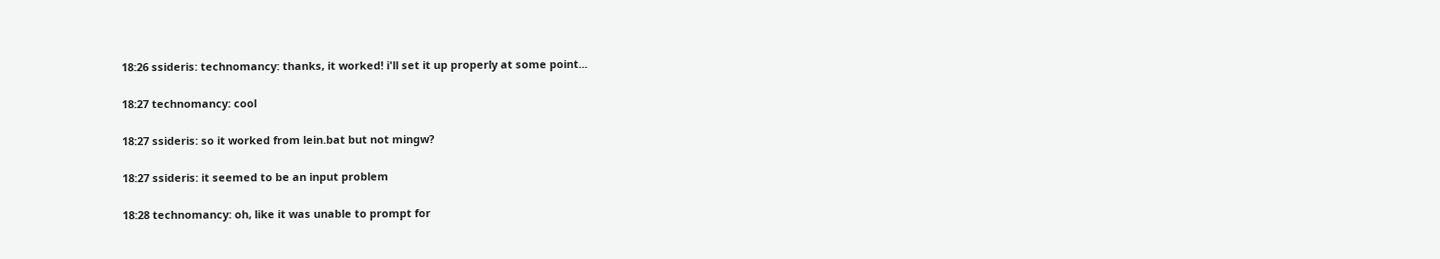18:26 ssideris: technomancy: thanks, it worked! i'll set it up properly at some point...

18:27 technomancy: cool

18:27 ssideris: so it worked from lein.bat but not mingw?

18:27 ssideris: it seemed to be an input problem

18:28 technomancy: oh, like it was unable to prompt for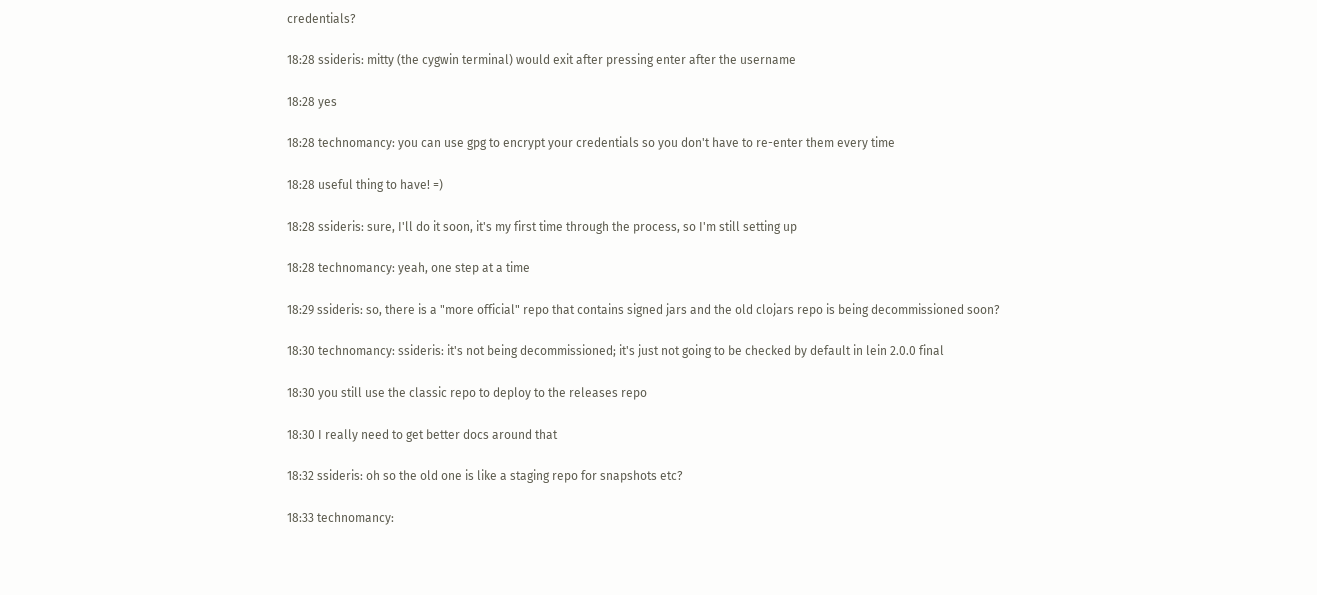credentials?

18:28 ssideris: mitty (the cygwin terminal) would exit after pressing enter after the username

18:28 yes

18:28 technomancy: you can use gpg to encrypt your credentials so you don't have to re-enter them every time

18:28 useful thing to have! =)

18:28 ssideris: sure, I'll do it soon, it's my first time through the process, so I'm still setting up

18:28 technomancy: yeah, one step at a time

18:29 ssideris: so, there is a "more official" repo that contains signed jars and the old clojars repo is being decommissioned soon?

18:30 technomancy: ssideris: it's not being decommissioned; it's just not going to be checked by default in lein 2.0.0 final

18:30 you still use the classic repo to deploy to the releases repo

18:30 I really need to get better docs around that

18:32 ssideris: oh so the old one is like a staging repo for snapshots etc?

18:33 technomancy: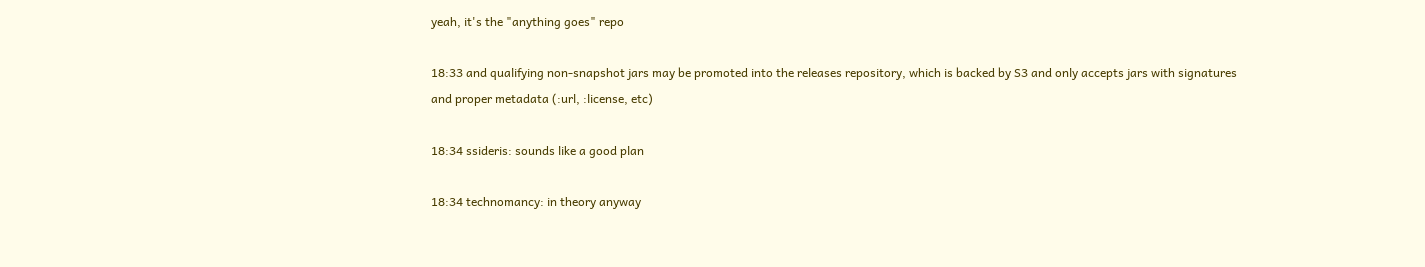yeah, it's the "anything goes" repo

18:33 and qualifying non-snapshot jars may be promoted into the releases repository, which is backed by S3 and only accepts jars with signatures and proper metadata (:url, :license, etc)

18:34 ssideris: sounds like a good plan

18:34 technomancy: in theory anyway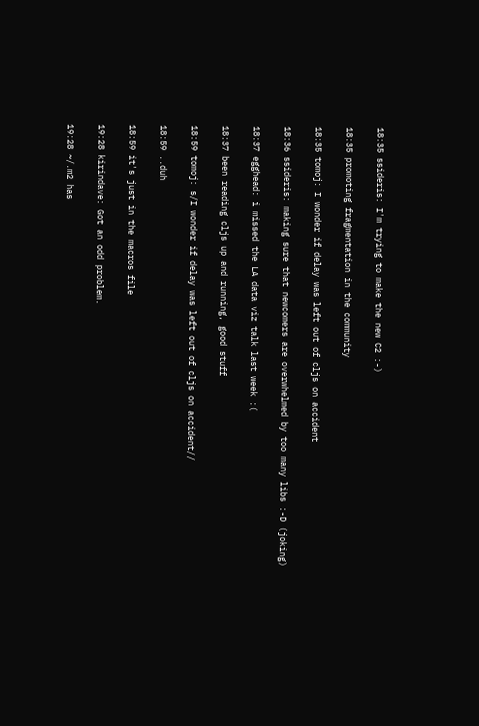18:35 ssideris: I'm trying to make the new C2 :-)

18:35 promoting fragmentation in the community

18:35 tomoj: I wonder if delay was left out of cljs on accident

18:36 ssideris: making sure that newcomers are overwhelmed by too many libs :-D (joking)

18:37 egghead: i missed the LA data viz talk last week :(

18:37 been reading cljs up and running, good stuff

18:59 tomoj: s/I wonder if delay was left out of cljs on accident//

18:59 ..duh

18:59 it's just in the macros file

19:28 kirindave: Got an odd problem.

19:28 ~/.m2 has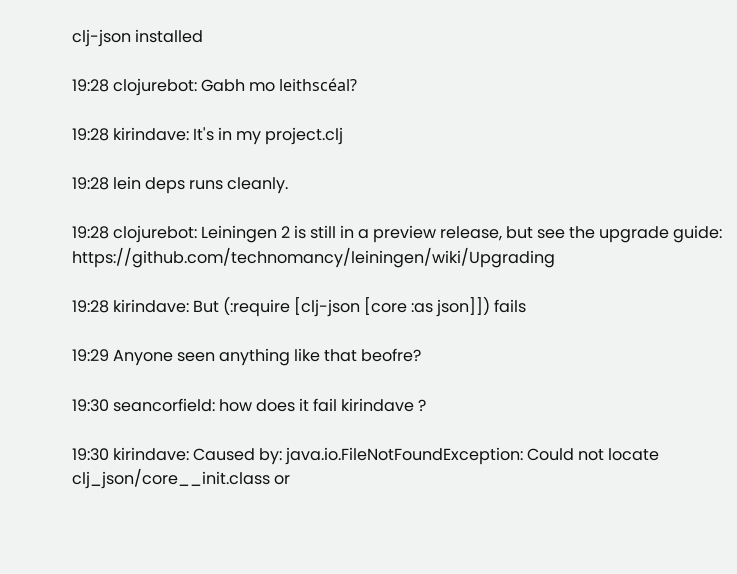clj-json installed

19:28 clojurebot: Gabh mo leithscéal?

19:28 kirindave: It's in my project.clj

19:28 lein deps runs cleanly.

19:28 clojurebot: Leiningen 2 is still in a preview release, but see the upgrade guide: https://github.com/technomancy/leiningen/wiki/Upgrading

19:28 kirindave: But (:require [clj-json [core :as json]]) fails

19:29 Anyone seen anything like that beofre?

19:30 seancorfield: how does it fail kirindave ?

19:30 kirindave: Caused by: java.io.FileNotFoundException: Could not locate clj_json/core__init.class or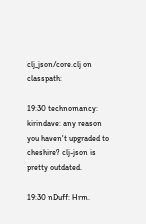clj_json/core.clj on classpath:

19:30 technomancy: kirindave: any reason you haven't upgraded to cheshire? clj-json is pretty outdated.

19:30 nDuff: Hrm.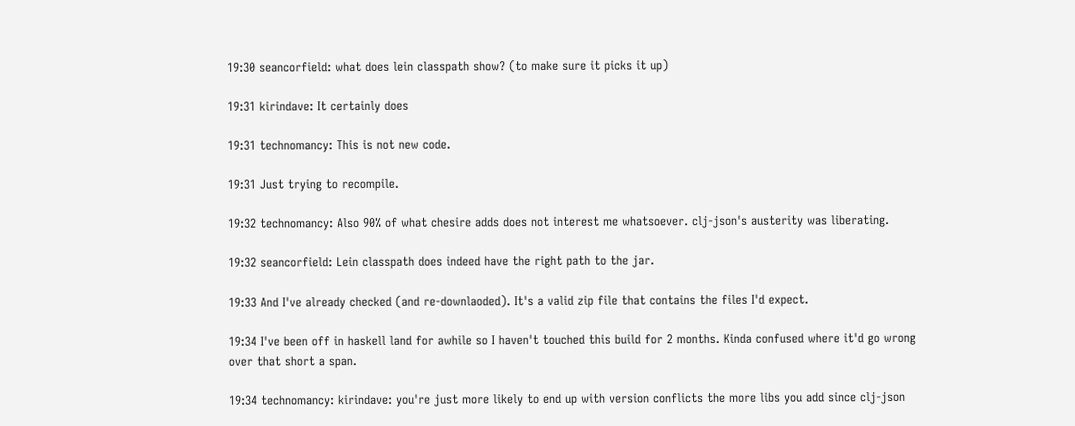19:30 seancorfield: what does lein classpath show? (to make sure it picks it up)

19:31 kirindave: It certainly does

19:31 technomancy: This is not new code.

19:31 Just trying to recompile.

19:32 technomancy: Also 90% of what chesire adds does not interest me whatsoever. clj-json's austerity was liberating.

19:32 seancorfield: Lein classpath does indeed have the right path to the jar.

19:33 And I've already checked (and re-downlaoded). It's a valid zip file that contains the files I'd expect.

19:34 I've been off in haskell land for awhile so I haven't touched this build for 2 months. Kinda confused where it'd go wrong over that short a span.

19:34 technomancy: kirindave: you're just more likely to end up with version conflicts the more libs you add since clj-json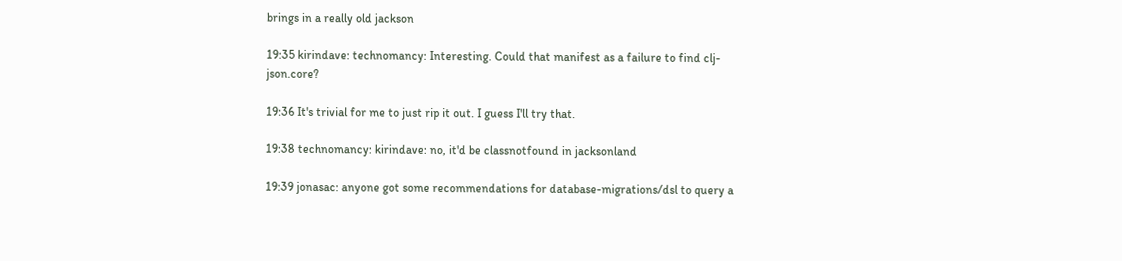brings in a really old jackson

19:35 kirindave: technomancy: Interesting. Could that manifest as a failure to find clj-json.core?

19:36 It's trivial for me to just rip it out. I guess I'll try that.

19:38 technomancy: kirindave: no, it'd be classnotfound in jacksonland

19:39 jonasac: anyone got some recommendations for database-migrations/dsl to query a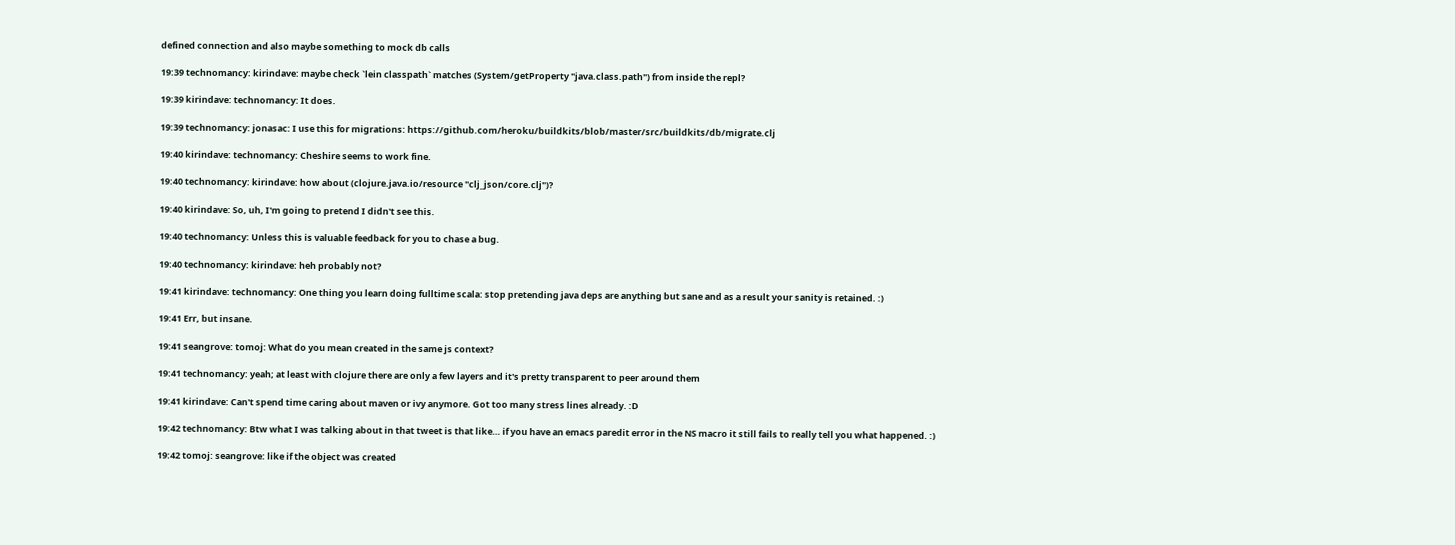defined connection and also maybe something to mock db calls

19:39 technomancy: kirindave: maybe check `lein classpath` matches (System/getProperty "java.class.path") from inside the repl?

19:39 kirindave: technomancy: It does.

19:39 technomancy: jonasac: I use this for migrations: https://github.com/heroku/buildkits/blob/master/src/buildkits/db/migrate.clj

19:40 kirindave: technomancy: Cheshire seems to work fine.

19:40 technomancy: kirindave: how about (clojure.java.io/resource "clj_json/core.clj")?

19:40 kirindave: So, uh, I'm going to pretend I didn't see this.

19:40 technomancy: Unless this is valuable feedback for you to chase a bug.

19:40 technomancy: kirindave: heh probably not?

19:41 kirindave: technomancy: One thing you learn doing fulltime scala: stop pretending java deps are anything but sane and as a result your sanity is retained. :)

19:41 Err, but insane.

19:41 seangrove: tomoj: What do you mean created in the same js context?

19:41 technomancy: yeah; at least with clojure there are only a few layers and it's pretty transparent to peer around them

19:41 kirindave: Can't spend time caring about maven or ivy anymore. Got too many stress lines already. :D

19:42 technomancy: Btw what I was talking about in that tweet is that like… if you have an emacs paredit error in the NS macro it still fails to really tell you what happened. :)

19:42 tomoj: seangrove: like if the object was created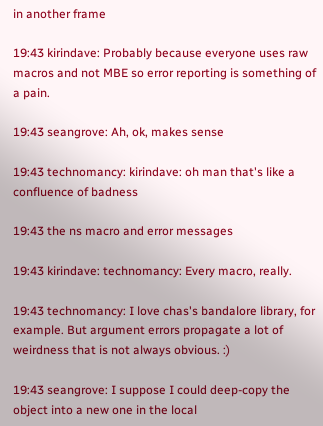in another frame

19:43 kirindave: Probably because everyone uses raw macros and not MBE so error reporting is something of a pain.

19:43 seangrove: Ah, ok, makes sense

19:43 technomancy: kirindave: oh man that's like a confluence of badness

19:43 the ns macro and error messages

19:43 kirindave: technomancy: Every macro, really.

19:43 technomancy: I love chas's bandalore library, for example. But argument errors propagate a lot of weirdness that is not always obvious. :)

19:43 seangrove: I suppose I could deep-copy the object into a new one in the local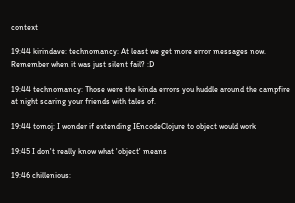context

19:44 kirindave: technomancy: At least we get more error messages now. Remember when it was just silent fail? :D

19:44 technomancy: Those were the kinda errors you huddle around the campfire at night scaring your friends with tales of.

19:44 tomoj: I wonder if extending IEncodeClojure to object would work

19:45 I don't really know what 'object' means

19:46 chillenious: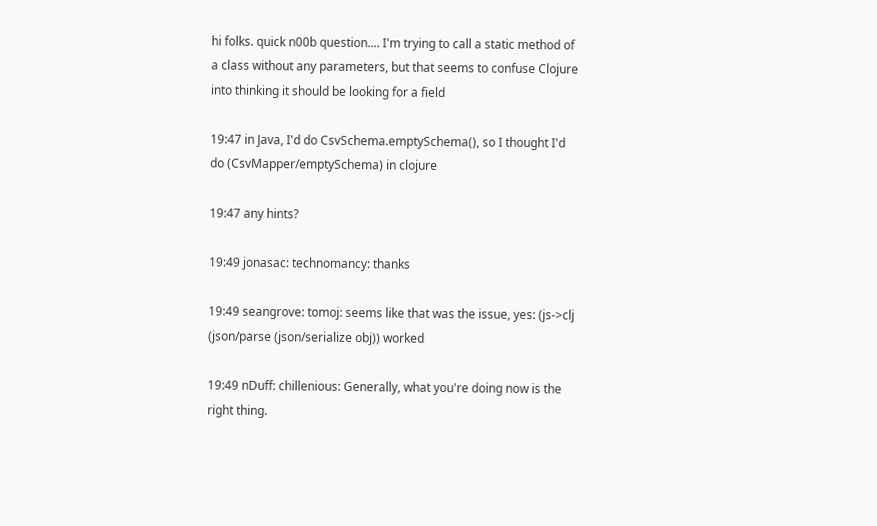hi folks. quick n00b question.... I'm trying to call a static method of a class without any parameters, but that seems to confuse Clojure into thinking it should be looking for a field

19:47 in Java, I'd do CsvSchema.emptySchema(), so I thought I'd do (CsvMapper/emptySchema) in clojure

19:47 any hints?

19:49 jonasac: technomancy: thanks

19:49 seangrove: tomoj: seems like that was the issue, yes: (js->clj (json/parse (json/serialize obj)) worked

19:49 nDuff: chillenious: Generally, what you're doing now is the right thing.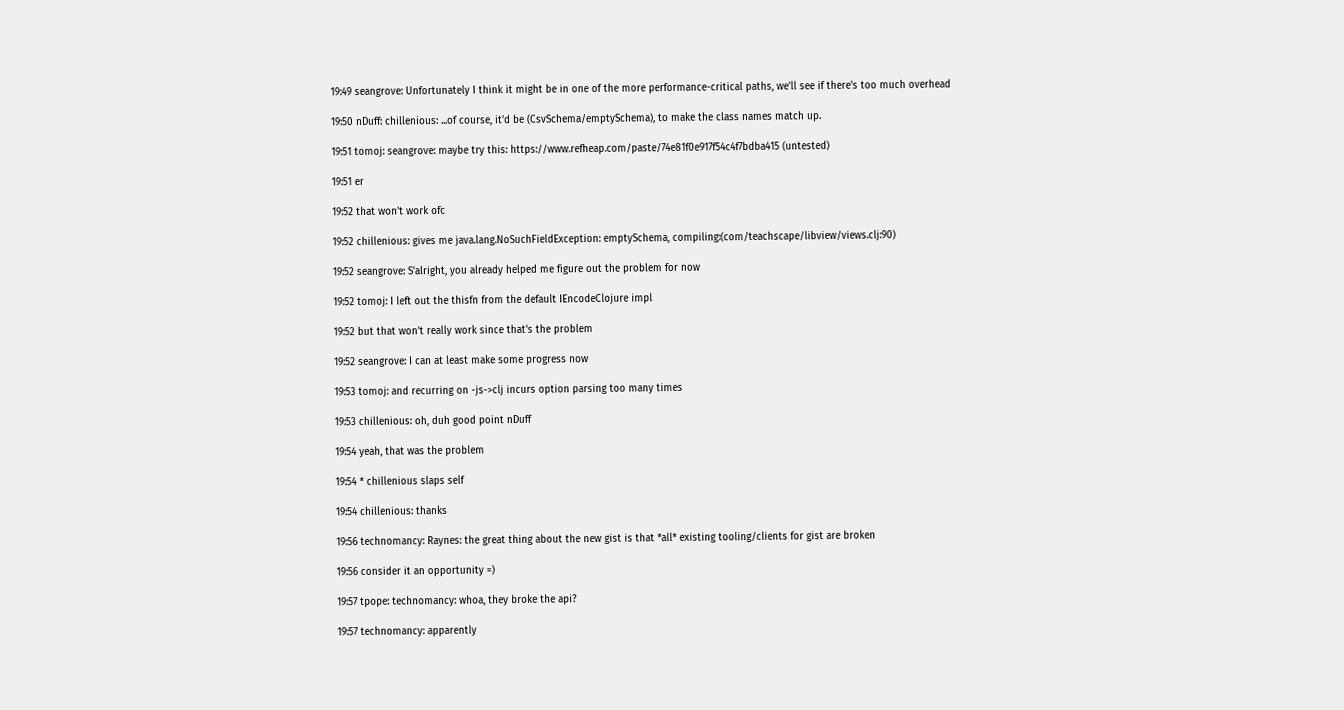19:49 seangrove: Unfortunately I think it might be in one of the more performance-critical paths, we'll see if there's too much overhead

19:50 nDuff: chillenious: ...of course, it'd be (CsvSchema/emptySchema), to make the class names match up.

19:51 tomoj: seangrove: maybe try this: https://www.refheap.com/paste/74e81f0e917f54c4f7bdba415 (untested)

19:51 er

19:52 that won't work ofc

19:52 chillenious: gives me java.lang.NoSuchFieldException: emptySchema, compiling:(com/teachscape/libview/views.clj:90)

19:52 seangrove: S'alright, you already helped me figure out the problem for now

19:52 tomoj: I left out the thisfn from the default IEncodeClojure impl

19:52 but that won't really work since that's the problem

19:52 seangrove: I can at least make some progress now

19:53 tomoj: and recurring on -js->clj incurs option parsing too many times

19:53 chillenious: oh, duh good point nDuff

19:54 yeah, that was the problem

19:54 * chillenious slaps self

19:54 chillenious: thanks

19:56 technomancy: Raynes: the great thing about the new gist is that *all* existing tooling/clients for gist are broken

19:56 consider it an opportunity =)

19:57 tpope: technomancy: whoa, they broke the api?

19:57 technomancy: apparently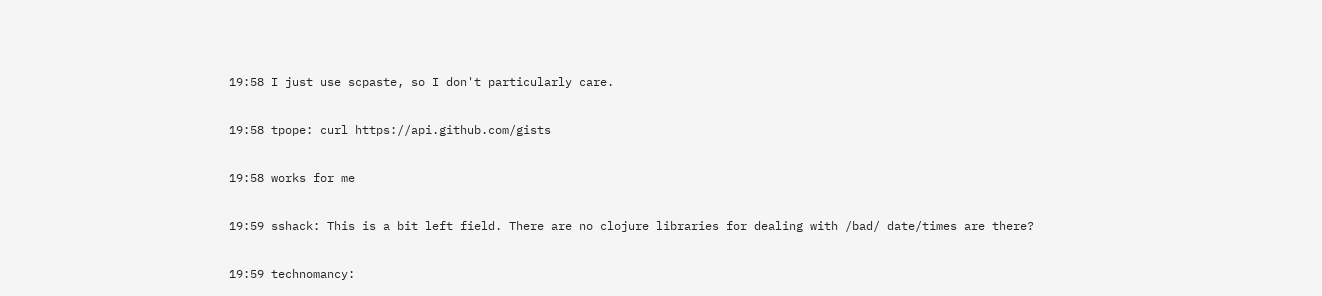19:58 I just use scpaste, so I don't particularly care.

19:58 tpope: curl https://api.github.com/gists

19:58 works for me

19:59 sshack: This is a bit left field. There are no clojure libraries for dealing with /bad/ date/times are there?

19:59 technomancy: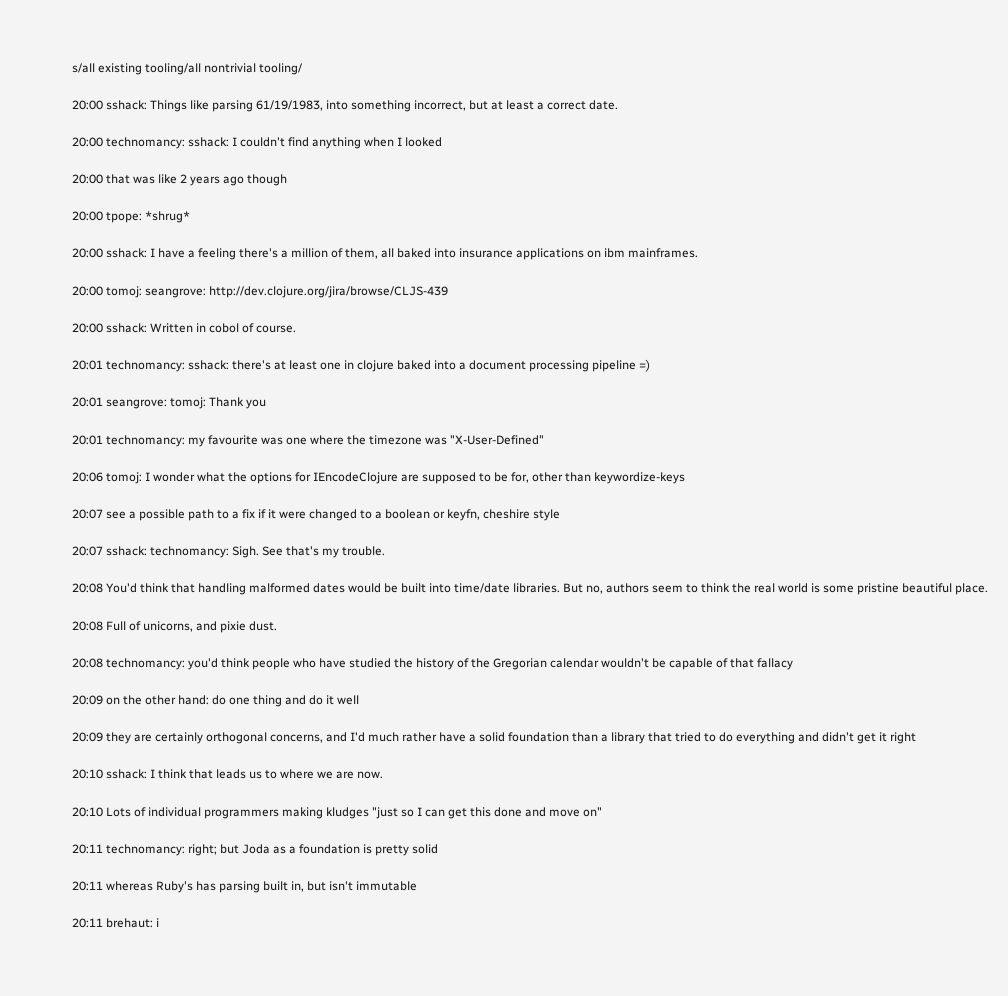s/all existing tooling/all nontrivial tooling/

20:00 sshack: Things like parsing 61/19/1983, into something incorrect, but at least a correct date.

20:00 technomancy: sshack: I couldn't find anything when I looked

20:00 that was like 2 years ago though

20:00 tpope: *shrug*

20:00 sshack: I have a feeling there's a million of them, all baked into insurance applications on ibm mainframes.

20:00 tomoj: seangrove: http://dev.clojure.org/jira/browse/CLJS-439

20:00 sshack: Written in cobol of course.

20:01 technomancy: sshack: there's at least one in clojure baked into a document processing pipeline =)

20:01 seangrove: tomoj: Thank you

20:01 technomancy: my favourite was one where the timezone was "X-User-Defined"

20:06 tomoj: I wonder what the options for IEncodeClojure are supposed to be for, other than keywordize-keys

20:07 see a possible path to a fix if it were changed to a boolean or keyfn, cheshire style

20:07 sshack: technomancy: Sigh. See that's my trouble.

20:08 You'd think that handling malformed dates would be built into time/date libraries. But no, authors seem to think the real world is some pristine beautiful place.

20:08 Full of unicorns, and pixie dust.

20:08 technomancy: you'd think people who have studied the history of the Gregorian calendar wouldn't be capable of that fallacy

20:09 on the other hand: do one thing and do it well

20:09 they are certainly orthogonal concerns, and I'd much rather have a solid foundation than a library that tried to do everything and didn't get it right

20:10 sshack: I think that leads us to where we are now.

20:10 Lots of individual programmers making kludges "just so I can get this done and move on"

20:11 technomancy: right; but Joda as a foundation is pretty solid

20:11 whereas Ruby's has parsing built in, but isn't immutable

20:11 brehaut: i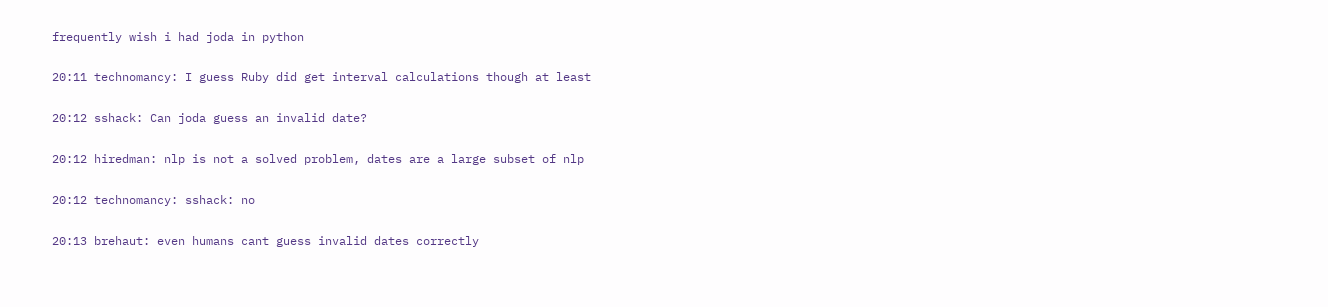frequently wish i had joda in python

20:11 technomancy: I guess Ruby did get interval calculations though at least

20:12 sshack: Can joda guess an invalid date?

20:12 hiredman: nlp is not a solved problem, dates are a large subset of nlp

20:12 technomancy: sshack: no

20:13 brehaut: even humans cant guess invalid dates correctly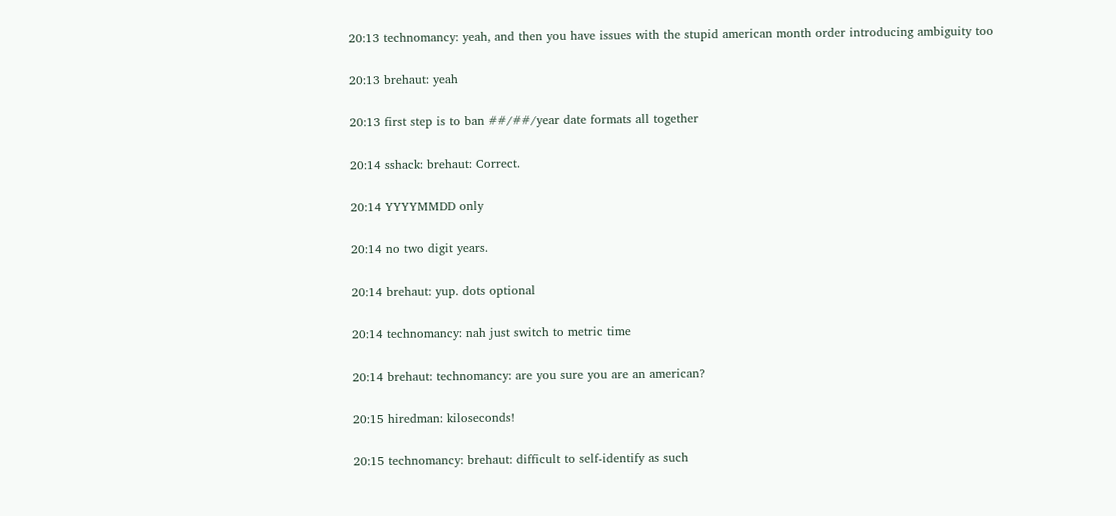20:13 technomancy: yeah, and then you have issues with the stupid american month order introducing ambiguity too

20:13 brehaut: yeah

20:13 first step is to ban ##/##/year date formats all together

20:14 sshack: brehaut: Correct.

20:14 YYYYMMDD only

20:14 no two digit years.

20:14 brehaut: yup. dots optional

20:14 technomancy: nah just switch to metric time

20:14 brehaut: technomancy: are you sure you are an american?

20:15 hiredman: kiloseconds!

20:15 technomancy: brehaut: difficult to self-identify as such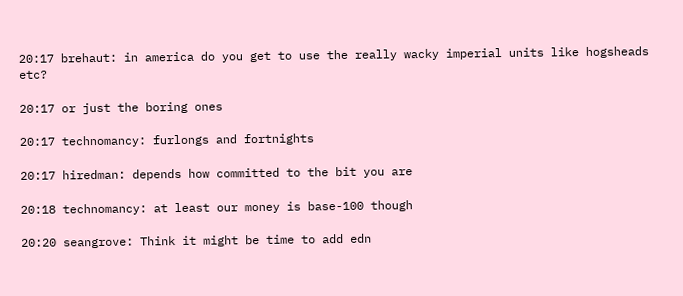20:17 brehaut: in america do you get to use the really wacky imperial units like hogsheads etc?

20:17 or just the boring ones

20:17 technomancy: furlongs and fortnights

20:17 hiredman: depends how committed to the bit you are

20:18 technomancy: at least our money is base-100 though

20:20 seangrove: Think it might be time to add edn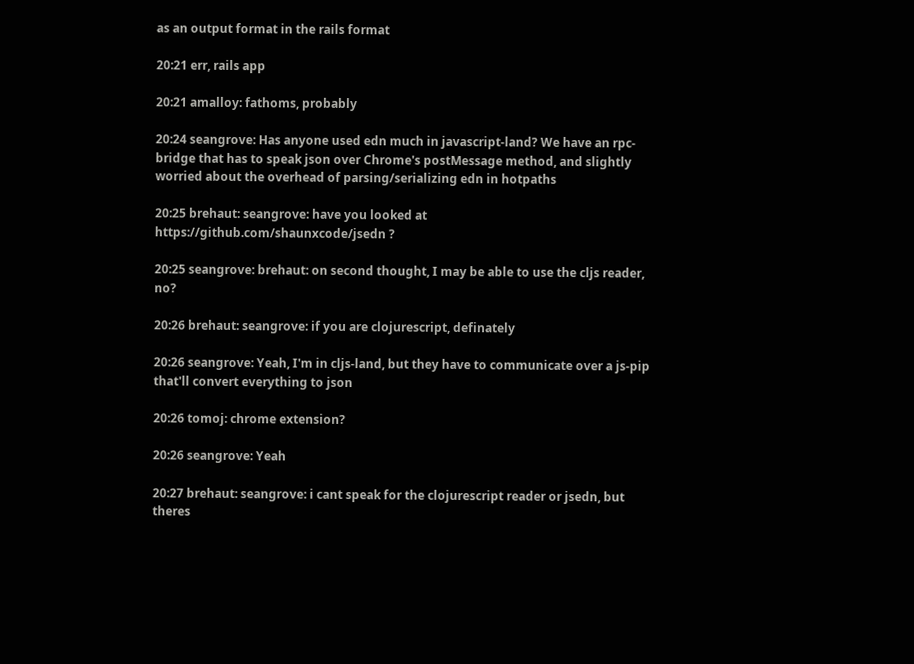as an output format in the rails format

20:21 err, rails app

20:21 amalloy: fathoms, probably

20:24 seangrove: Has anyone used edn much in javascript-land? We have an rpc-bridge that has to speak json over Chrome's postMessage method, and slightly worried about the overhead of parsing/serializing edn in hotpaths

20:25 brehaut: seangrove: have you looked at https://github.com/shaunxcode/jsedn ?

20:25 seangrove: brehaut: on second thought, I may be able to use the cljs reader, no?

20:26 brehaut: seangrove: if you are clojurescript, definately

20:26 seangrove: Yeah, I'm in cljs-land, but they have to communicate over a js-pip that'll convert everything to json

20:26 tomoj: chrome extension?

20:26 seangrove: Yeah

20:27 brehaut: seangrove: i cant speak for the clojurescript reader or jsedn, but theres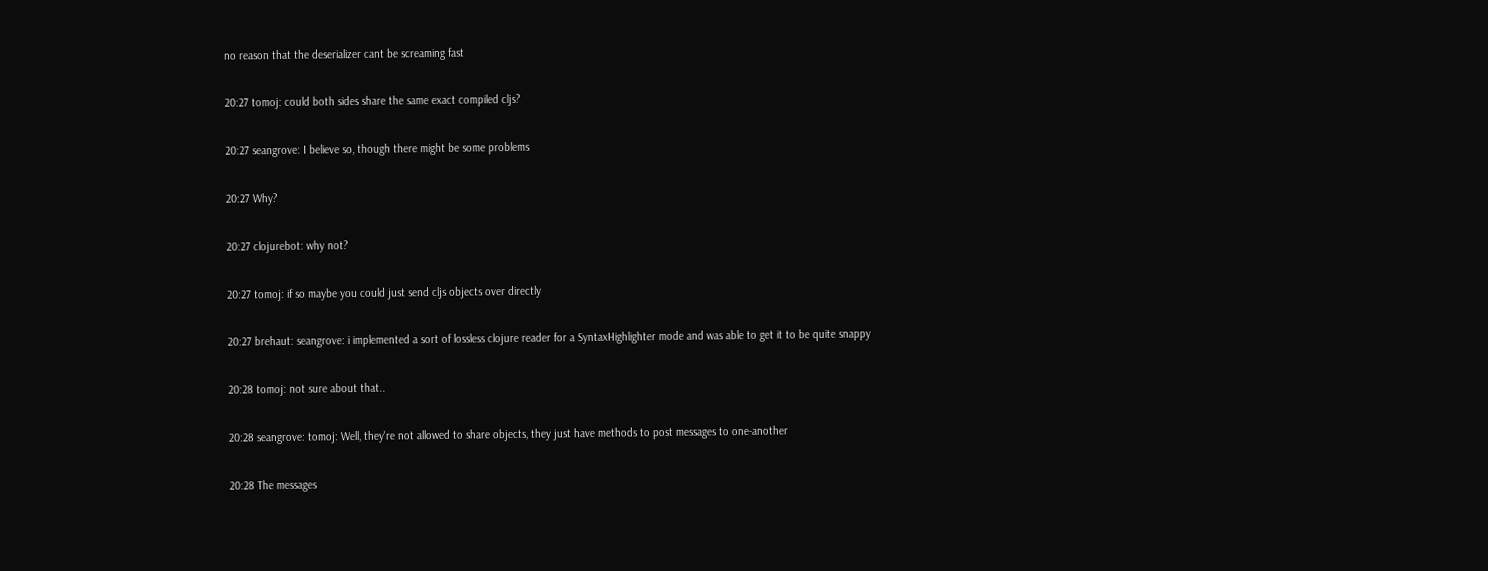no reason that the deserializer cant be screaming fast

20:27 tomoj: could both sides share the same exact compiled cljs?

20:27 seangrove: I believe so, though there might be some problems

20:27 Why?

20:27 clojurebot: why not?

20:27 tomoj: if so maybe you could just send cljs objects over directly

20:27 brehaut: seangrove: i implemented a sort of lossless clojure reader for a SyntaxHighlighter mode and was able to get it to be quite snappy

20:28 tomoj: not sure about that..

20:28 seangrove: tomoj: Well, they're not allowed to share objects, they just have methods to post messages to one-another

20:28 The messages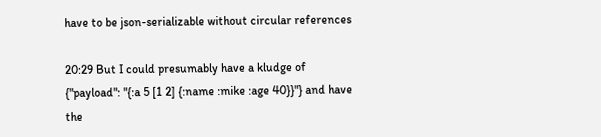have to be json-serializable without circular references

20:29 But I could presumably have a kludge of {"payload": "{:a 5 [1 2] {:name :mike :age 40}}"} and have the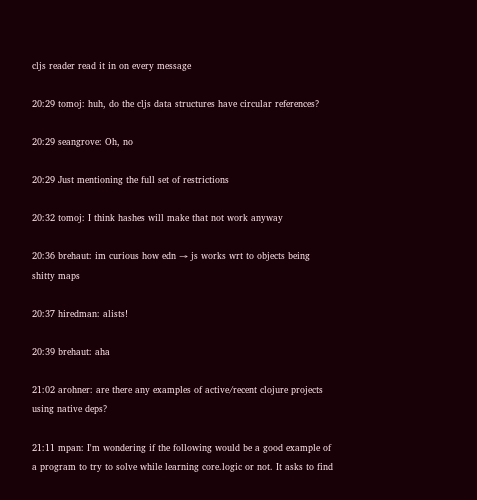cljs reader read it in on every message

20:29 tomoj: huh, do the cljs data structures have circular references?

20:29 seangrove: Oh, no

20:29 Just mentioning the full set of restrictions

20:32 tomoj: I think hashes will make that not work anyway

20:36 brehaut: im curious how edn → js works wrt to objects being shitty maps

20:37 hiredman: alists!

20:39 brehaut: aha

21:02 arohner: are there any examples of active/recent clojure projects using native deps?

21:11 mpan: I'm wondering if the following would be a good example of a program to try to solve while learning core.logic or not. It asks to find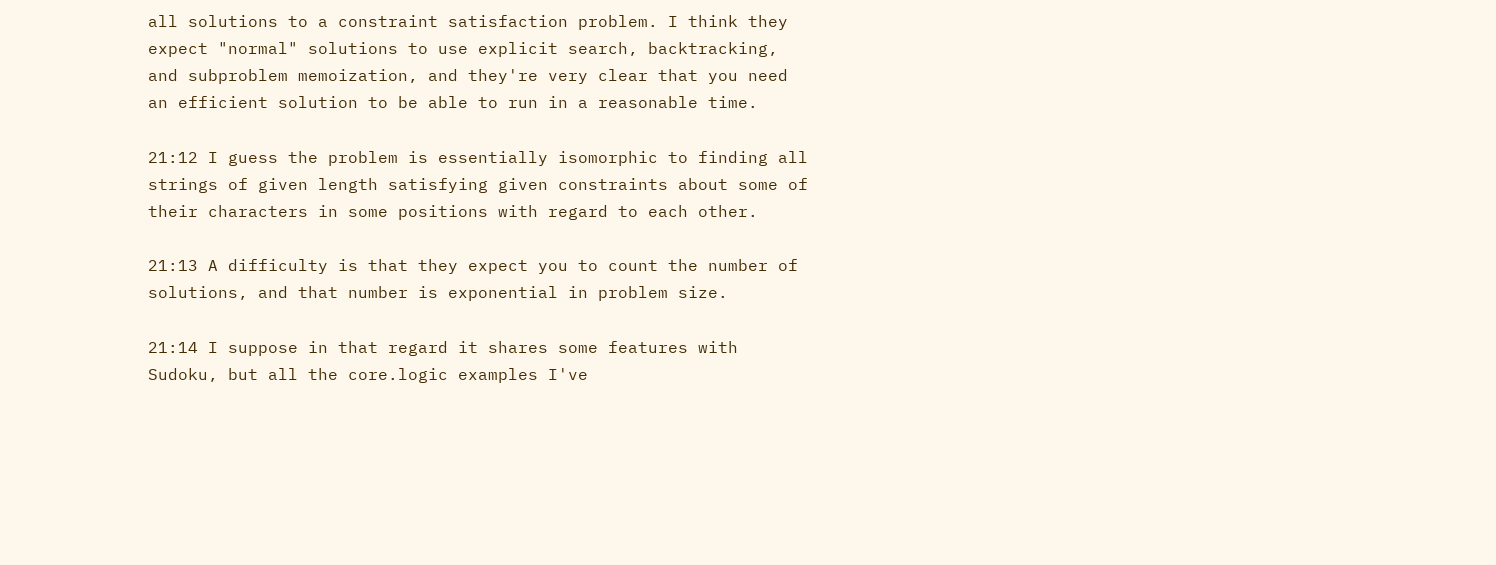all solutions to a constraint satisfaction problem. I think they expect "normal" solutions to use explicit search, backtracking, and subproblem memoization, and they're very clear that you need an efficient solution to be able to run in a reasonable time.

21:12 I guess the problem is essentially isomorphic to finding all strings of given length satisfying given constraints about some of their characters in some positions with regard to each other.

21:13 A difficulty is that they expect you to count the number of solutions, and that number is exponential in problem size.

21:14 I suppose in that regard it shares some features with Sudoku, but all the core.logic examples I've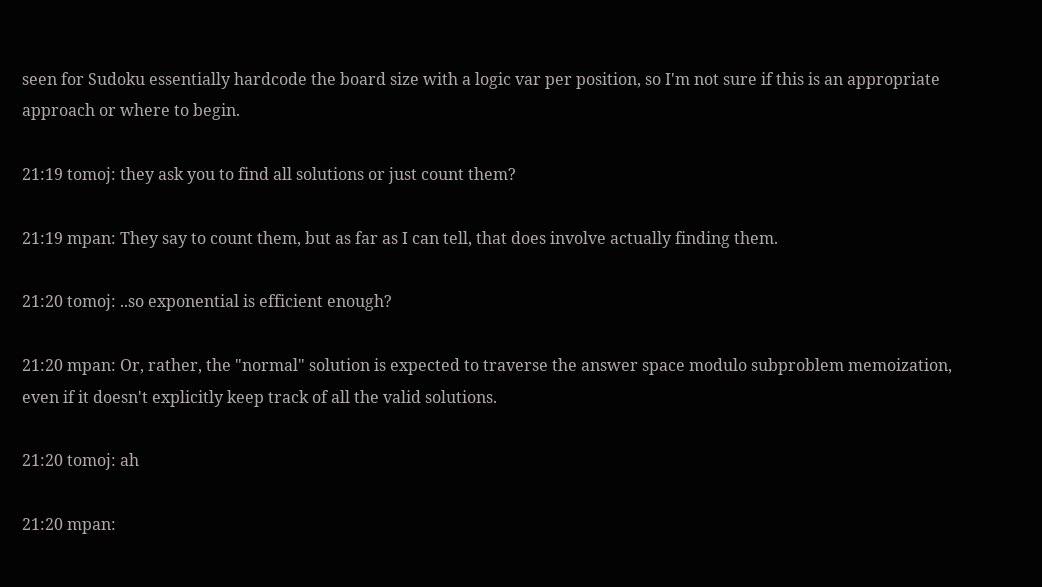seen for Sudoku essentially hardcode the board size with a logic var per position, so I'm not sure if this is an appropriate approach or where to begin.

21:19 tomoj: they ask you to find all solutions or just count them?

21:19 mpan: They say to count them, but as far as I can tell, that does involve actually finding them.

21:20 tomoj: ..so exponential is efficient enough?

21:20 mpan: Or, rather, the "normal" solution is expected to traverse the answer space modulo subproblem memoization, even if it doesn't explicitly keep track of all the valid solutions.

21:20 tomoj: ah

21:20 mpan: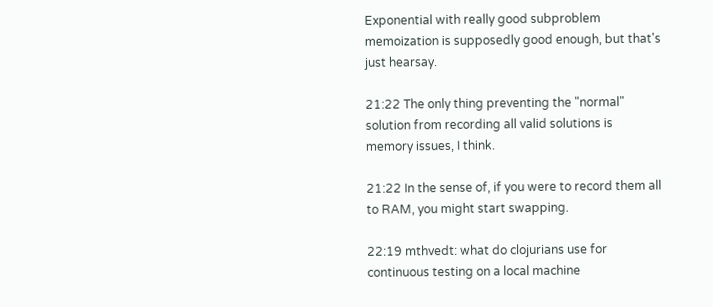Exponential with really good subproblem memoization is supposedly good enough, but that's just hearsay.

21:22 The only thing preventing the "normal" solution from recording all valid solutions is memory issues, I think.

21:22 In the sense of, if you were to record them all to RAM, you might start swapping.

22:19 mthvedt: what do clojurians use for continuous testing on a local machine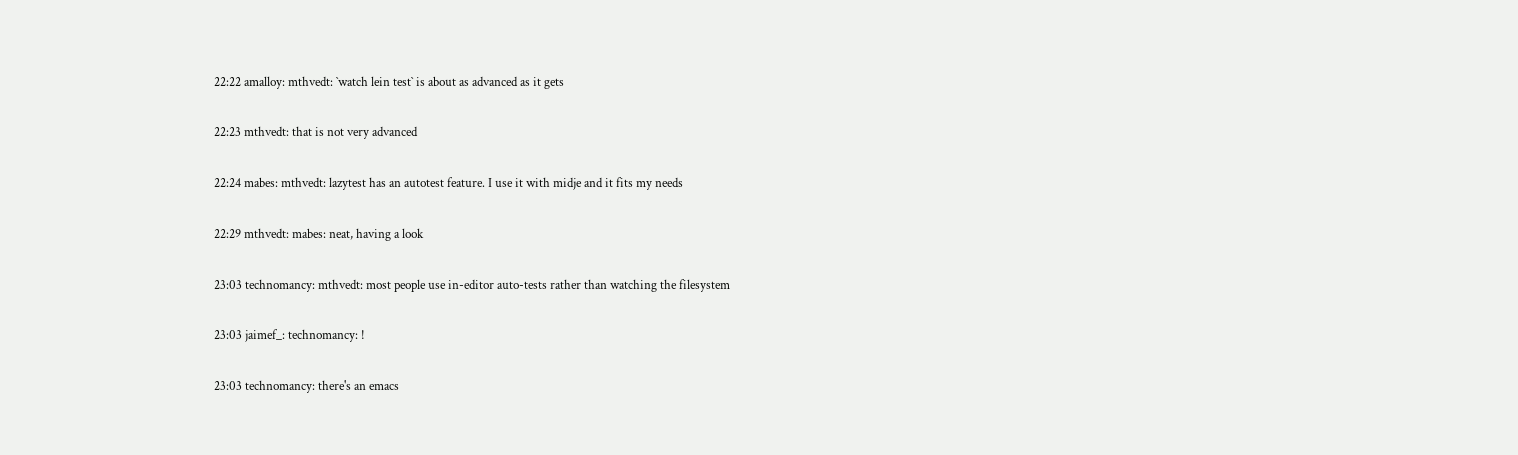22:22 amalloy: mthvedt: `watch lein test` is about as advanced as it gets

22:23 mthvedt: that is not very advanced

22:24 mabes: mthvedt: lazytest has an autotest feature. I use it with midje and it fits my needs

22:29 mthvedt: mabes: neat, having a look

23:03 technomancy: mthvedt: most people use in-editor auto-tests rather than watching the filesystem

23:03 jaimef_: technomancy: !

23:03 technomancy: there's an emacs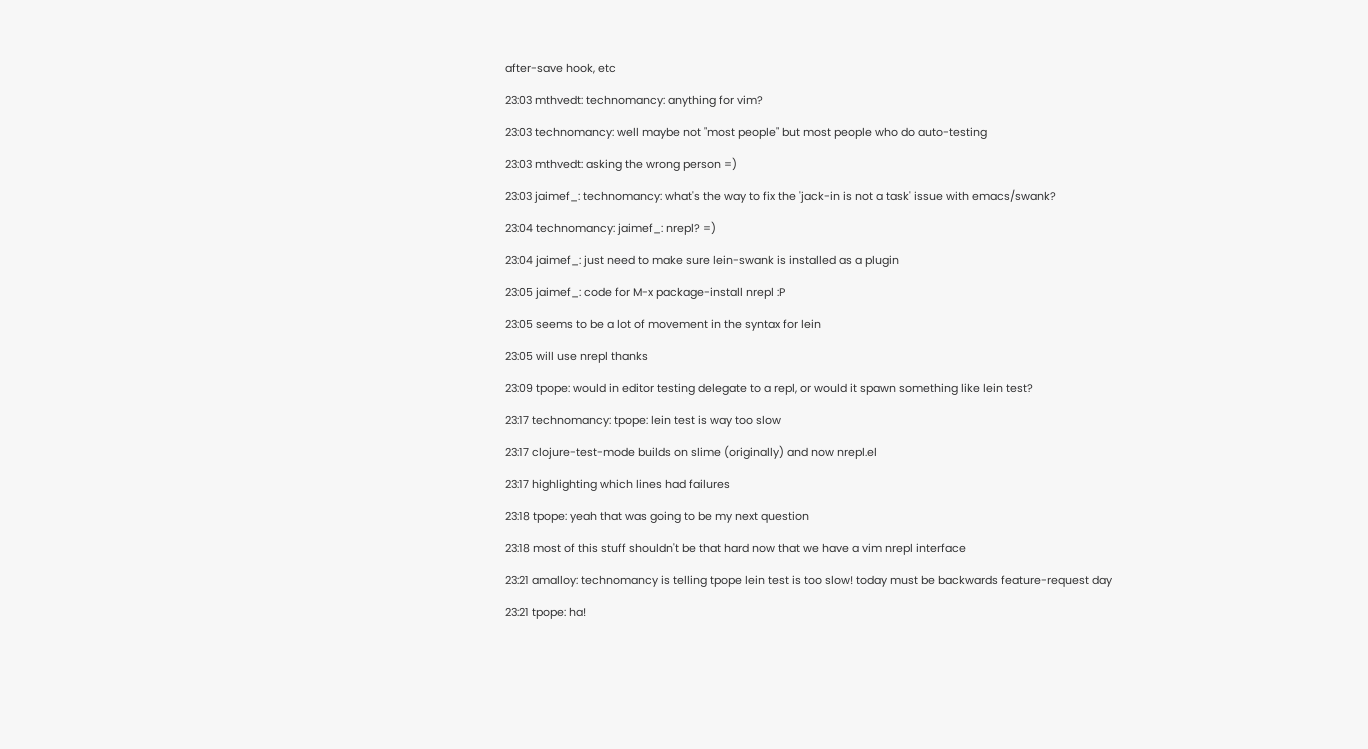after-save hook, etc

23:03 mthvedt: technomancy: anything for vim?

23:03 technomancy: well maybe not "most people" but most people who do auto-testing

23:03 mthvedt: asking the wrong person =)

23:03 jaimef_: technomancy: what's the way to fix the 'jack-in is not a task' issue with emacs/swank?

23:04 technomancy: jaimef_: nrepl? =)

23:04 jaimef_: just need to make sure lein-swank is installed as a plugin

23:05 jaimef_: code for M-x package-install nrepl :P

23:05 seems to be a lot of movement in the syntax for lein

23:05 will use nrepl thanks

23:09 tpope: would in editor testing delegate to a repl, or would it spawn something like lein test?

23:17 technomancy: tpope: lein test is way too slow

23:17 clojure-test-mode builds on slime (originally) and now nrepl.el

23:17 highlighting which lines had failures

23:18 tpope: yeah that was going to be my next question

23:18 most of this stuff shouldn't be that hard now that we have a vim nrepl interface

23:21 amalloy: technomancy is telling tpope lein test is too slow! today must be backwards feature-request day

23:21 tpope: ha!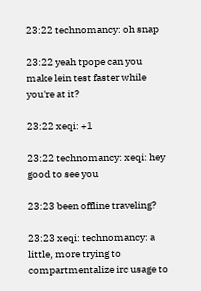23:22 technomancy: oh snap

23:22 yeah tpope can you make lein test faster while you're at it?

23:22 xeqi: +1

23:22 technomancy: xeqi: hey good to see you

23:23 been offline traveling?

23:23 xeqi: technomancy: a little, more trying to compartmentalize irc usage to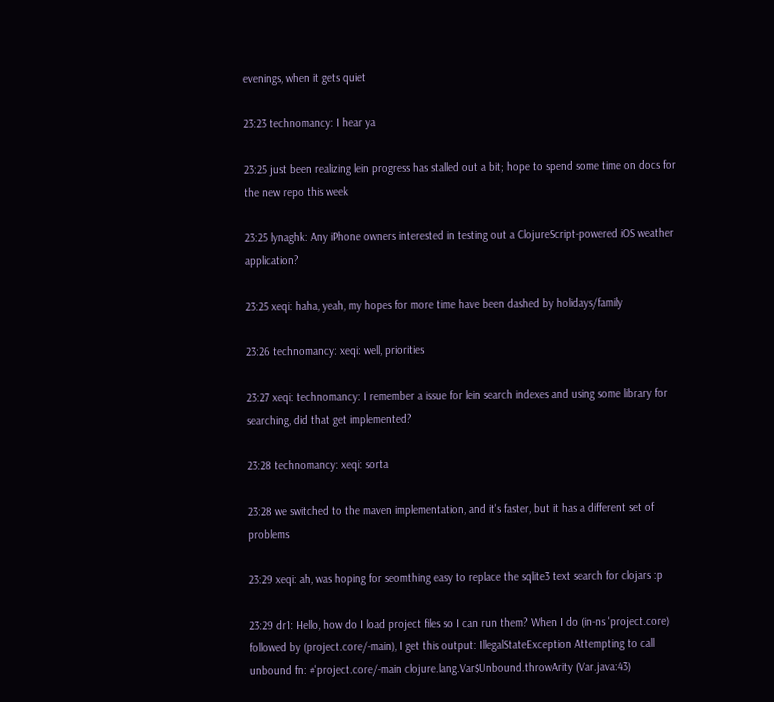evenings, when it gets quiet

23:23 technomancy: I hear ya

23:25 just been realizing lein progress has stalled out a bit; hope to spend some time on docs for the new repo this week

23:25 lynaghk: Any iPhone owners interested in testing out a ClojureScript-powered iOS weather application?

23:25 xeqi: haha, yeah, my hopes for more time have been dashed by holidays/family

23:26 technomancy: xeqi: well, priorities

23:27 xeqi: technomancy: I remember a issue for lein search indexes and using some library for searching, did that get implemented?

23:28 technomancy: xeqi: sorta

23:28 we switched to the maven implementation, and it's faster, but it has a different set of problems

23:29 xeqi: ah, was hoping for seomthing easy to replace the sqlite3 text search for clojars :p

23:29 dr1: Hello, how do I load project files so I can run them? When I do (in-ns 'project.core) followed by (project.core/-main), I get this output: IllegalStateException Attempting to call unbound fn: #'project.core/-main clojure.lang.Var$Unbound.throwArity (Var.java:43)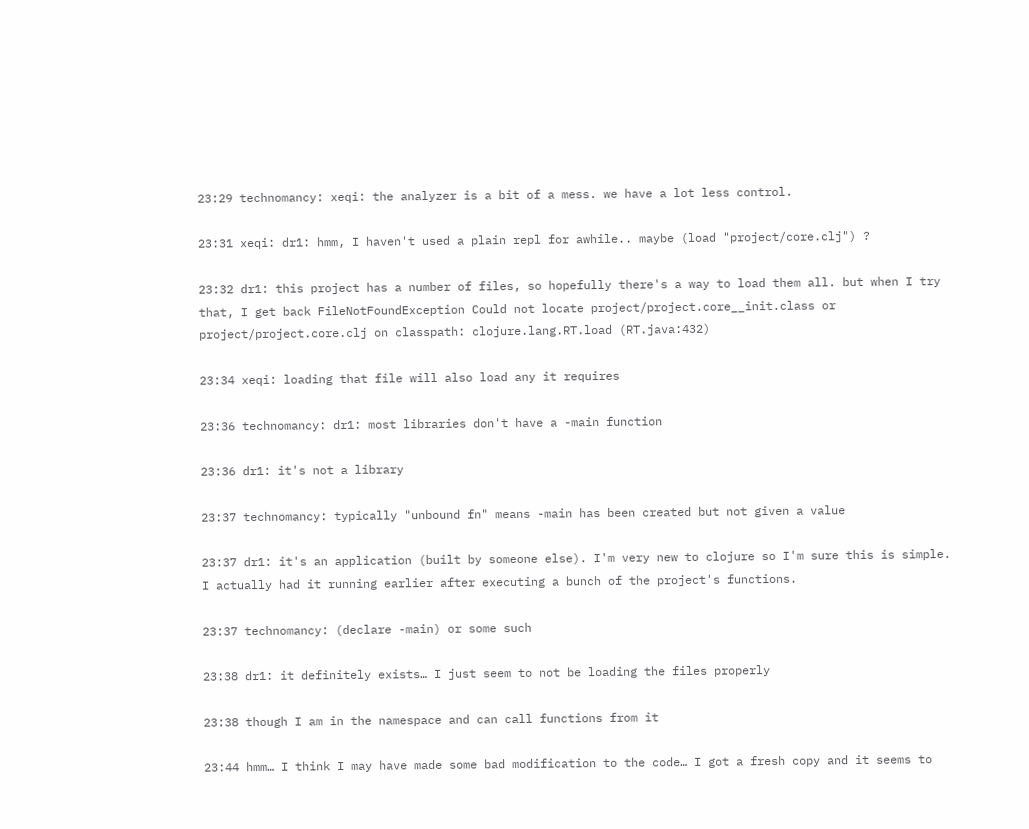23:29 technomancy: xeqi: the analyzer is a bit of a mess. we have a lot less control.

23:31 xeqi: dr1: hmm, I haven't used a plain repl for awhile.. maybe (load "project/core.clj") ?

23:32 dr1: this project has a number of files, so hopefully there's a way to load them all. but when I try that, I get back FileNotFoundException Could not locate project/project.core__init.class or project/project.core.clj on classpath: clojure.lang.RT.load (RT.java:432)

23:34 xeqi: loading that file will also load any it requires

23:36 technomancy: dr1: most libraries don't have a -main function

23:36 dr1: it's not a library

23:37 technomancy: typically "unbound fn" means -main has been created but not given a value

23:37 dr1: it's an application (built by someone else). I'm very new to clojure so I'm sure this is simple. I actually had it running earlier after executing a bunch of the project's functions.

23:37 technomancy: (declare -main) or some such

23:38 dr1: it definitely exists… I just seem to not be loading the files properly

23:38 though I am in the namespace and can call functions from it

23:44 hmm… I think I may have made some bad modification to the code… I got a fresh copy and it seems to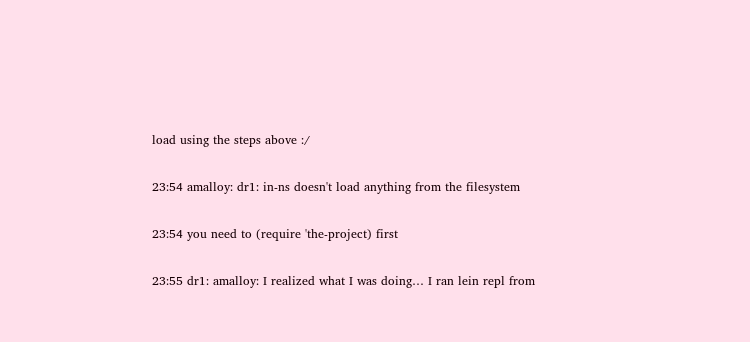load using the steps above :/

23:54 amalloy: dr1: in-ns doesn't load anything from the filesystem

23:54 you need to (require 'the-project) first

23:55 dr1: amalloy: I realized what I was doing… I ran lein repl from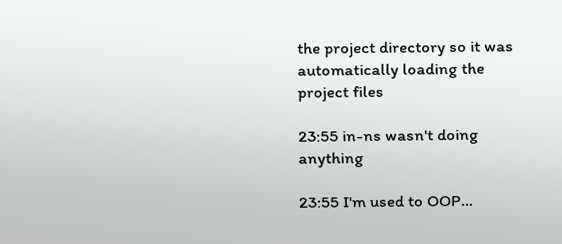the project directory so it was automatically loading the project files

23:55 in-ns wasn't doing anything

23:55 I'm used to OOP…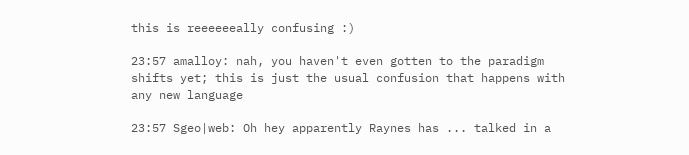this is reeeeeeally confusing :)

23:57 amalloy: nah, you haven't even gotten to the paradigm shifts yet; this is just the usual confusion that happens with any new language

23:57 Sgeo|web: Oh hey apparently Raynes has ... talked in a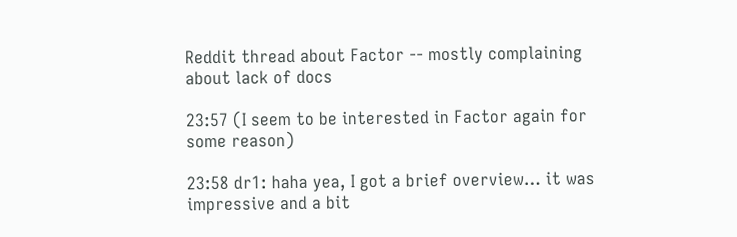Reddit thread about Factor -- mostly complaining about lack of docs

23:57 (I seem to be interested in Factor again for some reason)

23:58 dr1: haha yea, I got a brief overview… it was impressive and a bit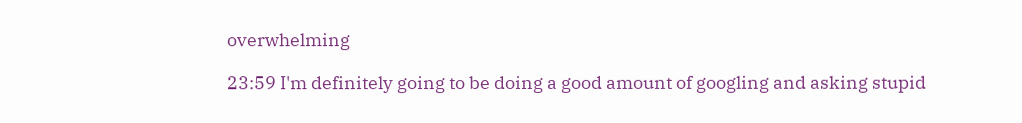overwhelming

23:59 I'm definitely going to be doing a good amount of googling and asking stupid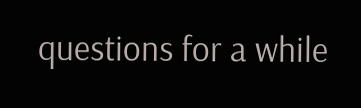questions for a while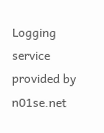Logging service provided by n01se.net